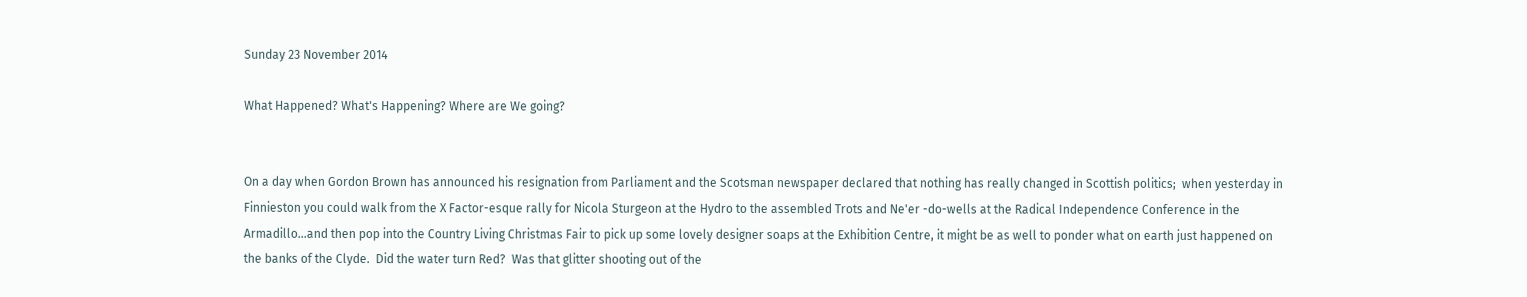Sunday 23 November 2014

What Happened? What's Happening? Where are We going?


On a day when Gordon Brown has announced his resignation from Parliament and the Scotsman newspaper declared that nothing has really changed in Scottish politics;  when yesterday in Finnieston you could walk from the X Factor-esque rally for Nicola Sturgeon at the Hydro to the assembled Trots and Ne'er -do-wells at the Radical Independence Conference in the Armadillo...and then pop into the Country Living Christmas Fair to pick up some lovely designer soaps at the Exhibition Centre, it might be as well to ponder what on earth just happened on the banks of the Clyde.  Did the water turn Red?  Was that glitter shooting out of the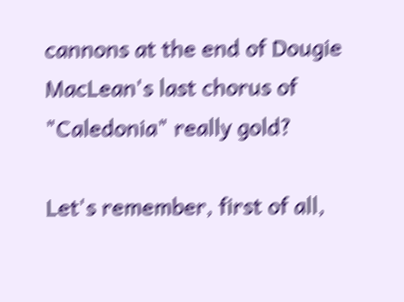cannons at the end of Dougie MacLean's last chorus of "Caledonia" really gold?

Let's remember, first of all,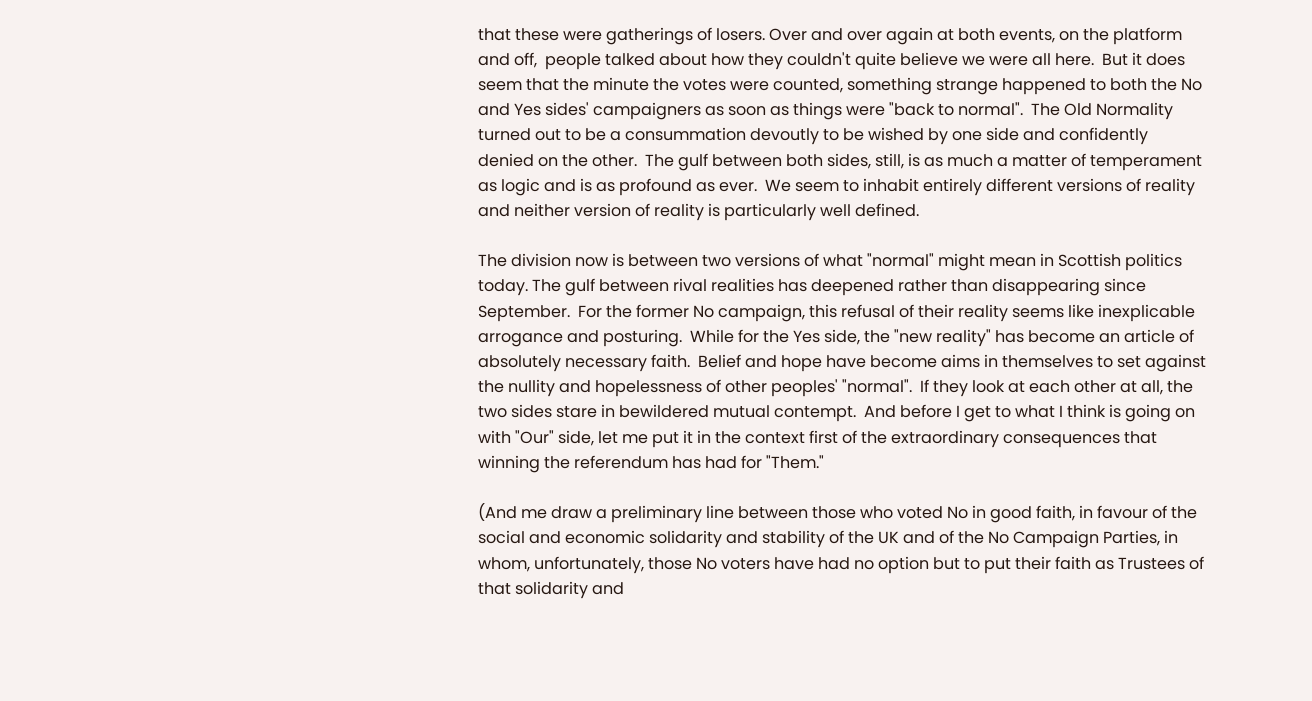that these were gatherings of losers. Over and over again at both events, on the platform and off,  people talked about how they couldn't quite believe we were all here.  But it does seem that the minute the votes were counted, something strange happened to both the No and Yes sides' campaigners as soon as things were "back to normal".  The Old Normality turned out to be a consummation devoutly to be wished by one side and confidently denied on the other.  The gulf between both sides, still, is as much a matter of temperament as logic and is as profound as ever.  We seem to inhabit entirely different versions of reality and neither version of reality is particularly well defined.

The division now is between two versions of what "normal" might mean in Scottish politics today. The gulf between rival realities has deepened rather than disappearing since September.  For the former No campaign, this refusal of their reality seems like inexplicable arrogance and posturing.  While for the Yes side, the "new reality" has become an article of absolutely necessary faith.  Belief and hope have become aims in themselves to set against the nullity and hopelessness of other peoples' "normal".  If they look at each other at all, the two sides stare in bewildered mutual contempt.  And before I get to what I think is going on with "Our" side, let me put it in the context first of the extraordinary consequences that winning the referendum has had for "Them."

(And me draw a preliminary line between those who voted No in good faith, in favour of the social and economic solidarity and stability of the UK and of the No Campaign Parties, in whom, unfortunately, those No voters have had no option but to put their faith as Trustees of that solidarity and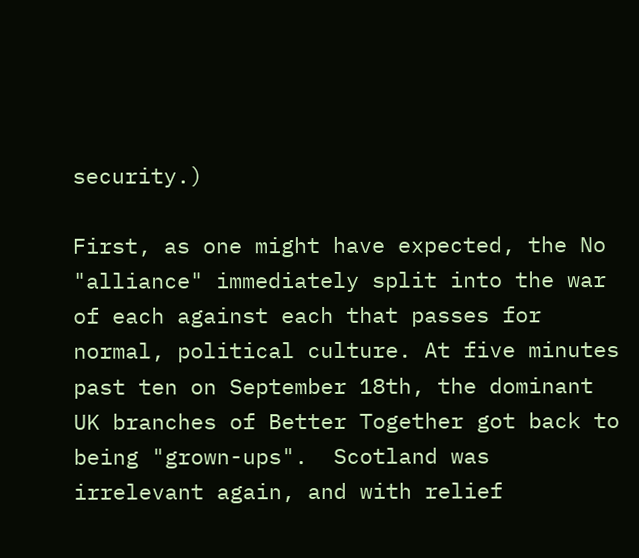security.)

First, as one might have expected, the No  "alliance" immediately split into the war of each against each that passes for normal, political culture. At five minutes past ten on September 18th, the dominant UK branches of Better Together got back to being "grown-ups".  Scotland was irrelevant again, and with relief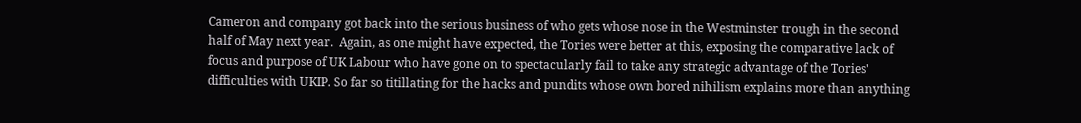Cameron and company got back into the serious business of who gets whose nose in the Westminster trough in the second half of May next year.  Again, as one might have expected, the Tories were better at this, exposing the comparative lack of focus and purpose of UK Labour who have gone on to spectacularly fail to take any strategic advantage of the Tories' difficulties with UKIP. So far so titillating for the hacks and pundits whose own bored nihilism explains more than anything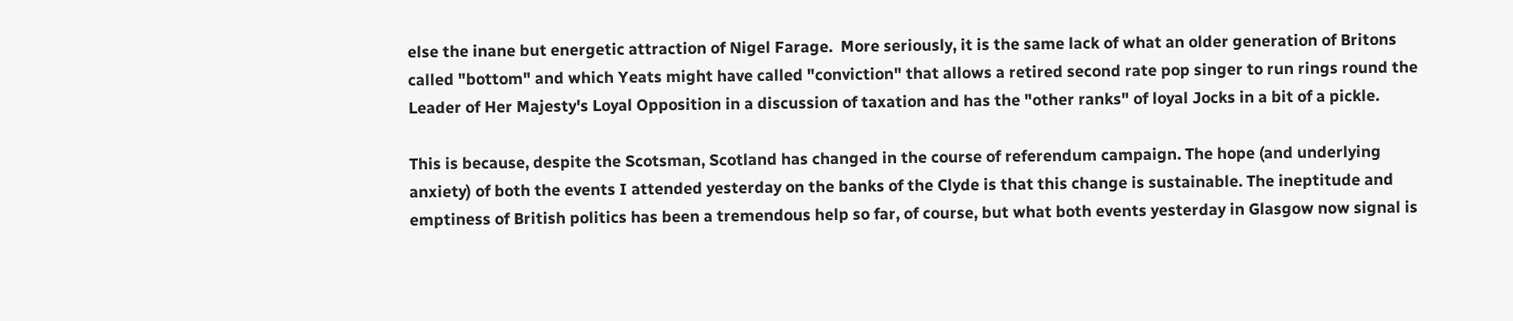else the inane but energetic attraction of Nigel Farage.  More seriously, it is the same lack of what an older generation of Britons called "bottom" and which Yeats might have called "conviction" that allows a retired second rate pop singer to run rings round the Leader of Her Majesty's Loyal Opposition in a discussion of taxation and has the "other ranks" of loyal Jocks in a bit of a pickle.

This is because, despite the Scotsman, Scotland has changed in the course of referendum campaign. The hope (and underlying anxiety) of both the events I attended yesterday on the banks of the Clyde is that this change is sustainable. The ineptitude and emptiness of British politics has been a tremendous help so far, of course, but what both events yesterday in Glasgow now signal is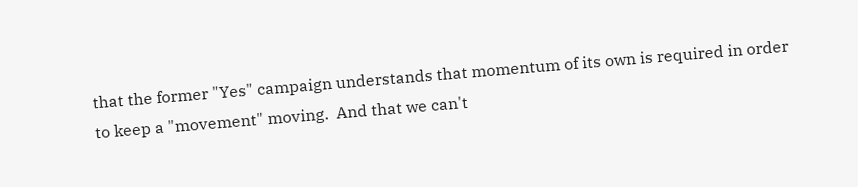that the former "Yes" campaign understands that momentum of its own is required in order to keep a "movement" moving.  And that we can't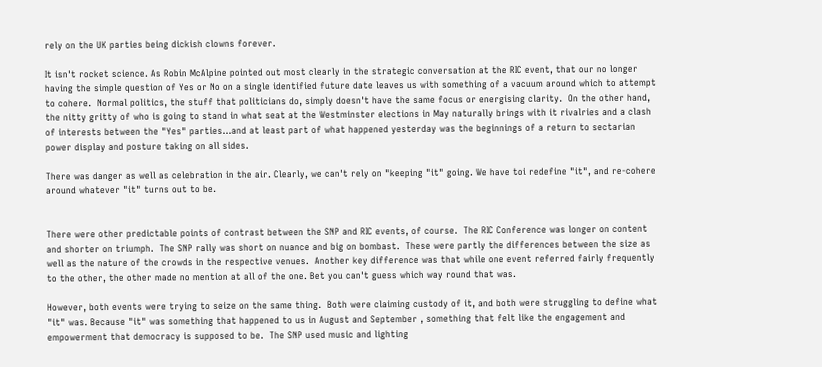rely on the UK parties being dickish clowns forever.

It isn't rocket science. As Robin McAlpine pointed out most clearly in the strategic conversation at the RIC event, that our no longer having the simple question of Yes or No on a single identified future date leaves us with something of a vacuum around which to attempt to cohere.  Normal politics, the stuff that politicians do, simply doesn't have the same focus or energising clarity.  On the other hand, the nitty gritty of who is going to stand in what seat at the Westminster elections in May naturally brings with it rivalries and a clash of interests between the "Yes" parties...and at least part of what happened yesterday was the beginnings of a return to sectarian power display and posture taking on all sides.

There was danger as well as celebration in the air. Clearly, we can't rely on "keeping "it" going. We have toi redefine "it", and re-cohere around whatever "it" turns out to be.


There were other predictable points of contrast between the SNP and RIC events, of course.  The RIC Conference was longer on content and shorter on triumph.  The SNP rally was short on nuance and big on bombast.  These were partly the differences between the size as well as the nature of the crowds in the respective venues.  Another key difference was that while one event referred fairly frequently to the other, the other made no mention at all of the one. Bet you can't guess which way round that was.

However, both events were trying to seize on the same thing.  Both were claiming custody of it, and both were struggling to define what "it" was. Because "it" was something that happened to us in August and September , something that felt like the engagement and empowerment that democracy is supposed to be.  The SNP used music and lighting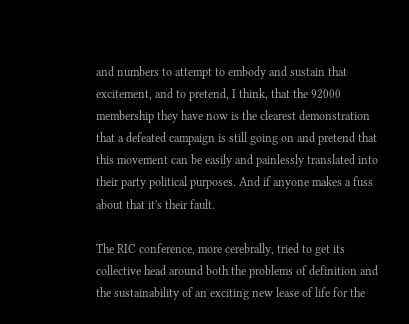and numbers to attempt to embody and sustain that excitement, and to pretend, I think, that the 92000 membership they have now is the clearest demonstration that a defeated campaign is still going on and pretend that this movement can be easily and painlessly translated into their party political purposes. And if anyone makes a fuss about that it's their fault.

The RIC conference, more cerebrally, tried to get its collective head around both the problems of definition and the sustainability of an exciting new lease of life for the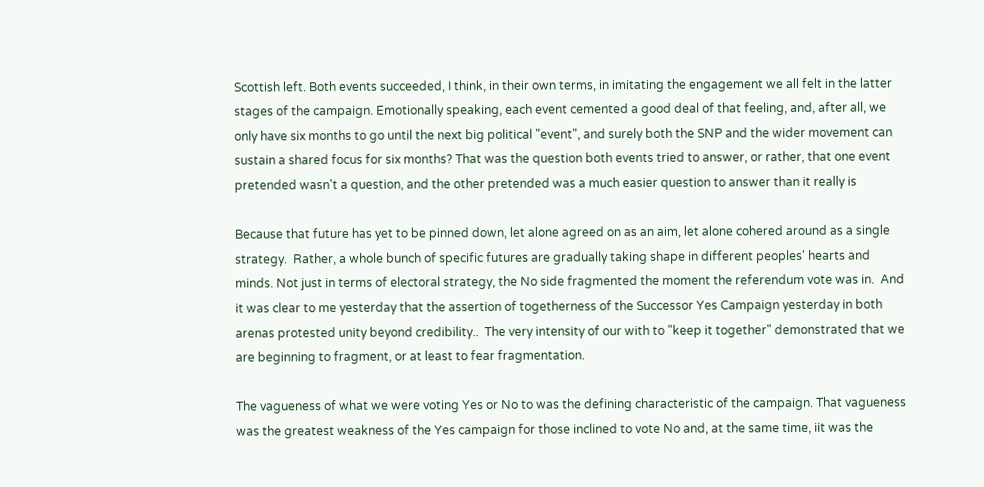Scottish left. Both events succeeded, I think, in their own terms, in imitating the engagement we all felt in the latter stages of the campaign. Emotionally speaking, each event cemented a good deal of that feeling, and, after all, we only have six months to go until the next big political "event", and surely both the SNP and the wider movement can sustain a shared focus for six months? That was the question both events tried to answer, or rather, that one event pretended wasn't a question, and the other pretended was a much easier question to answer than it really is

Because that future has yet to be pinned down, let alone agreed on as an aim, let alone cohered around as a single strategy.  Rather, a whole bunch of specific futures are gradually taking shape in different peoples' hearts and minds. Not just in terms of electoral strategy, the No side fragmented the moment the referendum vote was in.  And it was clear to me yesterday that the assertion of togetherness of the Successor Yes Campaign yesterday in both arenas protested unity beyond credibility..  The very intensity of our with to "keep it together" demonstrated that we are beginning to fragment, or at least to fear fragmentation.

The vagueness of what we were voting Yes or No to was the defining characteristic of the campaign. That vagueness was the greatest weakness of the Yes campaign for those inclined to vote No and, at the same time, iit was the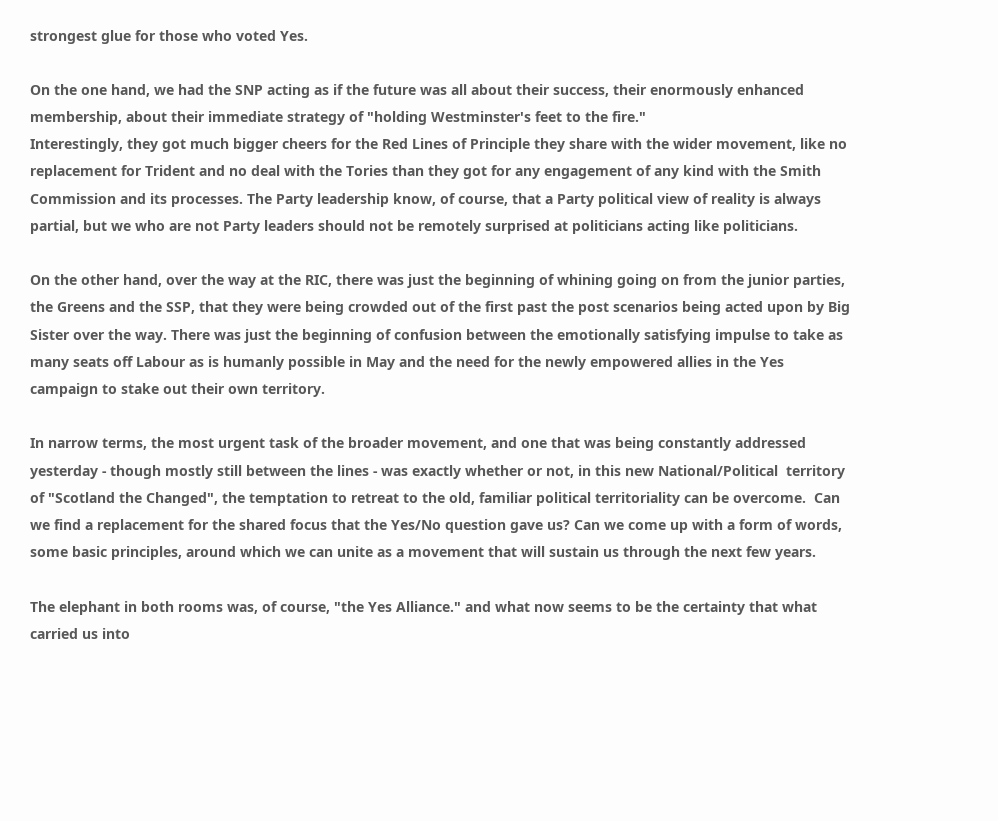strongest glue for those who voted Yes.

On the one hand, we had the SNP acting as if the future was all about their success, their enormously enhanced membership, about their immediate strategy of "holding Westminster's feet to the fire."
Interestingly, they got much bigger cheers for the Red Lines of Principle they share with the wider movement, like no replacement for Trident and no deal with the Tories than they got for any engagement of any kind with the Smith Commission and its processes. The Party leadership know, of course, that a Party political view of reality is always partial, but we who are not Party leaders should not be remotely surprised at politicians acting like politicians.

On the other hand, over the way at the RIC, there was just the beginning of whining going on from the junior parties, the Greens and the SSP, that they were being crowded out of the first past the post scenarios being acted upon by Big Sister over the way. There was just the beginning of confusion between the emotionally satisfying impulse to take as many seats off Labour as is humanly possible in May and the need for the newly empowered allies in the Yes campaign to stake out their own territory.

In narrow terms, the most urgent task of the broader movement, and one that was being constantly addressed yesterday - though mostly still between the lines - was exactly whether or not, in this new National/Political  territory of "Scotland the Changed", the temptation to retreat to the old, familiar political territoriality can be overcome.  Can we find a replacement for the shared focus that the Yes/No question gave us? Can we come up with a form of words, some basic principles, around which we can unite as a movement that will sustain us through the next few years.

The elephant in both rooms was, of course, "the Yes Alliance." and what now seems to be the certainty that what carried us into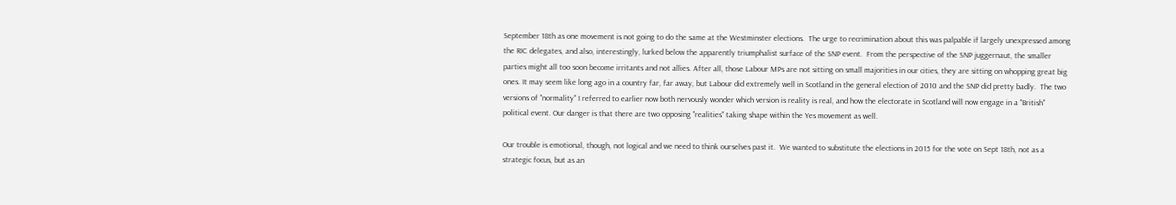September 18th as one movement is not going to do the same at the Westminster elections.  The urge to recrimination about this was palpable if largely unexpressed among the RIC delegates, and also, interestingly, lurked below the apparently triumphalist surface of the SNP event.  From the perspective of the SNP juggernaut, the smaller parties might all too soon become irritants and not allies. After all, those Labour MPs are not sitting on small majorities in our cities, they are sitting on whopping great big ones. It may seem like long ago in a country far, far away, but Labour did extremely well in Scotland in the general election of 2010 and the SNP did pretty badly.  The two versions of "normality" I referred to earlier now both nervously wonder which version is reality is real, and how the electorate in Scotland will now engage in a "British" political event. Our danger is that there are two opposing "realities" taking shape within the Yes movement as well.

Our trouble is emotional, though, not logical and we need to think ourselves past it.  We wanted to substitute the elections in 2015 for the vote on Sept 18th, not as a strategic focus, but as an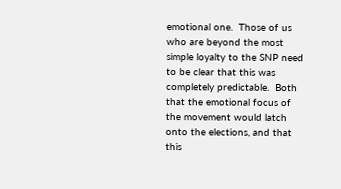emotional one.  Those of us who are beyond the most simple loyalty to the SNP need to be clear that this was completely predictable.  Both that the emotional focus of the movement would latch onto the elections, and that this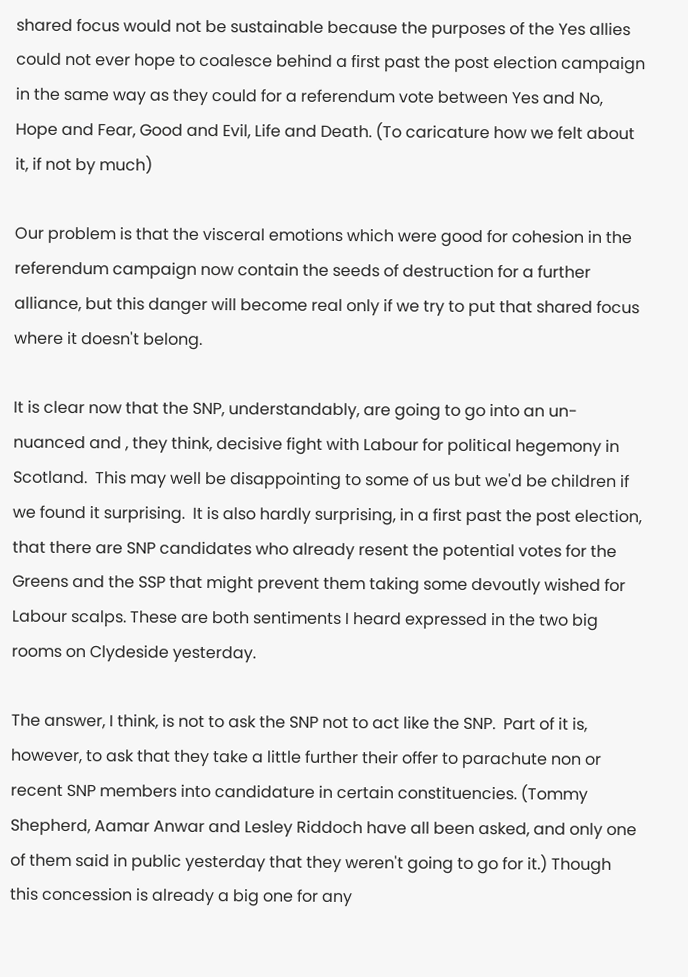shared focus would not be sustainable because the purposes of the Yes allies could not ever hope to coalesce behind a first past the post election campaign in the same way as they could for a referendum vote between Yes and No, Hope and Fear, Good and Evil, Life and Death. (To caricature how we felt about it, if not by much)

Our problem is that the visceral emotions which were good for cohesion in the referendum campaign now contain the seeds of destruction for a further alliance, but this danger will become real only if we try to put that shared focus where it doesn't belong.

It is clear now that the SNP, understandably, are going to go into an un-nuanced and , they think, decisive fight with Labour for political hegemony in Scotland.  This may well be disappointing to some of us but we'd be children if we found it surprising.  It is also hardly surprising, in a first past the post election, that there are SNP candidates who already resent the potential votes for the Greens and the SSP that might prevent them taking some devoutly wished for Labour scalps. These are both sentiments I heard expressed in the two big rooms on Clydeside yesterday.

The answer, I think, is not to ask the SNP not to act like the SNP.  Part of it is, however, to ask that they take a little further their offer to parachute non or recent SNP members into candidature in certain constituencies. (Tommy Shepherd, Aamar Anwar and Lesley Riddoch have all been asked, and only one of them said in public yesterday that they weren't going to go for it.) Though this concession is already a big one for any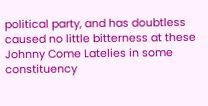political party, and has doubtless caused no little bitterness at these Johnny Come Latelies in some constituency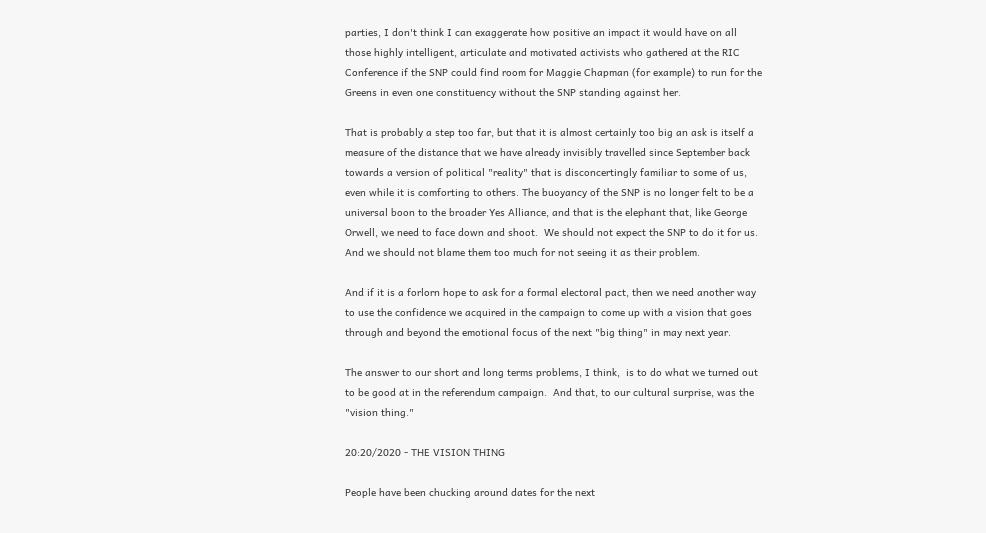parties, I don't think I can exaggerate how positive an impact it would have on all those highly intelligent, articulate and motivated activists who gathered at the RIC Conference if the SNP could find room for Maggie Chapman (for example) to run for the Greens in even one constituency without the SNP standing against her.

That is probably a step too far, but that it is almost certainly too big an ask is itself a measure of the distance that we have already invisibly travelled since September back towards a version of political "reality" that is disconcertingly familiar to some of us, even while it is comforting to others. The buoyancy of the SNP is no longer felt to be a universal boon to the broader Yes Alliance, and that is the elephant that, like George Orwell, we need to face down and shoot.  We should not expect the SNP to do it for us.  And we should not blame them too much for not seeing it as their problem.

And if it is a forlorn hope to ask for a formal electoral pact, then we need another way to use the confidence we acquired in the campaign to come up with a vision that goes through and beyond the emotional focus of the next "big thing" in may next year.

The answer to our short and long terms problems, I think,  is to do what we turned out to be good at in the referendum campaign.  And that, to our cultural surprise, was the "vision thing."

20:20/2020 - THE VISION THING

People have been chucking around dates for the next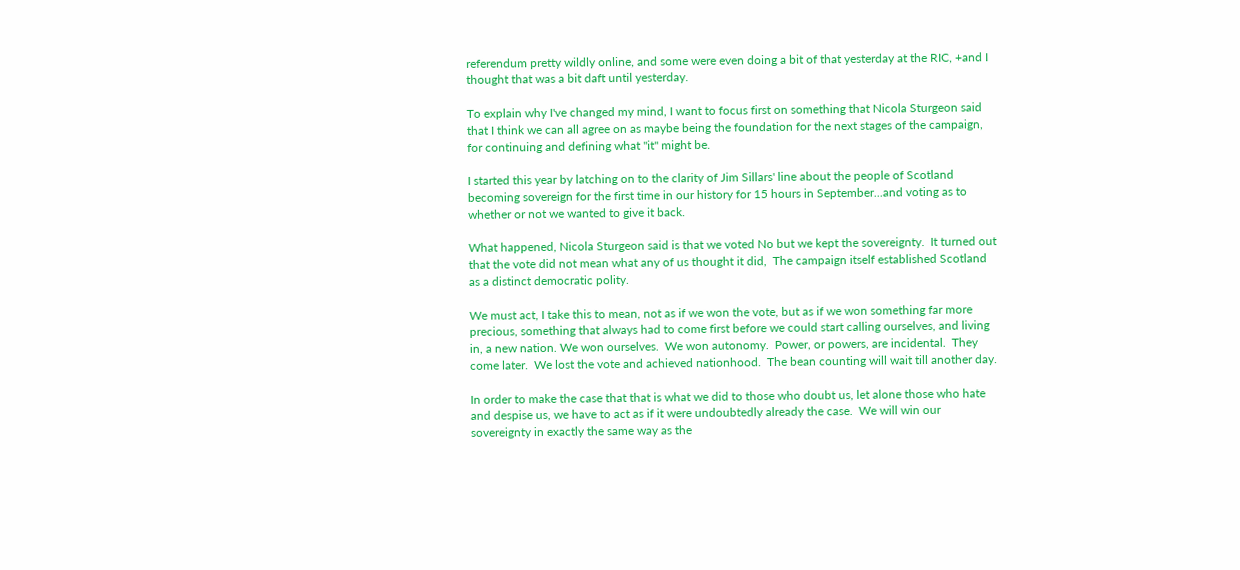referendum pretty wildly online, and some were even doing a bit of that yesterday at the RIC, +and I thought that was a bit daft until yesterday.

To explain why I've changed my mind, I want to focus first on something that Nicola Sturgeon said that I think we can all agree on as maybe being the foundation for the next stages of the campaign, for continuing and defining what "it" might be.

I started this year by latching on to the clarity of Jim Sillars' line about the people of Scotland becoming sovereign for the first time in our history for 15 hours in September...and voting as to whether or not we wanted to give it back.

What happened, Nicola Sturgeon said is that we voted No but we kept the sovereignty.  It turned out that the vote did not mean what any of us thought it did,  The campaign itself established Scotland as a distinct democratic polity.

We must act, I take this to mean, not as if we won the vote, but as if we won something far more precious, something that always had to come first before we could start calling ourselves, and living in, a new nation. We won ourselves.  We won autonomy.  Power, or powers, are incidental.  They come later.  We lost the vote and achieved nationhood.  The bean counting will wait till another day.

In order to make the case that that is what we did to those who doubt us, let alone those who hate and despise us, we have to act as if it were undoubtedly already the case.  We will win our sovereignty in exactly the same way as the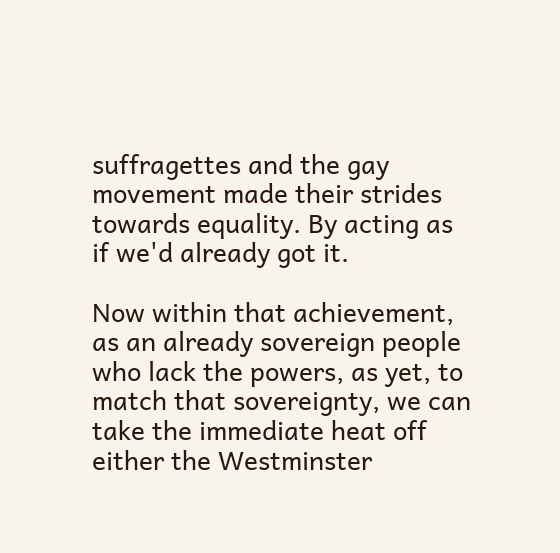suffragettes and the gay movement made their strides towards equality. By acting as if we'd already got it.

Now within that achievement, as an already sovereign people who lack the powers, as yet, to match that sovereignty, we can take the immediate heat off either the Westminster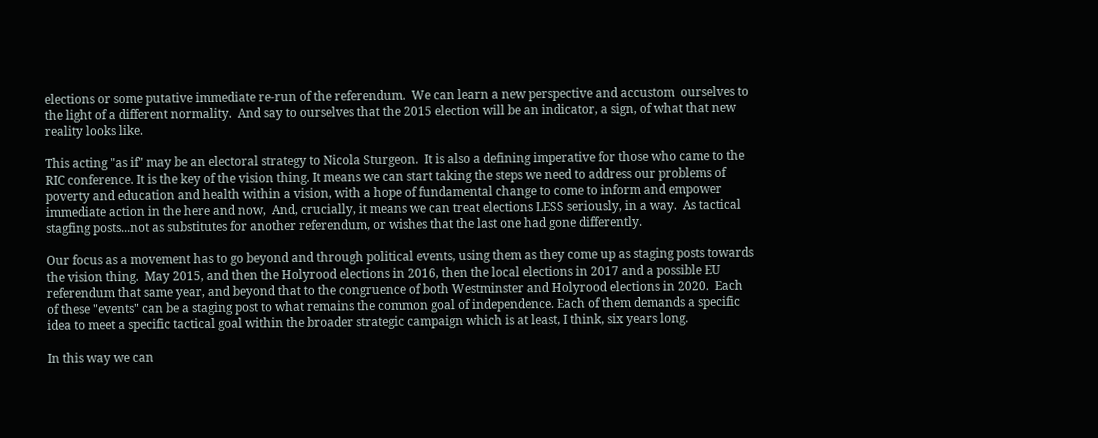elections or some putative immediate re-run of the referendum.  We can learn a new perspective and accustom  ourselves to the light of a different normality.  And say to ourselves that the 2015 election will be an indicator, a sign, of what that new reality looks like.

This acting "as if" may be an electoral strategy to Nicola Sturgeon.  It is also a defining imperative for those who came to the RIC conference. It is the key of the vision thing. It means we can start taking the steps we need to address our problems of poverty and education and health within a vision, with a hope of fundamental change to come to inform and empower immediate action in the here and now,  And, crucially, it means we can treat elections LESS seriously, in a way.  As tactical stagfing posts...not as substitutes for another referendum, or wishes that the last one had gone differently.

Our focus as a movement has to go beyond and through political events, using them as they come up as staging posts towards the vision thing.  May 2015, and then the Holyrood elections in 2016, then the local elections in 2017 and a possible EU referendum that same year, and beyond that to the congruence of both Westminster and Holyrood elections in 2020.  Each of these "events" can be a staging post to what remains the common goal of independence. Each of them demands a specific idea to meet a specific tactical goal within the broader strategic campaign which is at least, I think, six years long.

In this way we can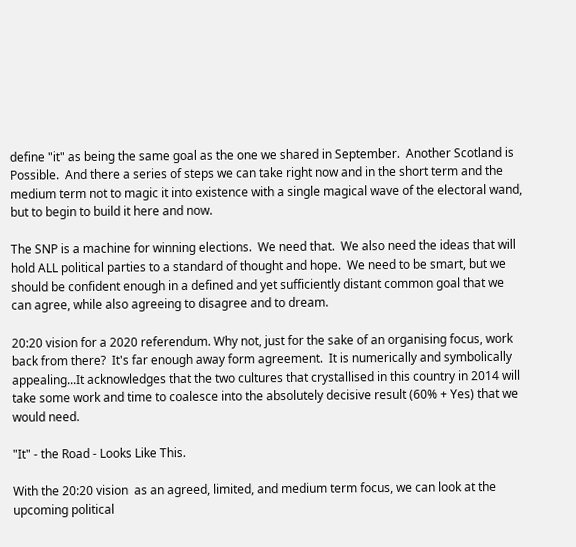define "it" as being the same goal as the one we shared in September.  Another Scotland is Possible.  And there a series of steps we can take right now and in the short term and the medium term not to magic it into existence with a single magical wave of the electoral wand, but to begin to build it here and now.

The SNP is a machine for winning elections.  We need that.  We also need the ideas that will hold ALL political parties to a standard of thought and hope.  We need to be smart, but we should be confident enough in a defined and yet sufficiently distant common goal that we can agree, while also agreeing to disagree and to dream.

20:20 vision for a 2020 referendum. Why not, just for the sake of an organising focus, work back from there?  It's far enough away form agreement.  It is numerically and symbolically appealing...It acknowledges that the two cultures that crystallised in this country in 2014 will take some work and time to coalesce into the absolutely decisive result (60% + Yes) that we would need.

"It" - the Road - Looks Like This.

With the 20:20 vision  as an agreed, limited, and medium term focus, we can look at the upcoming political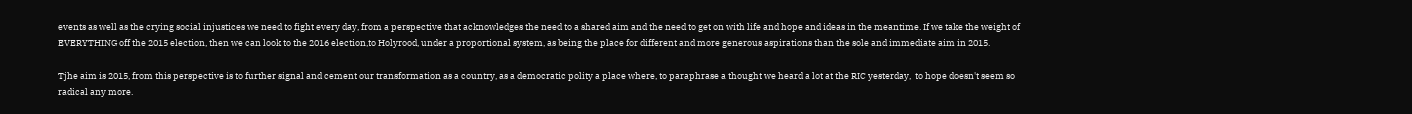events as well as the crying social injustices we need to fight every day, from a perspective that acknowledges the need to a shared aim and the need to get on with life and hope and ideas in the meantime. If we take the weight of EVERYTHING off the 2015 election, then we can look to the 2016 election,to Holyrood, under a proportional system, as being the place for different and more generous aspirations than the sole and immediate aim in 2015.

Tjhe aim is 2015, from this perspective is to further signal and cement our transformation as a country, as a democratic polity a place where, to paraphrase a thought we heard a lot at the RIC yesterday,  to hope doesn't seem so radical any more.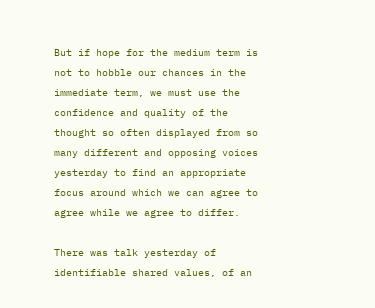But if hope for the medium term is not to hobble our chances in the immediate term, we must use the confidence and quality of the thought so often displayed from so many different and opposing voices yesterday to find an appropriate focus around which we can agree to agree while we agree to differ.

There was talk yesterday of identifiable shared values, of an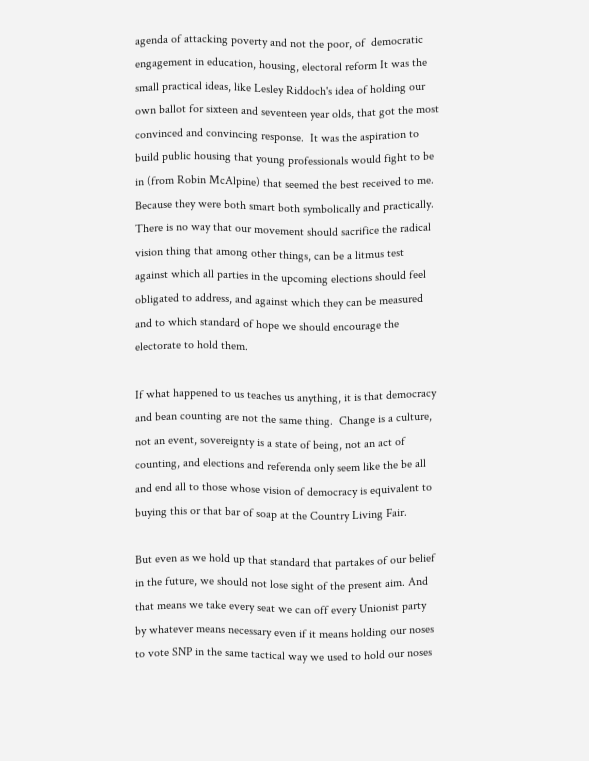agenda of attacking poverty and not the poor, of  democratic engagement in education, housing, electoral reform It was the small practical ideas, like Lesley Riddoch's idea of holding our own ballot for sixteen and seventeen year olds, that got the most convinced and convincing response.  It was the aspiration to build public housing that young professionals would fight to be in (from Robin McAlpine) that seemed the best received to me.  Because they were both smart both symbolically and practically. There is no way that our movement should sacrifice the radical vision thing that among other things, can be a litmus test against which all parties in the upcoming elections should feel obligated to address, and against which they can be measured and to which standard of hope we should encourage the electorate to hold them.

If what happened to us teaches us anything, it is that democracy and bean counting are not the same thing.  Change is a culture, not an event, sovereignty is a state of being, not an act of counting, and elections and referenda only seem like the be all and end all to those whose vision of democracy is equivalent to buying this or that bar of soap at the Country Living Fair.

But even as we hold up that standard that partakes of our belief in the future, we should not lose sight of the present aim. And that means we take every seat we can off every Unionist party by whatever means necessary even if it means holding our noses to vote SNP in the same tactical way we used to hold our noses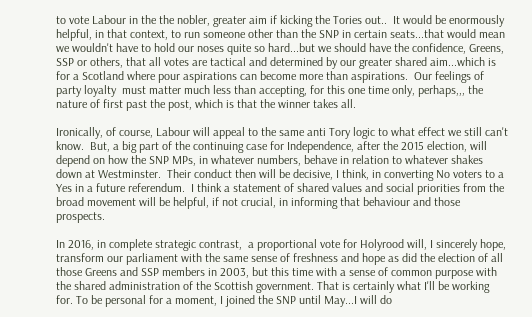to vote Labour in the the nobler, greater aim if kicking the Tories out..  It would be enormously helpful, in that context, to run someone other than the SNP in certain seats...that would mean we wouldn't have to hold our noses quite so hard...but we should have the confidence, Greens, SSP or others, that all votes are tactical and determined by our greater shared aim...which is for a Scotland where pour aspirations can become more than aspirations.  Our feelings of party loyalty  must matter much less than accepting, for this one time only, perhaps,,, the nature of first past the post, which is that the winner takes all.

Ironically, of course, Labour will appeal to the same anti Tory logic to what effect we still can't know.  But, a big part of the continuing case for Independence, after the 2015 election, will depend on how the SNP MPs, in whatever numbers, behave in relation to whatever shakes down at Westminster.  Their conduct then will be decisive, I think, in converting No voters to a Yes in a future referendum.  I think a statement of shared values and social priorities from the broad movement will be helpful, if not crucial, in informing that behaviour and those prospects.

In 2016, in complete strategic contrast,  a proportional vote for Holyrood will, I sincerely hope,  transform our parliament with the same sense of freshness and hope as did the election of all those Greens and SSP members in 2003, but this time with a sense of common purpose with the shared administration of the Scottish government. That is certainly what I'll be working for. To be personal for a moment, I joined the SNP until May...I will do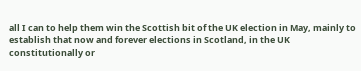all I can to help them win the Scottish bit of the UK election in May, mainly to establish that now and forever elections in Scotland, in the UK constitutionally or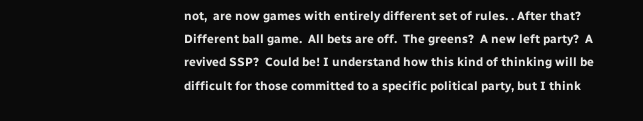not,  are now games with entirely different set of rules. . After that?  Different ball game.  All bets are off.  The greens?  A new left party?  A revived SSP?  Could be! I understand how this kind of thinking will be difficult for those committed to a specific political party, but I think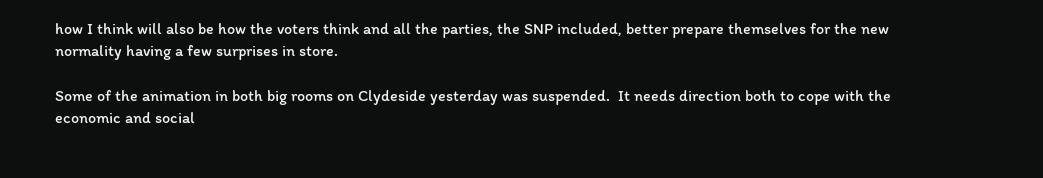how I think will also be how the voters think and all the parties, the SNP included, better prepare themselves for the new normality having a few surprises in store.

Some of the animation in both big rooms on Clydeside yesterday was suspended.  It needs direction both to cope with the economic and social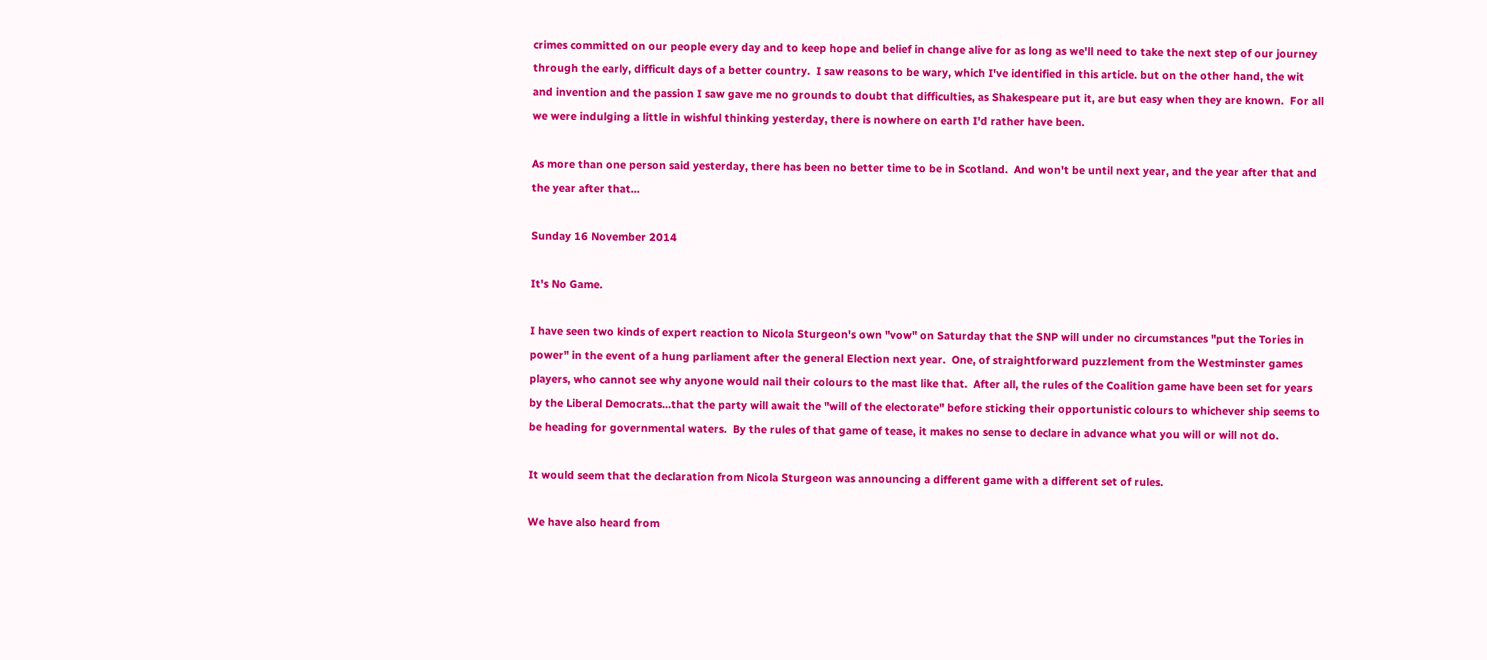crimes committed on our people every day and to keep hope and belief in change alive for as long as we'll need to take the next step of our journey through the early, difficult days of a better country.  I saw reasons to be wary, which I've identified in this article. but on the other hand, the wit and invention and the passion I saw gave me no grounds to doubt that difficulties, as Shakespeare put it, are but easy when they are known.  For all we were indulging a little in wishful thinking yesterday, there is nowhere on earth I'd rather have been.

As more than one person said yesterday, there has been no better time to be in Scotland.  And won't be until next year, and the year after that and the year after that...

Sunday 16 November 2014

It's No Game.

I have seen two kinds of expert reaction to Nicola Sturgeon's own "vow" on Saturday that the SNP will under no circumstances "put the Tories in power" in the event of a hung parliament after the general Election next year.  One, of straightforward puzzlement from the Westminster games players, who cannot see why anyone would nail their colours to the mast like that.  After all, the rules of the Coalition game have been set for years by the Liberal Democrats...that the party will await the "will of the electorate" before sticking their opportunistic colours to whichever ship seems to be heading for governmental waters.  By the rules of that game of tease, it makes no sense to declare in advance what you will or will not do.

It would seem that the declaration from Nicola Sturgeon was announcing a different game with a different set of rules.

We have also heard from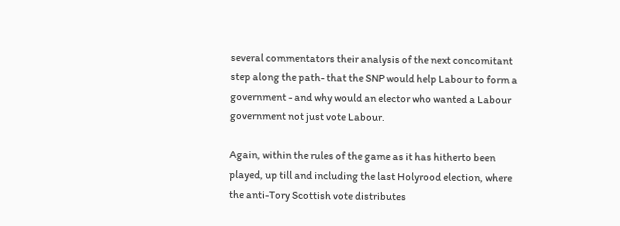several commentators their analysis of the next concomitant step along the path- that the SNP would help Labour to form a government - and why would an elector who wanted a Labour government not just vote Labour.

Again, within the rules of the game as it has hitherto been played, up till and including the last Holyrood election, where the anti-Tory Scottish vote distributes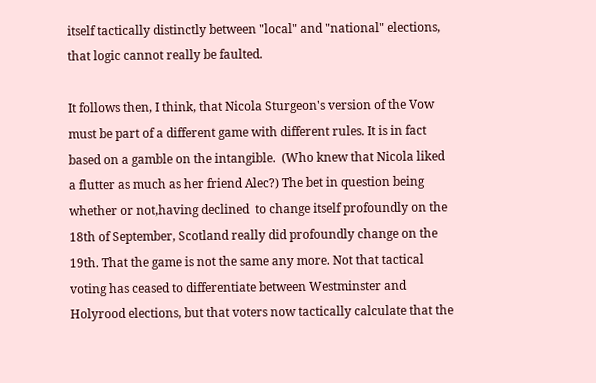itself tactically distinctly between "local" and "national" elections, that logic cannot really be faulted.

It follows then, I think, that Nicola Sturgeon's version of the Vow must be part of a different game with different rules. It is in fact based on a gamble on the intangible.  (Who knew that Nicola liked a flutter as much as her friend Alec?) The bet in question being whether or not,having declined  to change itself profoundly on the 18th of September, Scotland really did profoundly change on the 19th. That the game is not the same any more. Not that tactical voting has ceased to differentiate between Westminster and Holyrood elections, but that voters now tactically calculate that the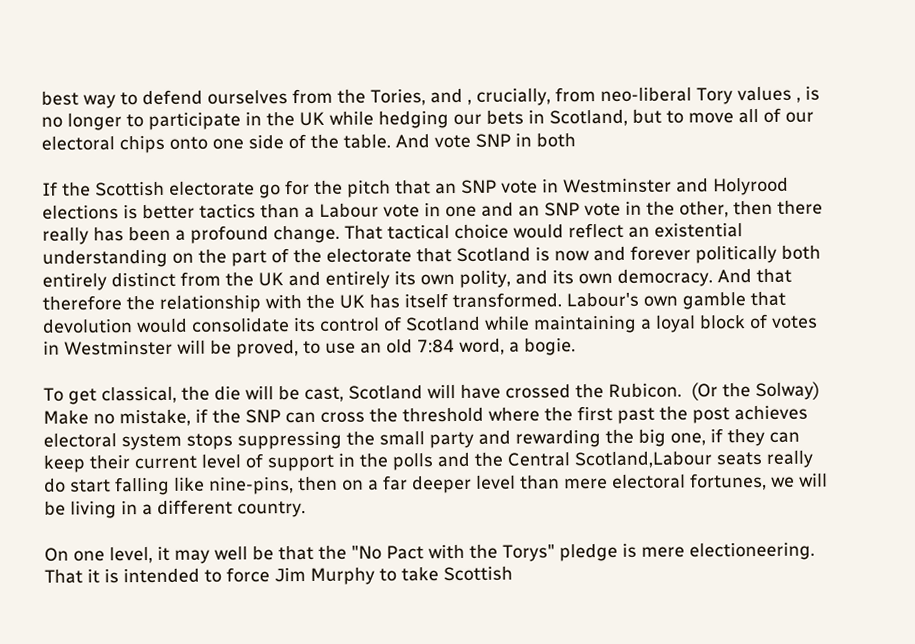best way to defend ourselves from the Tories, and , crucially, from neo-liberal Tory values , is no longer to participate in the UK while hedging our bets in Scotland, but to move all of our electoral chips onto one side of the table. And vote SNP in both

If the Scottish electorate go for the pitch that an SNP vote in Westminster and Holyrood elections is better tactics than a Labour vote in one and an SNP vote in the other, then there really has been a profound change. That tactical choice would reflect an existential understanding on the part of the electorate that Scotland is now and forever politically both entirely distinct from the UK and entirely its own polity, and its own democracy. And that therefore the relationship with the UK has itself transformed. Labour's own gamble that devolution would consolidate its control of Scotland while maintaining a loyal block of votes in Westminster will be proved, to use an old 7:84 word, a bogie.

To get classical, the die will be cast, Scotland will have crossed the Rubicon.  (Or the Solway) Make no mistake, if the SNP can cross the threshold where the first past the post achieves electoral system stops suppressing the small party and rewarding the big one, if they can keep their current level of support in the polls and the Central Scotland,Labour seats really do start falling like nine-pins, then on a far deeper level than mere electoral fortunes, we will be living in a different country.

On one level, it may well be that the "No Pact with the Torys" pledge is mere electioneering.  That it is intended to force Jim Murphy to take Scottish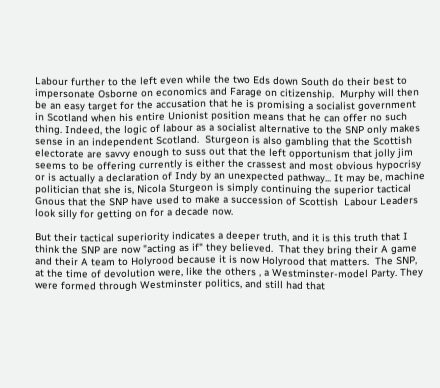Labour further to the left even while the two Eds down South do their best to impersonate Osborne on economics and Farage on citizenship.  Murphy will then be an easy target for the accusation that he is promising a socialist government in Scotland when his entire Unionist position means that he can offer no such thing. Indeed, the logic of labour as a socialist alternative to the SNP only makes sense in an independent Scotland.  Sturgeon is also gambling that the Scottish electorate are savvy enough to suss out that the left opportunism that jolly jim seems to be offering currently is either the crassest and most obvious hypocrisy or is actually a declaration of Indy by an unexpected pathway... It may be, machine politician that she is, Nicola Sturgeon is simply continuing the superior tactical Gnous that the SNP have used to make a succession of Scottish  Labour Leaders look silly for getting on for a decade now.

But their tactical superiority indicates a deeper truth, and it is this truth that I think the SNP are now "acting as if" they believed.  That they bring their A game and their A team to Holyrood because it is now Holyrood that matters.  The SNP, at the time of devolution were, like the others , a Westminster-model Party. They were formed through Westminster politics, and still had that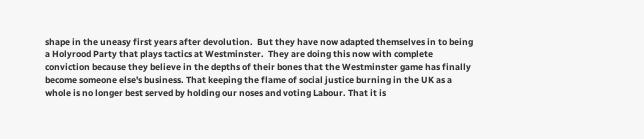shape in the uneasy first years after devolution.  But they have now adapted themselves in to being a Holyrood Party that plays tactics at Westminster.  They are doing this now with complete conviction because they believe in the depths of their bones that the Westminster game has finally become someone else's business. That keeping the flame of social justice burning in the UK as a whole is no longer best served by holding our noses and voting Labour. That it is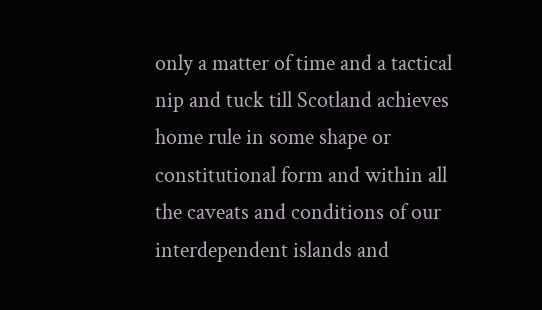only a matter of time and a tactical nip and tuck till Scotland achieves home rule in some shape or constitutional form and within all the caveats and conditions of our interdependent islands and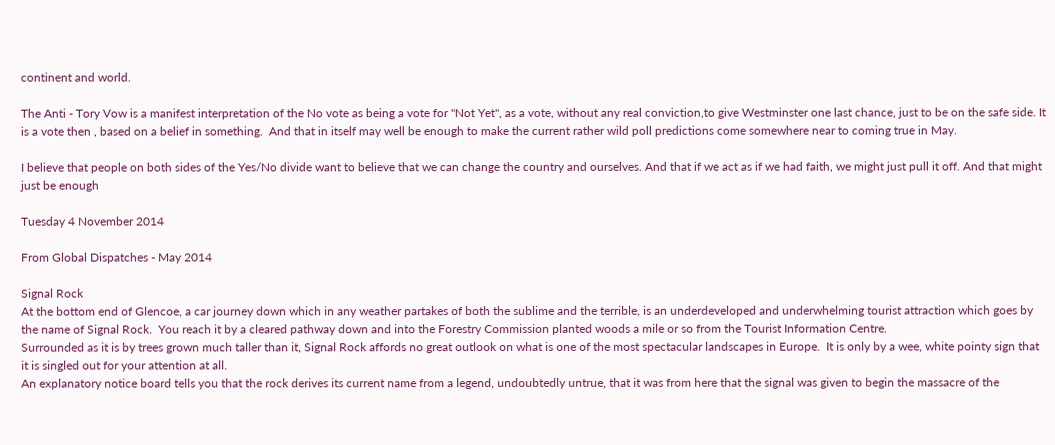continent and world.

The Anti - Tory Vow is a manifest interpretation of the No vote as being a vote for "Not Yet", as a vote, without any real conviction,to give Westminster one last chance, just to be on the safe side. It is a vote then , based on a belief in something.  And that in itself may well be enough to make the current rather wild poll predictions come somewhere near to coming true in May.

I believe that people on both sides of the Yes/No divide want to believe that we can change the country and ourselves. And that if we act as if we had faith, we might just pull it off. And that might just be enough

Tuesday 4 November 2014

From Global Dispatches - May 2014

Signal Rock
At the bottom end of Glencoe, a car journey down which in any weather partakes of both the sublime and the terrible, is an underdeveloped and underwhelming tourist attraction which goes by the name of Signal Rock.  You reach it by a cleared pathway down and into the Forestry Commission planted woods a mile or so from the Tourist Information Centre.
Surrounded as it is by trees grown much taller than it, Signal Rock affords no great outlook on what is one of the most spectacular landscapes in Europe.  It is only by a wee, white pointy sign that it is singled out for your attention at all.
An explanatory notice board tells you that the rock derives its current name from a legend, undoubtedly untrue, that it was from here that the signal was given to begin the massacre of the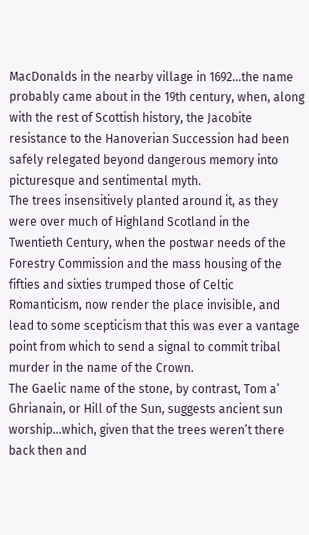MacDonalds in the nearby village in 1692…the name probably came about in the 19th century, when, along with the rest of Scottish history, the Jacobite resistance to the Hanoverian Succession had been safely relegated beyond dangerous memory into picturesque and sentimental myth.
The trees insensitively planted around it, as they were over much of Highland Scotland in the Twentieth Century, when the postwar needs of the Forestry Commission and the mass housing of the fifties and sixties trumped those of Celtic Romanticism, now render the place invisible, and lead to some scepticism that this was ever a vantage point from which to send a signal to commit tribal murder in the name of the Crown.
The Gaelic name of the stone, by contrast, Tom a’ Ghrianain, or Hill of the Sun, suggests ancient sun worship…which, given that the trees weren’t there back then and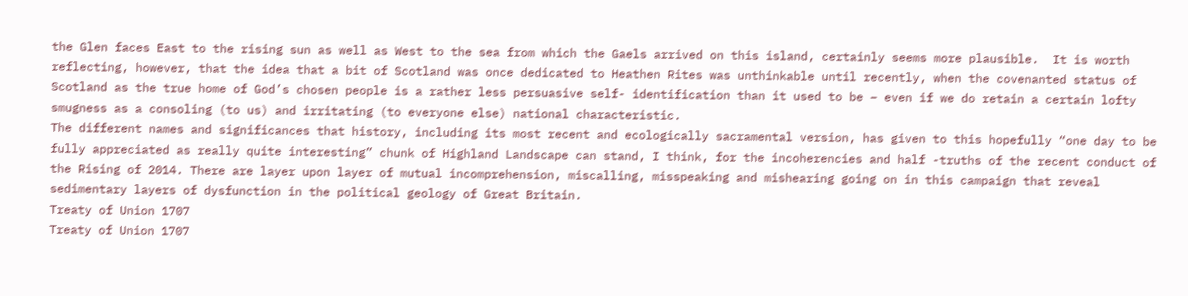the Glen faces East to the rising sun as well as West to the sea from which the Gaels arrived on this island, certainly seems more plausible.  It is worth reflecting, however, that the idea that a bit of Scotland was once dedicated to Heathen Rites was unthinkable until recently, when the covenanted status of Scotland as the true home of God’s chosen people is a rather less persuasive self- identification than it used to be – even if we do retain a certain lofty smugness as a consoling (to us) and irritating (to everyone else) national characteristic.
The different names and significances that history, including its most recent and ecologically sacramental version, has given to this hopefully “one day to be fully appreciated as really quite interesting” chunk of Highland Landscape can stand, I think, for the incoherencies and half -truths of the recent conduct of the Rising of 2014. There are layer upon layer of mutual incomprehension, miscalling, misspeaking and mishearing going on in this campaign that reveal sedimentary layers of dysfunction in the political geology of Great Britain.
Treaty of Union 1707
Treaty of Union 1707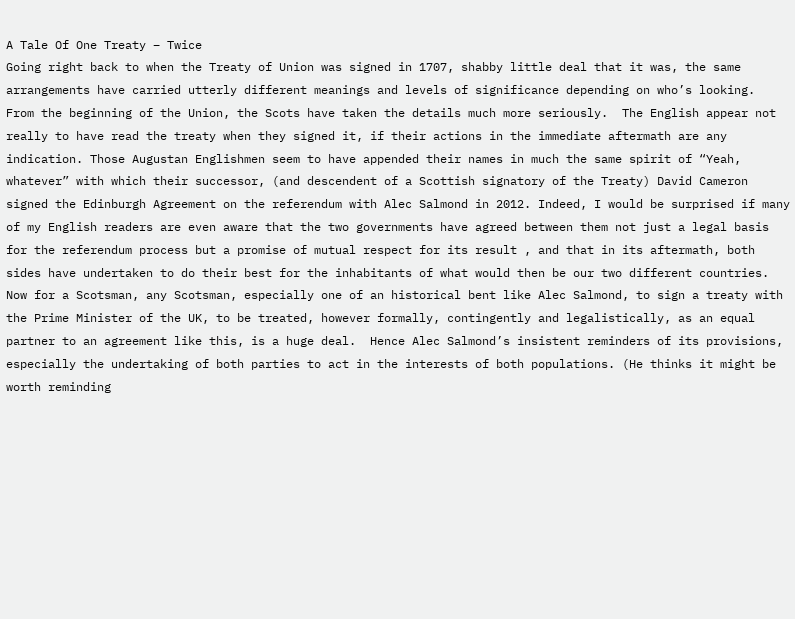A Tale Of One Treaty – Twice
Going right back to when the Treaty of Union was signed in 1707, shabby little deal that it was, the same arrangements have carried utterly different meanings and levels of significance depending on who’s looking.  From the beginning of the Union, the Scots have taken the details much more seriously.  The English appear not really to have read the treaty when they signed it, if their actions in the immediate aftermath are any indication. Those Augustan Englishmen seem to have appended their names in much the same spirit of “Yeah, whatever” with which their successor, (and descendent of a Scottish signatory of the Treaty) David Cameron signed the Edinburgh Agreement on the referendum with Alec Salmond in 2012. Indeed, I would be surprised if many of my English readers are even aware that the two governments have agreed between them not just a legal basis for the referendum process but a promise of mutual respect for its result , and that in its aftermath, both sides have undertaken to do their best for the inhabitants of what would then be our two different countries.
Now for a Scotsman, any Scotsman, especially one of an historical bent like Alec Salmond, to sign a treaty with the Prime Minister of the UK, to be treated, however formally, contingently and legalistically, as an equal partner to an agreement like this, is a huge deal.  Hence Alec Salmond’s insistent reminders of its provisions, especially the undertaking of both parties to act in the interests of both populations. (He thinks it might be worth reminding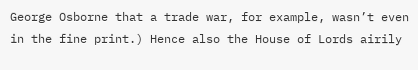George Osborne that a trade war, for example, wasn’t even in the fine print.) Hence also the House of Lords airily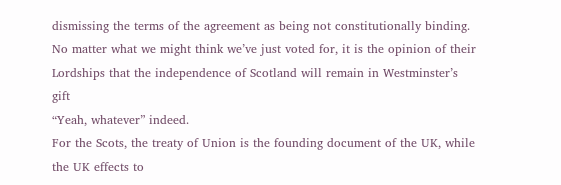dismissing the terms of the agreement as being not constitutionally binding.  No matter what we might think we’ve just voted for, it is the opinion of their Lordships that the independence of Scotland will remain in Westminster’s gift
“Yeah, whatever” indeed.
For the Scots, the treaty of Union is the founding document of the UK, while the UK effects to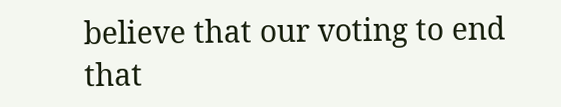believe that our voting to end that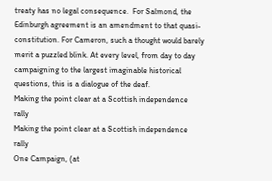treaty has no legal consequence.  For Salmond, the Edinburgh agreement is an amendment to that quasi-constitution. For Cameron, such a thought would barely merit a puzzled blink. At every level, from day to day campaigning to the largest imaginable historical questions, this is a dialogue of the deaf.
Making the point clear at a Scottish independence rally
Making the point clear at a Scottish independence rally
One Campaign, (at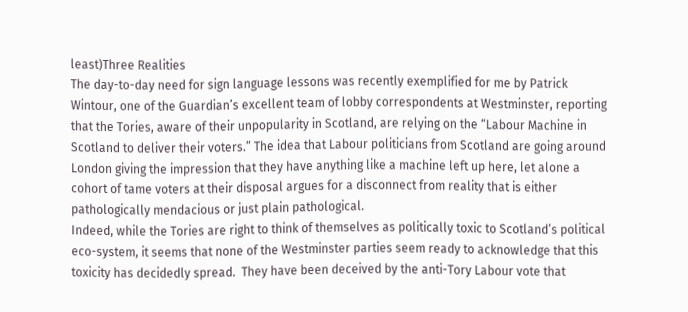least)Three Realities
The day-to-day need for sign language lessons was recently exemplified for me by Patrick Wintour, one of the Guardian’s excellent team of lobby correspondents at Westminster, reporting that the Tories, aware of their unpopularity in Scotland, are relying on the “Labour Machine in Scotland to deliver their voters.” The idea that Labour politicians from Scotland are going around London giving the impression that they have anything like a machine left up here, let alone a cohort of tame voters at their disposal argues for a disconnect from reality that is either pathologically mendacious or just plain pathological.
Indeed, while the Tories are right to think of themselves as politically toxic to Scotland’s political eco-system, it seems that none of the Westminster parties seem ready to acknowledge that this toxicity has decidedly spread.  They have been deceived by the anti-Tory Labour vote that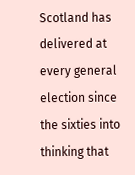Scotland has delivered at every general election since the sixties into thinking that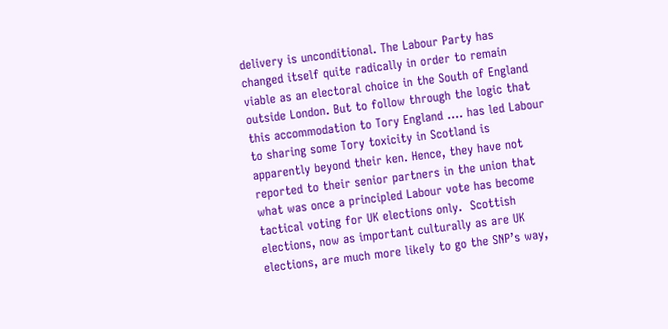delivery is unconditional. The Labour Party has changed itself quite radically in order to remain viable as an electoral choice in the South of England outside London. But to follow through the logic that this accommodation to Tory England …. has led Labour to sharing some Tory toxicity in Scotland is apparently beyond their ken. Hence, they have not reported to their senior partners in the union that what was once a principled Labour vote has become tactical voting for UK elections only.  Scottish elections, now as important culturally as are UK elections, are much more likely to go the SNP’s way,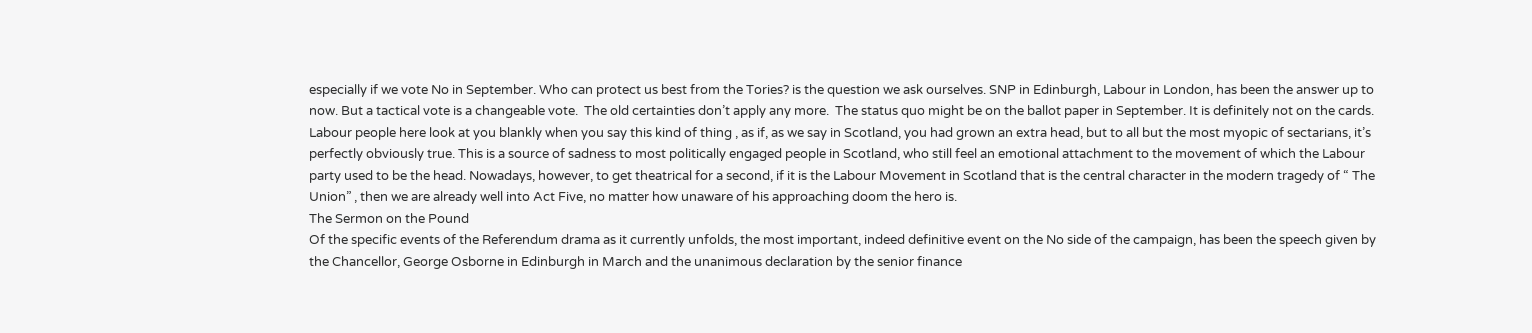especially if we vote No in September. Who can protect us best from the Tories? is the question we ask ourselves. SNP in Edinburgh, Labour in London, has been the answer up to now. But a tactical vote is a changeable vote.  The old certainties don’t apply any more.  The status quo might be on the ballot paper in September. It is definitely not on the cards.
Labour people here look at you blankly when you say this kind of thing , as if, as we say in Scotland, you had grown an extra head, but to all but the most myopic of sectarians, it’s perfectly obviously true. This is a source of sadness to most politically engaged people in Scotland, who still feel an emotional attachment to the movement of which the Labour party used to be the head. Nowadays, however, to get theatrical for a second, if it is the Labour Movement in Scotland that is the central character in the modern tragedy of “ The Union” , then we are already well into Act Five, no matter how unaware of his approaching doom the hero is.
The Sermon on the Pound
Of the specific events of the Referendum drama as it currently unfolds, the most important, indeed definitive event on the No side of the campaign, has been the speech given by the Chancellor, George Osborne in Edinburgh in March and the unanimous declaration by the senior finance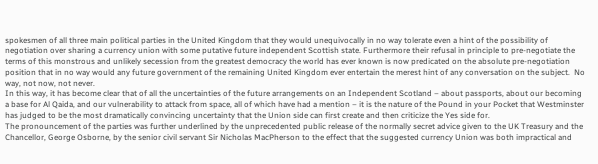spokesmen of all three main political parties in the United Kingdom that they would unequivocally in no way tolerate even a hint of the possibility of negotiation over sharing a currency union with some putative future independent Scottish state. Furthermore their refusal in principle to pre-negotiate the terms of this monstrous and unlikely secession from the greatest democracy the world has ever known is now predicated on the absolute pre-negotiation position that in no way would any future government of the remaining United Kingdom ever entertain the merest hint of any conversation on the subject.  No way, not now, not never.
In this way, it has become clear that of all the uncertainties of the future arrangements on an Independent Scotland – about passports, about our becoming a base for Al Qaida, and our vulnerability to attack from space, all of which have had a mention – it is the nature of the Pound in your Pocket that Westminster has judged to be the most dramatically convincing uncertainty that the Union side can first create and then criticize the Yes side for.
The pronouncement of the parties was further underlined by the unprecedented public release of the normally secret advice given to the UK Treasury and the Chancellor, George Osborne, by the senior civil servant Sir Nicholas MacPherson to the effect that the suggested currency Union was both impractical and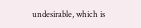undesirable, which is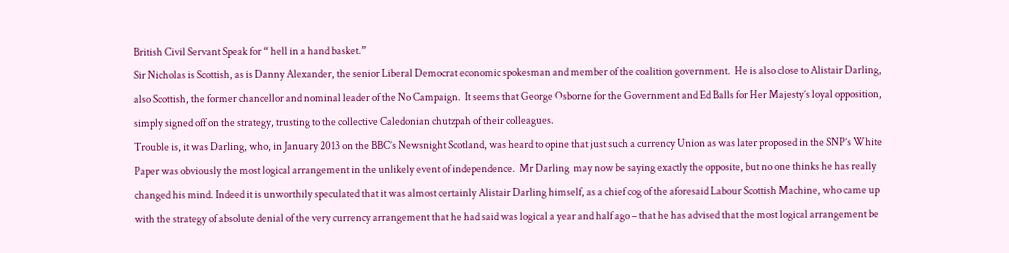British Civil Servant Speak for “ hell in a hand basket.”
Sir Nicholas is Scottish, as is Danny Alexander, the senior Liberal Democrat economic spokesman and member of the coalition government.  He is also close to Alistair Darling, also Scottish, the former chancellor and nominal leader of the No Campaign.  It seems that George Osborne for the Government and Ed Balls for Her Majesty’s loyal opposition, simply signed off on the strategy, trusting to the collective Caledonian chutzpah of their colleagues.
Trouble is, it was Darling, who, in January 2013 on the BBC’s Newsnight Scotland, was heard to opine that just such a currency Union as was later proposed in the SNP’s White Paper was obviously the most logical arrangement in the unlikely event of independence.  Mr Darling  may now be saying exactly the opposite, but no one thinks he has really changed his mind. Indeed it is unworthily speculated that it was almost certainly Alistair Darling himself, as a chief cog of the aforesaid Labour Scottish Machine, who came up with the strategy of absolute denial of the very currency arrangement that he had said was logical a year and half ago – that he has advised that the most logical arrangement be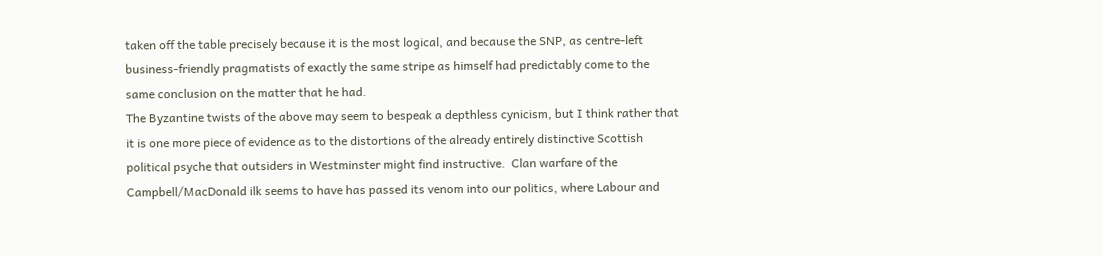taken off the table precisely because it is the most logical, and because the SNP, as centre-left business-friendly pragmatists of exactly the same stripe as himself had predictably come to the same conclusion on the matter that he had.
The Byzantine twists of the above may seem to bespeak a depthless cynicism, but I think rather that it is one more piece of evidence as to the distortions of the already entirely distinctive Scottish political psyche that outsiders in Westminster might find instructive.  Clan warfare of the Campbell/MacDonald ilk seems to have has passed its venom into our politics, where Labour and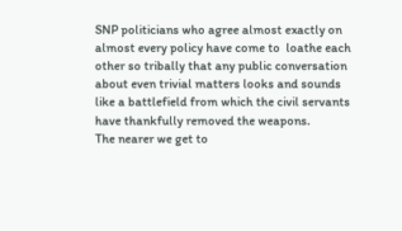SNP politicians who agree almost exactly on almost every policy have come to  loathe each other so tribally that any public conversation about even trivial matters looks and sounds like a battlefield from which the civil servants have thankfully removed the weapons.
The nearer we get to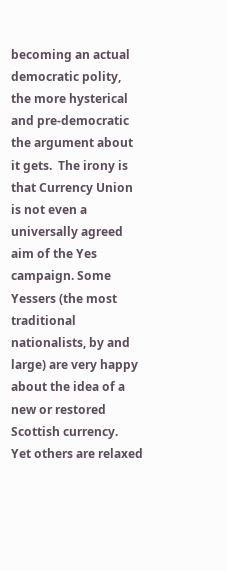becoming an actual democratic polity, the more hysterical and pre-democratic the argument about it gets.  The irony is that Currency Union is not even a universally agreed aim of the Yes campaign. Some Yessers (the most traditional nationalists, by and large) are very happy about the idea of a new or restored Scottish currency.  Yet others are relaxed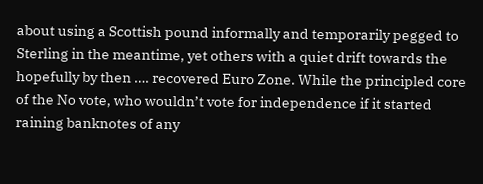about using a Scottish pound informally and temporarily pegged to Sterling in the meantime, yet others with a quiet drift towards the hopefully by then …. recovered Euro Zone. While the principled core of the No vote, who wouldn’t vote for independence if it started raining banknotes of any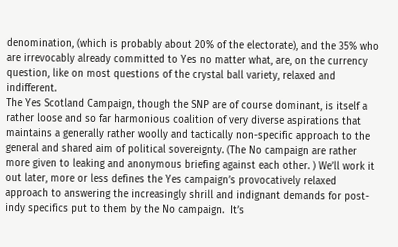denomination, (which is probably about 20% of the electorate), and the 35% who are irrevocably already committed to Yes no matter what, are, on the currency question, like on most questions of the crystal ball variety, relaxed and indifferent.
The Yes Scotland Campaign, though the SNP are of course dominant, is itself a rather loose and so far harmonious coalition of very diverse aspirations that maintains a generally rather woolly and tactically non-specific approach to the general and shared aim of political sovereignty. (The No campaign are rather more given to leaking and anonymous briefing against each other. ) We’ll work it out later, more or less defines the Yes campaign’s provocatively relaxed approach to answering the increasingly shrill and indignant demands for post-indy specifics put to them by the No campaign.  It’s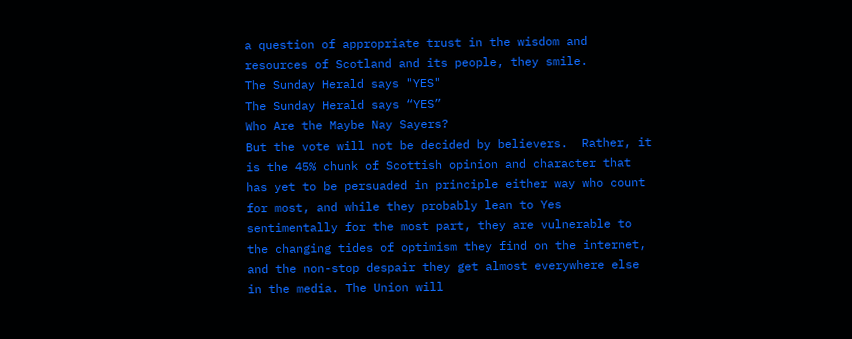a question of appropriate trust in the wisdom and resources of Scotland and its people, they smile.
The Sunday Herald says "YES"
The Sunday Herald says “YES”
Who Are the Maybe Nay Sayers?
But the vote will not be decided by believers.  Rather, it is the 45% chunk of Scottish opinion and character that has yet to be persuaded in principle either way who count for most, and while they probably lean to Yes sentimentally for the most part, they are vulnerable to the changing tides of optimism they find on the internet, and the non-stop despair they get almost everywhere else in the media. The Union will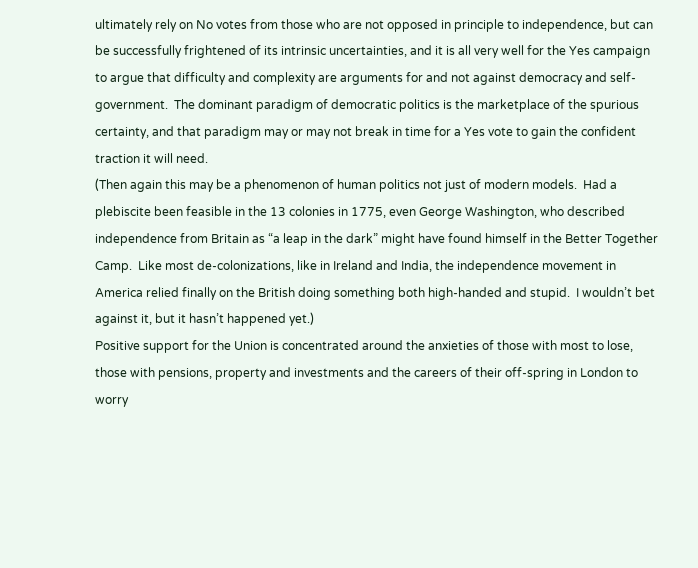ultimately rely on No votes from those who are not opposed in principle to independence, but can be successfully frightened of its intrinsic uncertainties, and it is all very well for the Yes campaign to argue that difficulty and complexity are arguments for and not against democracy and self- government.  The dominant paradigm of democratic politics is the marketplace of the spurious certainty, and that paradigm may or may not break in time for a Yes vote to gain the confident traction it will need.
(Then again this may be a phenomenon of human politics not just of modern models.  Had a plebiscite been feasible in the 13 colonies in 1775, even George Washington, who described independence from Britain as “a leap in the dark” might have found himself in the Better Together Camp.  Like most de-colonizations, like in Ireland and India, the independence movement in America relied finally on the British doing something both high-handed and stupid.  I wouldn’t bet against it, but it hasn’t happened yet.)
Positive support for the Union is concentrated around the anxieties of those with most to lose, those with pensions, property and investments and the careers of their off-spring in London to worry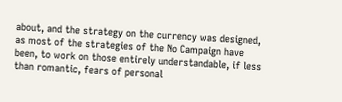about, and the strategy on the currency was designed, as most of the strategies of the No Campaign have been, to work on those entirely understandable, if less than romantic, fears of personal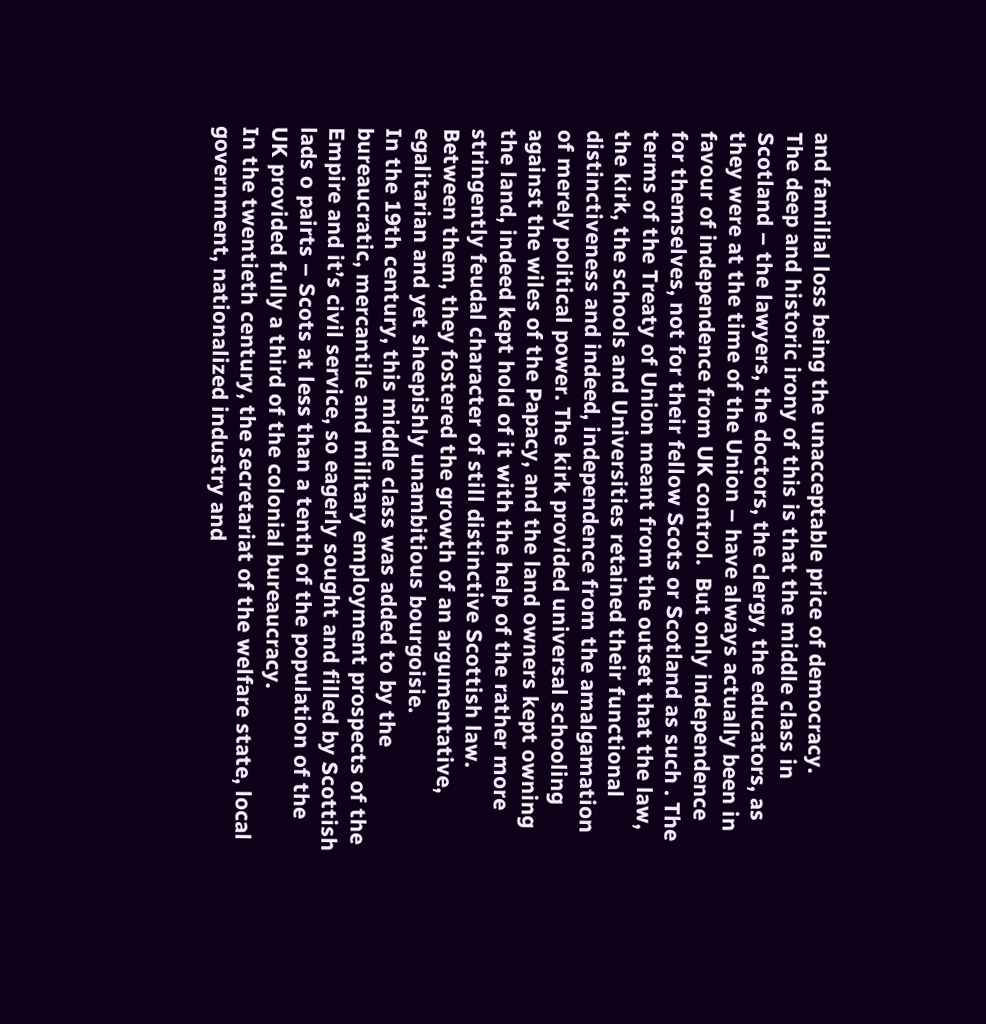and familial loss being the unacceptable price of democracy.
The deep and historic irony of this is that the middle class in Scotland – the lawyers, the doctors, the clergy, the educators, as they were at the time of the Union – have always actually been in favour of independence from UK control.  But only independence for themselves, not for their fellow Scots or Scotland as such . The terms of the Treaty of Union meant from the outset that the law, the kirk, the schools and Universities retained their functional distinctiveness and indeed, independence from the amalgamation of merely political power. The kirk provided universal schooling against the wiles of the Papacy, and the land owners kept owning the land, indeed kept hold of it with the help of the rather more stringently feudal character of still distinctive Scottish law.  Between them, they fostered the growth of an argumentative, egalitarian and yet sheepishly unambitious bourgoisie.
In the 19th century, this middle class was added to by the bureaucratic, mercantile and military employment prospects of the Empire and it’s civil service, so eagerly sought and filled by Scottish lads o pairts – Scots at less than a tenth of the population of the UK provided fully a third of the colonial bureaucracy.
In the twentieth century, the secretariat of the welfare state, local government, nationalized industry and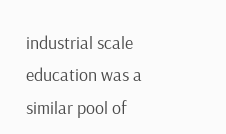industrial scale education was a similar pool of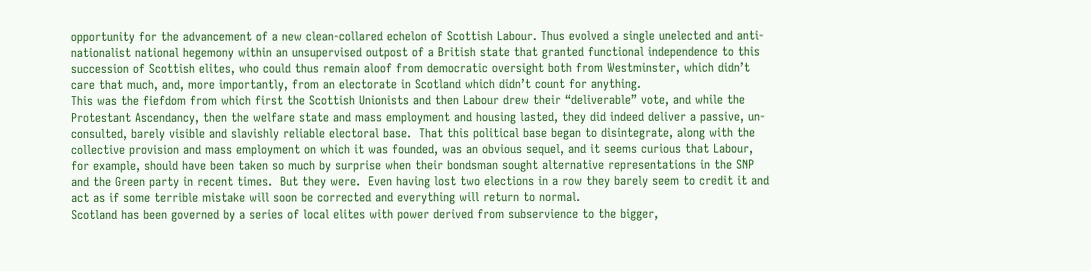opportunity for the advancement of a new clean-collared echelon of Scottish Labour. Thus evolved a single unelected and anti-nationalist national hegemony within an unsupervised outpost of a British state that granted functional independence to this succession of Scottish elites, who could thus remain aloof from democratic oversight both from Westminster, which didn’t care that much, and, more importantly, from an electorate in Scotland which didn’t count for anything.
This was the fiefdom from which first the Scottish Unionists and then Labour drew their “deliverable” vote, and while the Protestant Ascendancy, then the welfare state and mass employment and housing lasted, they did indeed deliver a passive, un-consulted, barely visible and slavishly reliable electoral base.  That this political base began to disintegrate, along with the collective provision and mass employment on which it was founded, was an obvious sequel, and it seems curious that Labour, for example, should have been taken so much by surprise when their bondsman sought alternative representations in the SNP and the Green party in recent times.  But they were.  Even having lost two elections in a row they barely seem to credit it and act as if some terrible mistake will soon be corrected and everything will return to normal.
Scotland has been governed by a series of local elites with power derived from subservience to the bigger,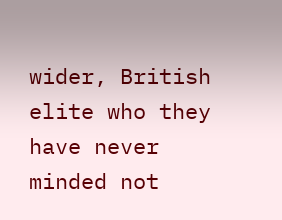wider, British elite who they have never minded not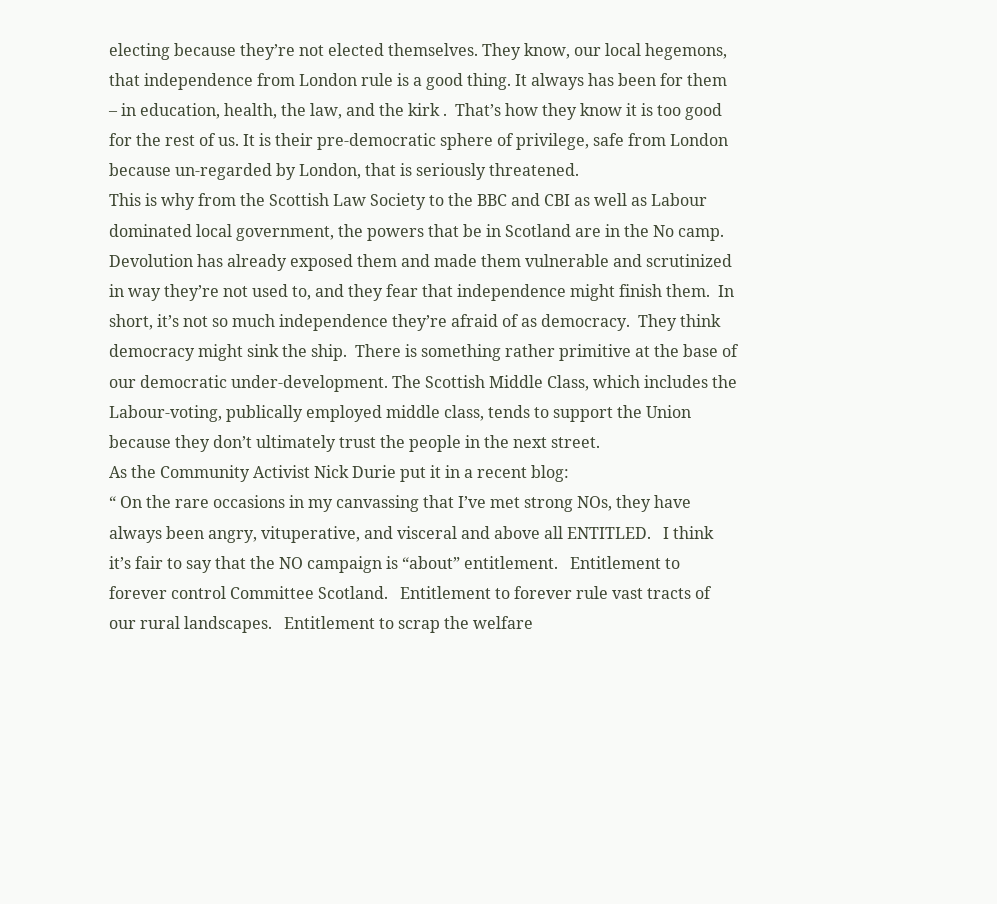electing because they’re not elected themselves. They know, our local hegemons, that independence from London rule is a good thing. It always has been for them – in education, health, the law, and the kirk .  That’s how they know it is too good for the rest of us. It is their pre-democratic sphere of privilege, safe from London because un-regarded by London, that is seriously threatened.
This is why from the Scottish Law Society to the BBC and CBI as well as Labour dominated local government, the powers that be in Scotland are in the No camp. Devolution has already exposed them and made them vulnerable and scrutinized in way they’re not used to, and they fear that independence might finish them.  In short, it’s not so much independence they’re afraid of as democracy.  They think democracy might sink the ship.  There is something rather primitive at the base of our democratic under-development. The Scottish Middle Class, which includes the Labour-voting, publically employed middle class, tends to support the Union because they don’t ultimately trust the people in the next street.
As the Community Activist Nick Durie put it in a recent blog:
“ On the rare occasions in my canvassing that I’ve met strong NOs, they have always been angry, vituperative, and visceral and above all ENTITLED.   I think it’s fair to say that the NO campaign is “about” entitlement.   Entitlement to forever control Committee Scotland.   Entitlement to forever rule vast tracts of our rural landscapes.   Entitlement to scrap the welfare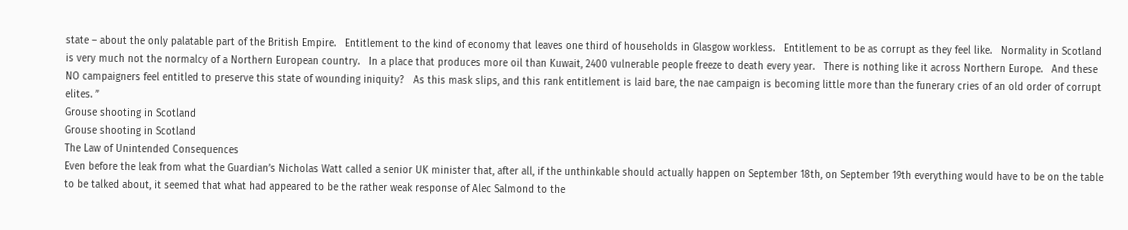state – about the only palatable part of the British Empire.   Entitlement to the kind of economy that leaves one third of households in Glasgow workless.   Entitlement to be as corrupt as they feel like.   Normality in Scotland is very much not the normalcy of a Northern European country.   In a place that produces more oil than Kuwait, 2400 vulnerable people freeze to death every year.   There is nothing like it across Northern Europe.   And these NO campaigners feel entitled to preserve this state of wounding iniquity?   As this mask slips, and this rank entitlement is laid bare, the nae campaign is becoming little more than the funerary cries of an old order of corrupt elites. ”
Grouse shooting in Scotland
Grouse shooting in Scotland
The Law of Unintended Consequences
Even before the leak from what the Guardian’s Nicholas Watt called a senior UK minister that, after all, if the unthinkable should actually happen on September 18th, on September 19th everything would have to be on the table to be talked about, it seemed that what had appeared to be the rather weak response of Alec Salmond to the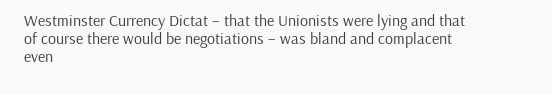Westminster Currency Dictat – that the Unionists were lying and that of course there would be negotiations – was bland and complacent even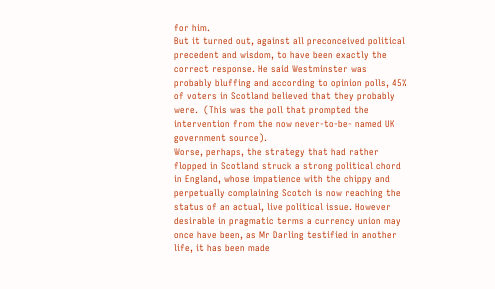for him.
But it turned out, against all preconceived political precedent and wisdom, to have been exactly the correct response. He said Westminster was probably bluffing and according to opinion polls, 45% of voters in Scotland believed that they probably were.  (This was the poll that prompted the intervention from the now never-to-be- named UK government source).
Worse, perhaps, the strategy that had rather flopped in Scotland struck a strong political chord in England, whose impatience with the chippy and perpetually complaining Scotch is now reaching the status of an actual, live political issue. However desirable in pragmatic terms a currency union may once have been, as Mr Darling testified in another life, it has been made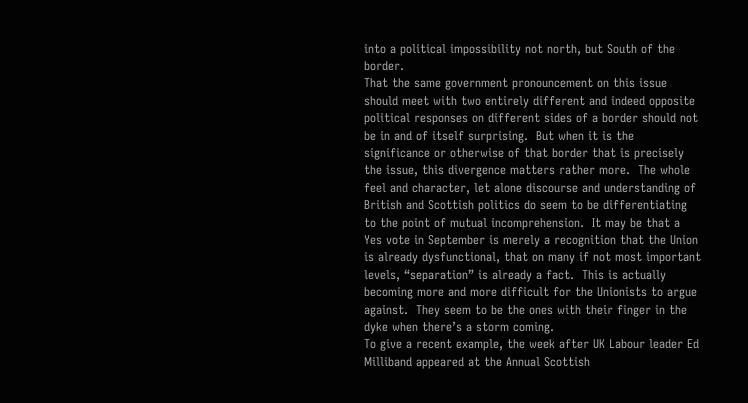into a political impossibility not north, but South of the border.
That the same government pronouncement on this issue should meet with two entirely different and indeed opposite political responses on different sides of a border should not be in and of itself surprising.  But when it is the significance or otherwise of that border that is precisely the issue, this divergence matters rather more.  The whole feel and character, let alone discourse and understanding of British and Scottish politics do seem to be differentiating to the point of mutual incomprehension.  It may be that a Yes vote in September is merely a recognition that the Union is already dysfunctional, that on many if not most important levels, “separation” is already a fact.  This is actually becoming more and more difficult for the Unionists to argue against.  They seem to be the ones with their finger in the dyke when there’s a storm coming.
To give a recent example, the week after UK Labour leader Ed Milliband appeared at the Annual Scottish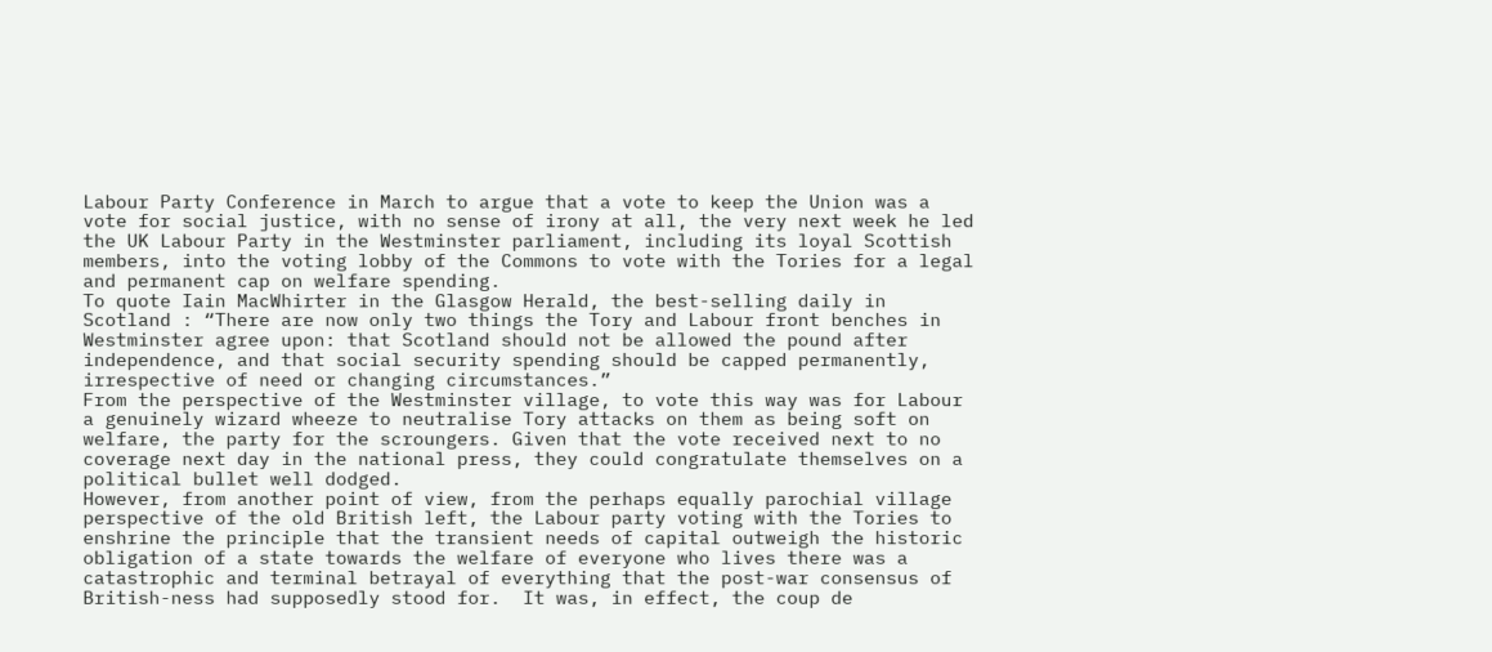Labour Party Conference in March to argue that a vote to keep the Union was a vote for social justice, with no sense of irony at all, the very next week he led the UK Labour Party in the Westminster parliament, including its loyal Scottish members, into the voting lobby of the Commons to vote with the Tories for a legal and permanent cap on welfare spending.
To quote Iain MacWhirter in the Glasgow Herald, the best-selling daily in Scotland : “There are now only two things the Tory and Labour front benches in Westminster agree upon: that Scotland should not be allowed the pound after independence, and that social security spending should be capped permanently, irrespective of need or changing circumstances.”
From the perspective of the Westminster village, to vote this way was for Labour a genuinely wizard wheeze to neutralise Tory attacks on them as being soft on welfare, the party for the scroungers. Given that the vote received next to no coverage next day in the national press, they could congratulate themselves on a political bullet well dodged.
However, from another point of view, from the perhaps equally parochial village perspective of the old British left, the Labour party voting with the Tories to enshrine the principle that the transient needs of capital outweigh the historic obligation of a state towards the welfare of everyone who lives there was a catastrophic and terminal betrayal of everything that the post-war consensus of British-ness had supposedly stood for.  It was, in effect, the coup de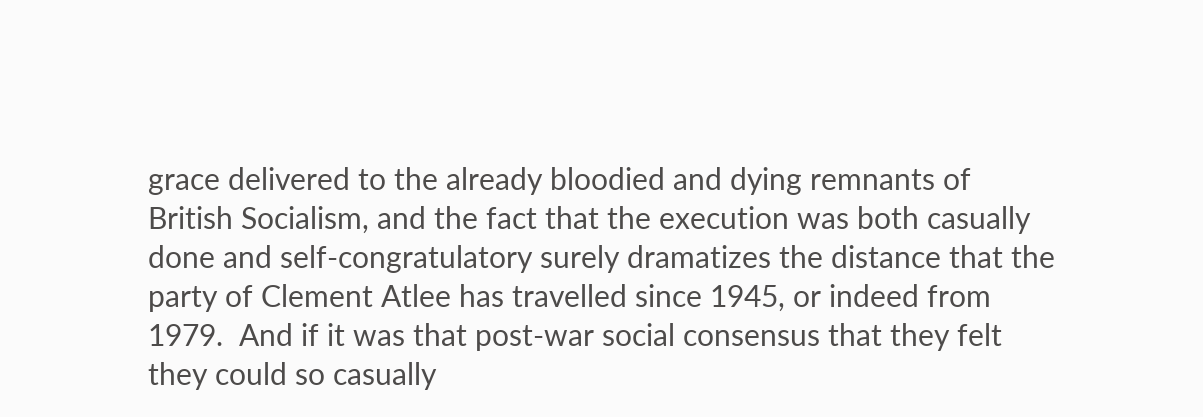grace delivered to the already bloodied and dying remnants of British Socialism, and the fact that the execution was both casually done and self-congratulatory surely dramatizes the distance that the party of Clement Atlee has travelled since 1945, or indeed from 1979.  And if it was that post-war social consensus that they felt they could so casually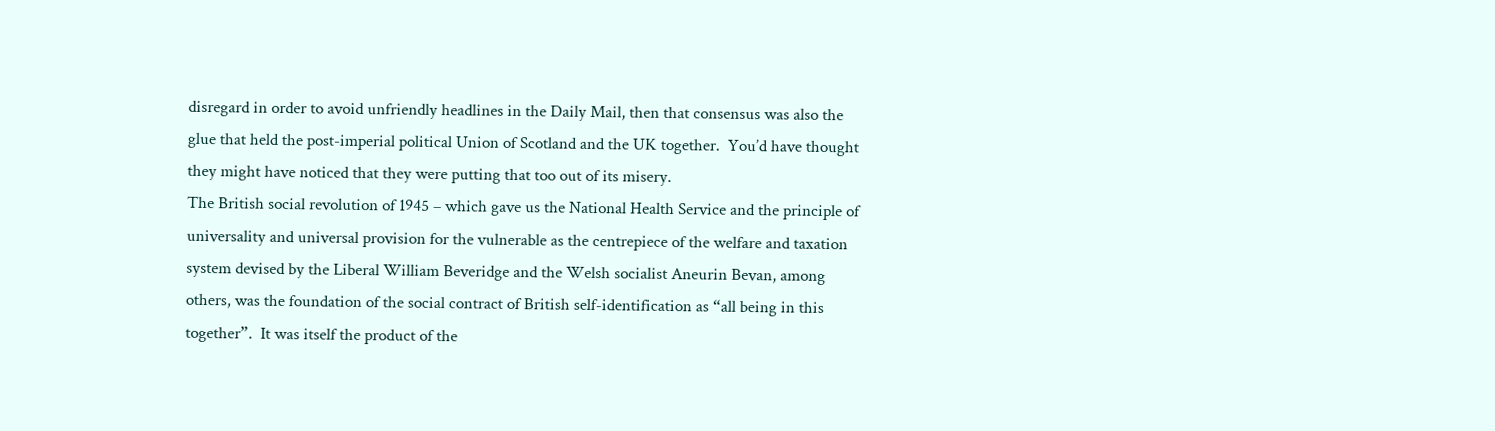disregard in order to avoid unfriendly headlines in the Daily Mail, then that consensus was also the glue that held the post-imperial political Union of Scotland and the UK together.  You’d have thought they might have noticed that they were putting that too out of its misery.
The British social revolution of 1945 – which gave us the National Health Service and the principle of universality and universal provision for the vulnerable as the centrepiece of the welfare and taxation system devised by the Liberal William Beveridge and the Welsh socialist Aneurin Bevan, among others, was the foundation of the social contract of British self-identification as “all being in this together”.  It was itself the product of the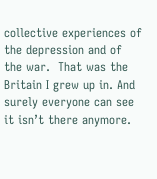collective experiences of the depression and of the war.  That was the Britain I grew up in. And surely everyone can see it isn’t there anymore.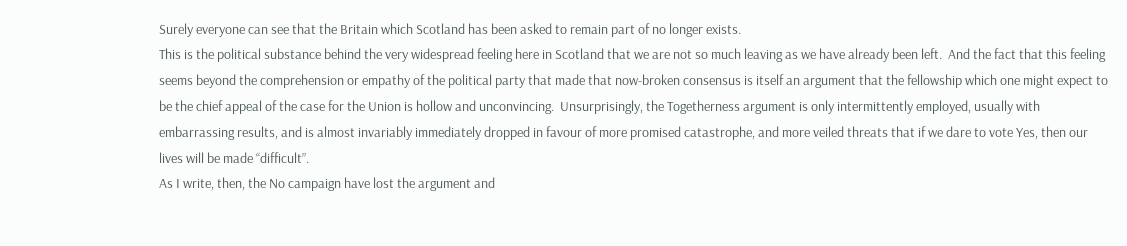Surely everyone can see that the Britain which Scotland has been asked to remain part of no longer exists.
This is the political substance behind the very widespread feeling here in Scotland that we are not so much leaving as we have already been left.  And the fact that this feeling seems beyond the comprehension or empathy of the political party that made that now-broken consensus is itself an argument that the fellowship which one might expect to be the chief appeal of the case for the Union is hollow and unconvincing.  Unsurprisingly, the Togetherness argument is only intermittently employed, usually with embarrassing results, and is almost invariably immediately dropped in favour of more promised catastrophe, and more veiled threats that if we dare to vote Yes, then our lives will be made “difficult”.
As I write, then, the No campaign have lost the argument and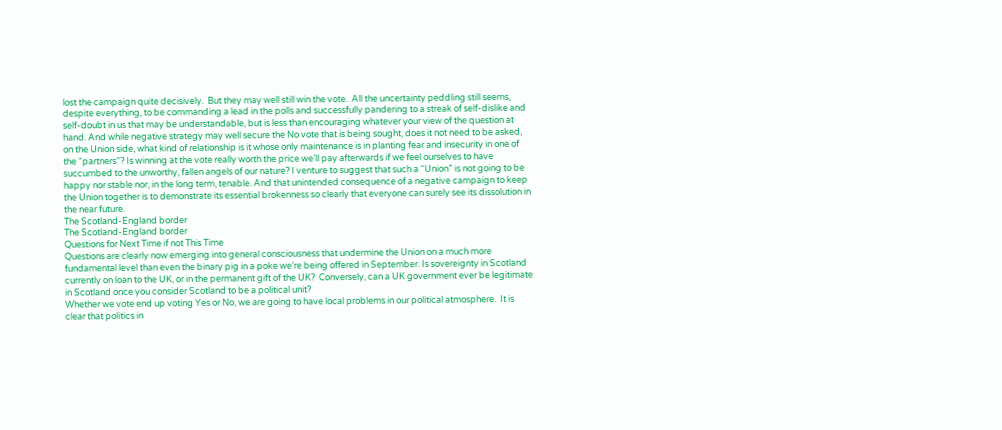lost the campaign quite decisively.  But they may well still win the vote.  All the uncertainty peddling still seems, despite everything, to be commanding a lead in the polls and successfully pandering to a streak of self-dislike and self-doubt in us that may be understandable, but is less than encouraging whatever your view of the question at hand. And while negative strategy may well secure the No vote that is being sought, does it not need to be asked, on the Union side, what kind of relationship is it whose only maintenance is in planting fear and insecurity in one of the “partners”? Is winning at the vote really worth the price we’ll pay afterwards if we feel ourselves to have succumbed to the unworthy, fallen angels of our nature? I venture to suggest that such a “Union” is not going to be happy nor stable nor, in the long term, tenable. And that unintended consequence of a negative campaign to keep the Union together is to demonstrate its essential brokenness so clearly that everyone can surely see its dissolution in the near future.
The Scotland-England border
The Scotland-England border
Questions for Next Time if not This Time
Questions are clearly now emerging into general consciousness that undermine the Union on a much more fundamental level than even the binary pig in a poke we’re being offered in September. Is sovereignty in Scotland currently on loan to the UK, or in the permanent gift of the UK?  Conversely, can a UK government ever be legitimate in Scotland once you consider Scotland to be a political unit?
Whether we vote end up voting Yes or No, we are going to have local problems in our political atmosphere.  It is clear that politics in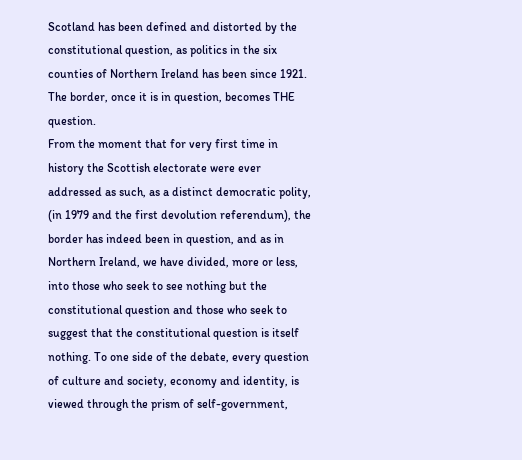Scotland has been defined and distorted by the constitutional question, as politics in the six counties of Northern Ireland has been since 1921. The border, once it is in question, becomes THE question.
From the moment that for very first time in history the Scottish electorate were ever addressed as such, as a distinct democratic polity, (in 1979 and the first devolution referendum), the border has indeed been in question, and as in Northern Ireland, we have divided, more or less, into those who seek to see nothing but the constitutional question and those who seek to suggest that the constitutional question is itself nothing. To one side of the debate, every question of culture and society, economy and identity, is viewed through the prism of self-government,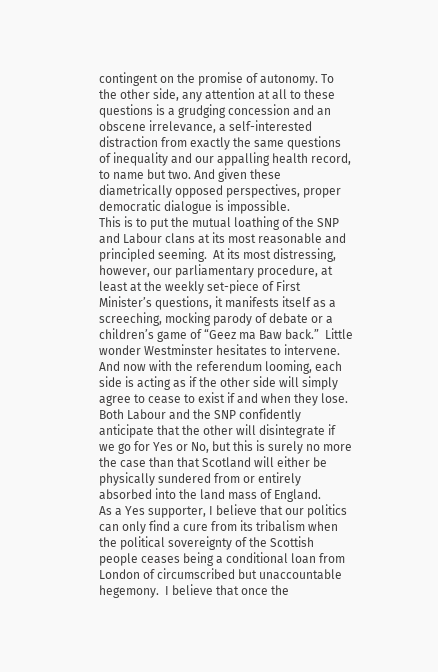contingent on the promise of autonomy. To the other side, any attention at all to these questions is a grudging concession and an obscene irrelevance, a self-interested distraction from exactly the same questions of inequality and our appalling health record, to name but two. And given these diametrically opposed perspectives, proper democratic dialogue is impossible.
This is to put the mutual loathing of the SNP and Labour clans at its most reasonable and principled seeming.  At its most distressing, however, our parliamentary procedure, at least at the weekly set-piece of First Minister’s questions, it manifests itself as a screeching, mocking parody of debate or a children’s game of “Geez ma Baw back.”  Little wonder Westminster hesitates to intervene. And now with the referendum looming, each side is acting as if the other side will simply agree to cease to exist if and when they lose.  Both Labour and the SNP confidently anticipate that the other will disintegrate if we go for Yes or No, but this is surely no more the case than that Scotland will either be physically sundered from or entirely absorbed into the land mass of England.
As a Yes supporter, I believe that our politics can only find a cure from its tribalism when the political sovereignty of the Scottish people ceases being a conditional loan from London of circumscribed but unaccountable hegemony.  I believe that once the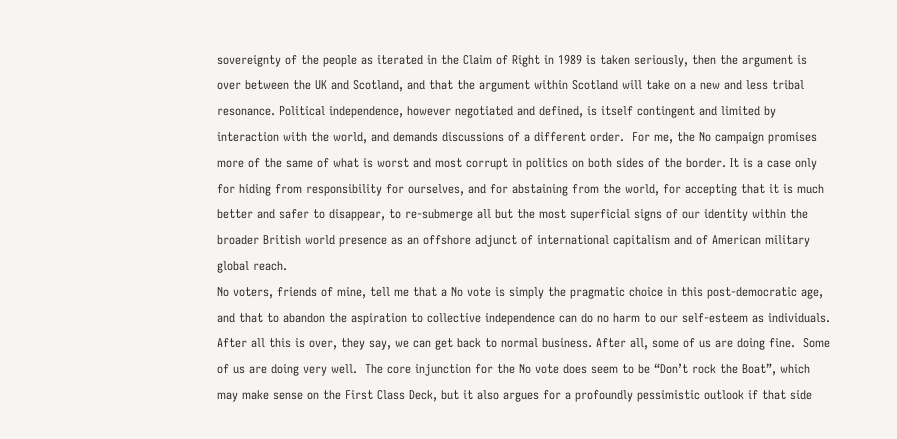sovereignty of the people as iterated in the Claim of Right in 1989 is taken seriously, then the argument is over between the UK and Scotland, and that the argument within Scotland will take on a new and less tribal resonance. Political independence, however negotiated and defined, is itself contingent and limited by interaction with the world, and demands discussions of a different order.  For me, the No campaign promises more of the same of what is worst and most corrupt in politics on both sides of the border. It is a case only for hiding from responsibility for ourselves, and for abstaining from the world, for accepting that it is much better and safer to disappear, to re-submerge all but the most superficial signs of our identity within the broader British world presence as an offshore adjunct of international capitalism and of American military global reach.
No voters, friends of mine, tell me that a No vote is simply the pragmatic choice in this post-democratic age, and that to abandon the aspiration to collective independence can do no harm to our self-esteem as individuals. After all this is over, they say, we can get back to normal business. After all, some of us are doing fine.  Some of us are doing very well.  The core injunction for the No vote does seem to be “Don’t rock the Boat”, which may make sense on the First Class Deck, but it also argues for a profoundly pessimistic outlook if that side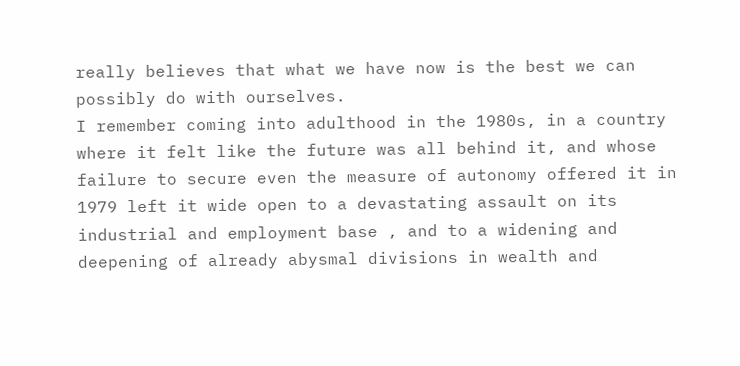really believes that what we have now is the best we can possibly do with ourselves.
I remember coming into adulthood in the 1980s, in a country where it felt like the future was all behind it, and whose failure to secure even the measure of autonomy offered it in 1979 left it wide open to a devastating assault on its industrial and employment base , and to a widening and deepening of already abysmal divisions in wealth and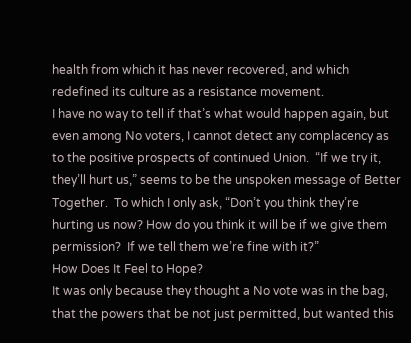health from which it has never recovered, and which redefined its culture as a resistance movement.
I have no way to tell if that’s what would happen again, but even among No voters, I cannot detect any complacency as to the positive prospects of continued Union.  “If we try it, they’ll hurt us,” seems to be the unspoken message of Better Together.  To which I only ask, “Don’t you think they’re hurting us now? How do you think it will be if we give them permission?  If we tell them we’re fine with it?”
How Does It Feel to Hope?
It was only because they thought a No vote was in the bag, that the powers that be not just permitted, but wanted this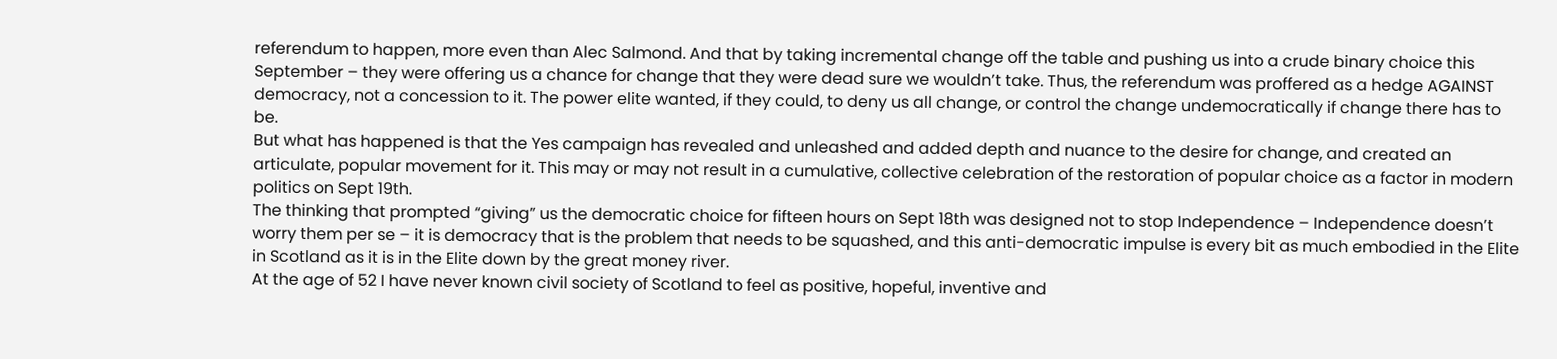referendum to happen, more even than Alec Salmond. And that by taking incremental change off the table and pushing us into a crude binary choice this September – they were offering us a chance for change that they were dead sure we wouldn’t take. Thus, the referendum was proffered as a hedge AGAINST democracy, not a concession to it. The power elite wanted, if they could, to deny us all change, or control the change undemocratically if change there has to be.
But what has happened is that the Yes campaign has revealed and unleashed and added depth and nuance to the desire for change, and created an articulate, popular movement for it. This may or may not result in a cumulative, collective celebration of the restoration of popular choice as a factor in modern politics on Sept 19th.
The thinking that prompted “giving” us the democratic choice for fifteen hours on Sept 18th was designed not to stop Independence – Independence doesn’t worry them per se – it is democracy that is the problem that needs to be squashed, and this anti-democratic impulse is every bit as much embodied in the Elite in Scotland as it is in the Elite down by the great money river.
At the age of 52 I have never known civil society of Scotland to feel as positive, hopeful, inventive and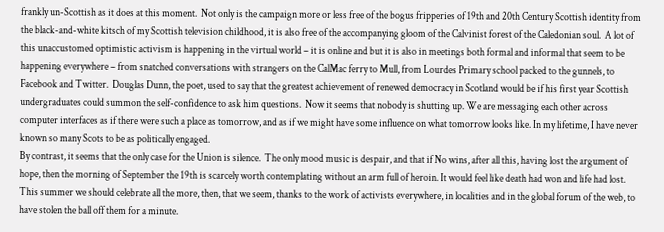frankly un-Scottish as it does at this moment.  Not only is the campaign more or less free of the bogus fripperies of 19th and 20th Century Scottish identity from the black-and-white kitsch of my Scottish television childhood, it is also free of the accompanying gloom of the Calvinist forest of the Caledonian soul.  A lot of this unaccustomed optimistic activism is happening in the virtual world – it is online and but it is also in meetings both formal and informal that seem to be happening everywhere – from snatched conversations with strangers on the CalMac ferry to Mull, from Lourdes Primary school packed to the gunnels, to Facebook and Twitter.  Douglas Dunn, the poet, used to say that the greatest achievement of renewed democracy in Scotland would be if his first year Scottish undergraduates could summon the self-confidence to ask him questions.  Now it seems that nobody is shutting up. We are messaging each other across computer interfaces as if there were such a place as tomorrow, and as if we might have some influence on what tomorrow looks like. In my lifetime, I have never known so many Scots to be as politically engaged.
By contrast, it seems that the only case for the Union is silence.  The only mood music is despair, and that if No wins, after all this, having lost the argument of hope, then the morning of September the 19th is scarcely worth contemplating without an arm full of heroin. It would feel like death had won and life had lost.
This summer we should celebrate all the more, then, that we seem, thanks to the work of activists everywhere, in localities and in the global forum of the web, to have stolen the ball off them for a minute.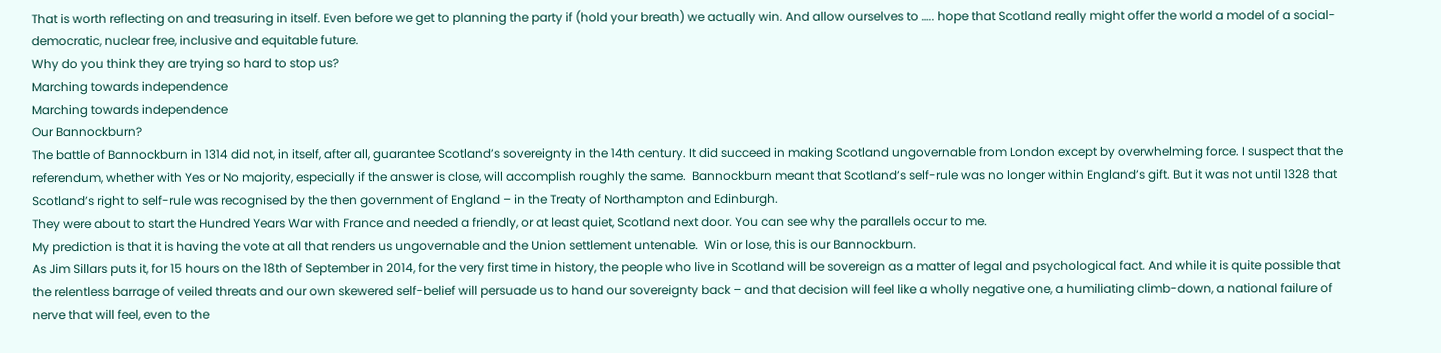That is worth reflecting on and treasuring in itself. Even before we get to planning the party if (hold your breath) we actually win. And allow ourselves to ….. hope that Scotland really might offer the world a model of a social-democratic, nuclear free, inclusive and equitable future.
Why do you think they are trying so hard to stop us?
Marching towards independence
Marching towards independence
Our Bannockburn?
The battle of Bannockburn in 1314 did not, in itself, after all, guarantee Scotland’s sovereignty in the 14th century. It did succeed in making Scotland ungovernable from London except by overwhelming force. I suspect that the referendum, whether with Yes or No majority, especially if the answer is close, will accomplish roughly the same.  Bannockburn meant that Scotland’s self-rule was no longer within England’s gift. But it was not until 1328 that Scotland’s right to self-rule was recognised by the then government of England – in the Treaty of Northampton and Edinburgh.
They were about to start the Hundred Years War with France and needed a friendly, or at least quiet, Scotland next door. You can see why the parallels occur to me.
My prediction is that it is having the vote at all that renders us ungovernable and the Union settlement untenable.  Win or lose, this is our Bannockburn.
As Jim Sillars puts it, for 15 hours on the 18th of September in 2014, for the very first time in history, the people who live in Scotland will be sovereign as a matter of legal and psychological fact. And while it is quite possible that the relentless barrage of veiled threats and our own skewered self-belief will persuade us to hand our sovereignty back – and that decision will feel like a wholly negative one, a humiliating climb-down, a national failure of nerve that will feel, even to the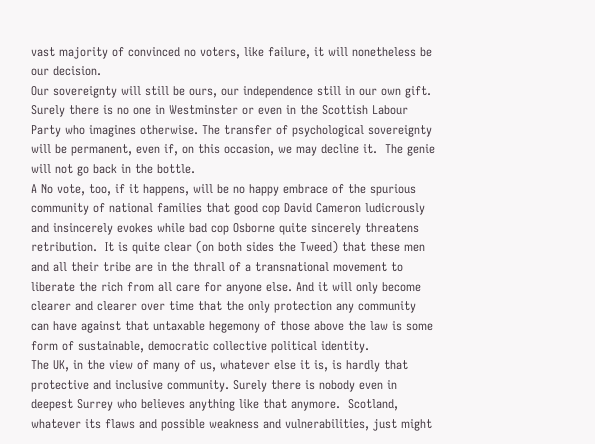vast majority of convinced no voters, like failure, it will nonetheless be our decision.
Our sovereignty will still be ours, our independence still in our own gift. Surely there is no one in Westminster or even in the Scottish Labour Party who imagines otherwise. The transfer of psychological sovereignty will be permanent, even if, on this occasion, we may decline it.  The genie will not go back in the bottle.
A No vote, too, if it happens, will be no happy embrace of the spurious community of national families that good cop David Cameron ludicrously and insincerely evokes while bad cop Osborne quite sincerely threatens retribution.  It is quite clear (on both sides the Tweed) that these men and all their tribe are in the thrall of a transnational movement to liberate the rich from all care for anyone else. And it will only become clearer and clearer over time that the only protection any community can have against that untaxable hegemony of those above the law is some form of sustainable, democratic collective political identity.
The UK, in the view of many of us, whatever else it is, is hardly that protective and inclusive community. Surely there is nobody even in deepest Surrey who believes anything like that anymore.  Scotland, whatever its flaws and possible weakness and vulnerabilities, just might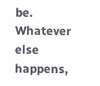be.
Whatever else happens,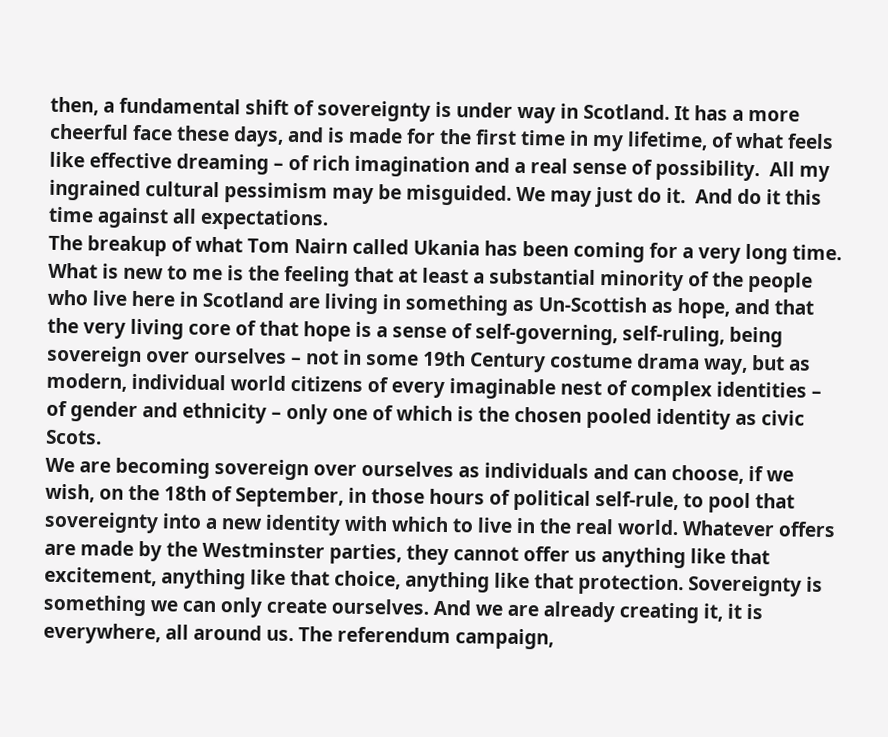then, a fundamental shift of sovereignty is under way in Scotland. It has a more cheerful face these days, and is made for the first time in my lifetime, of what feels like effective dreaming – of rich imagination and a real sense of possibility.  All my ingrained cultural pessimism may be misguided. We may just do it.  And do it this time against all expectations.
The breakup of what Tom Nairn called Ukania has been coming for a very long time.  What is new to me is the feeling that at least a substantial minority of the people who live here in Scotland are living in something as Un-Scottish as hope, and that the very living core of that hope is a sense of self-governing, self-ruling, being sovereign over ourselves – not in some 19th Century costume drama way, but as modern, individual world citizens of every imaginable nest of complex identities – of gender and ethnicity – only one of which is the chosen pooled identity as civic Scots.
We are becoming sovereign over ourselves as individuals and can choose, if we wish, on the 18th of September, in those hours of political self-rule, to pool that sovereignty into a new identity with which to live in the real world. Whatever offers are made by the Westminster parties, they cannot offer us anything like that excitement, anything like that choice, anything like that protection. Sovereignty is something we can only create ourselves. And we are already creating it, it is everywhere, all around us. The referendum campaign,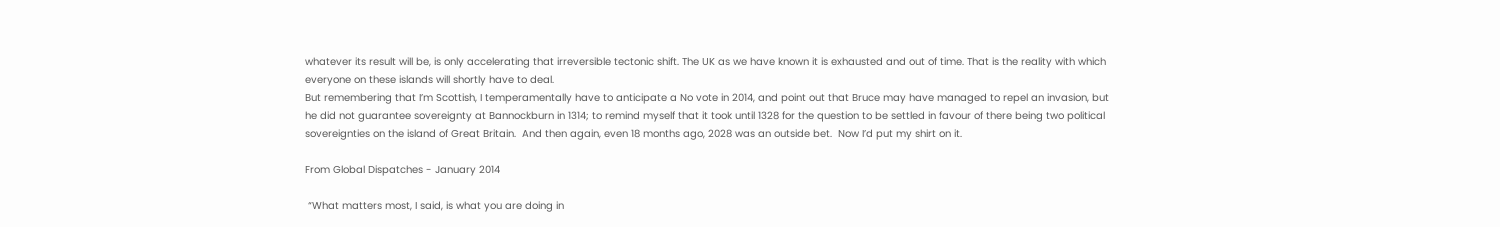whatever its result will be, is only accelerating that irreversible tectonic shift. The UK as we have known it is exhausted and out of time. That is the reality with which everyone on these islands will shortly have to deal.
But remembering that I’m Scottish, I temperamentally have to anticipate a No vote in 2014, and point out that Bruce may have managed to repel an invasion, but he did not guarantee sovereignty at Bannockburn in 1314; to remind myself that it took until 1328 for the question to be settled in favour of there being two political sovereignties on the island of Great Britain.  And then again, even 18 months ago, 2028 was an outside bet.  Now I’d put my shirt on it.

From Global Dispatches - January 2014

 “What matters most, I said, is what you are doing in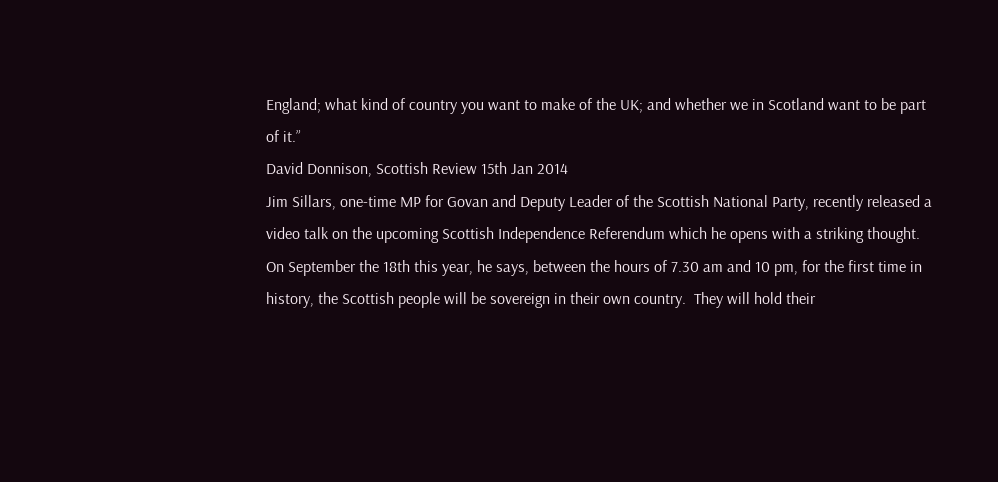England; what kind of country you want to make of the UK; and whether we in Scotland want to be part of it.”
David Donnison, Scottish Review 15th Jan 2014
Jim Sillars, one-time MP for Govan and Deputy Leader of the Scottish National Party, recently released a video talk on the upcoming Scottish Independence Referendum which he opens with a striking thought.  On September the 18th this year, he says, between the hours of 7.30 am and 10 pm, for the first time in history, the Scottish people will be sovereign in their own country.  They will hold their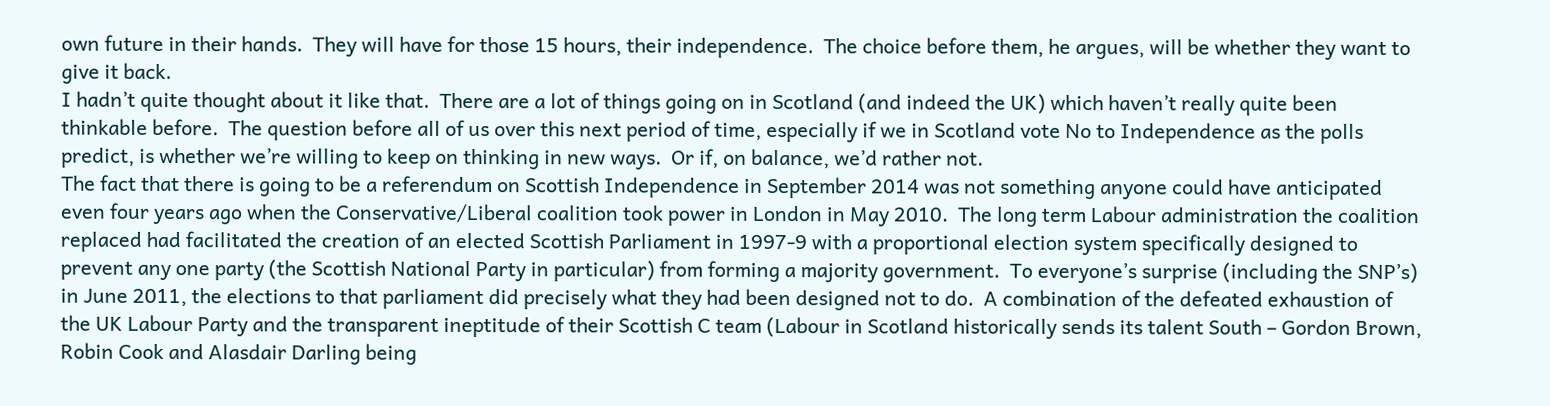own future in their hands.  They will have for those 15 hours, their independence.  The choice before them, he argues, will be whether they want to give it back.
I hadn’t quite thought about it like that.  There are a lot of things going on in Scotland (and indeed the UK) which haven’t really quite been thinkable before.  The question before all of us over this next period of time, especially if we in Scotland vote No to Independence as the polls predict, is whether we’re willing to keep on thinking in new ways.  Or if, on balance, we’d rather not.
The fact that there is going to be a referendum on Scottish Independence in September 2014 was not something anyone could have anticipated even four years ago when the Conservative/Liberal coalition took power in London in May 2010.  The long term Labour administration the coalition replaced had facilitated the creation of an elected Scottish Parliament in 1997-9 with a proportional election system specifically designed to prevent any one party (the Scottish National Party in particular) from forming a majority government.  To everyone’s surprise (including the SNP’s) in June 2011, the elections to that parliament did precisely what they had been designed not to do.  A combination of the defeated exhaustion of the UK Labour Party and the transparent ineptitude of their Scottish C team (Labour in Scotland historically sends its talent South – Gordon Brown, Robin Cook and Alasdair Darling being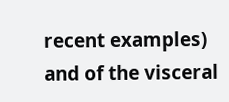recent examples) and of the visceral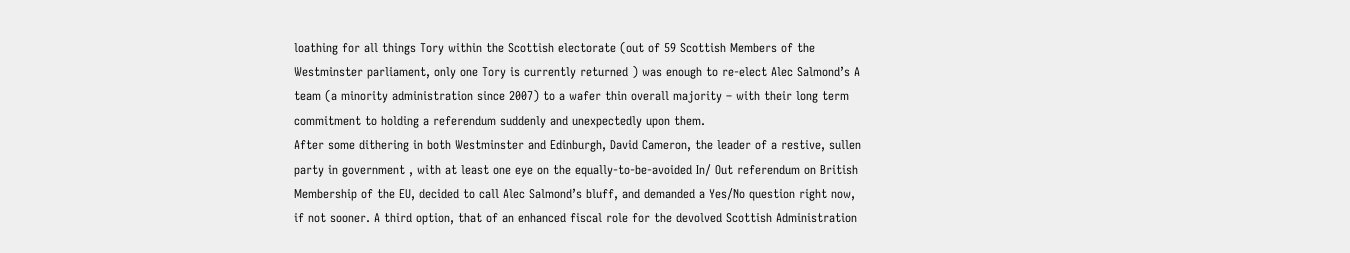loathing for all things Tory within the Scottish electorate (out of 59 Scottish Members of the Westminster parliament, only one Tory is currently returned ) was enough to re-elect Alec Salmond’s A team (a minority administration since 2007) to a wafer thin overall majority – with their long term commitment to holding a referendum suddenly and unexpectedly upon them.
After some dithering in both Westminster and Edinburgh, David Cameron, the leader of a restive, sullen party in government , with at least one eye on the equally-to-be-avoided In/ Out referendum on British Membership of the EU, decided to call Alec Salmond’s bluff, and demanded a Yes/No question right now, if not sooner. A third option, that of an enhanced fiscal role for the devolved Scottish Administration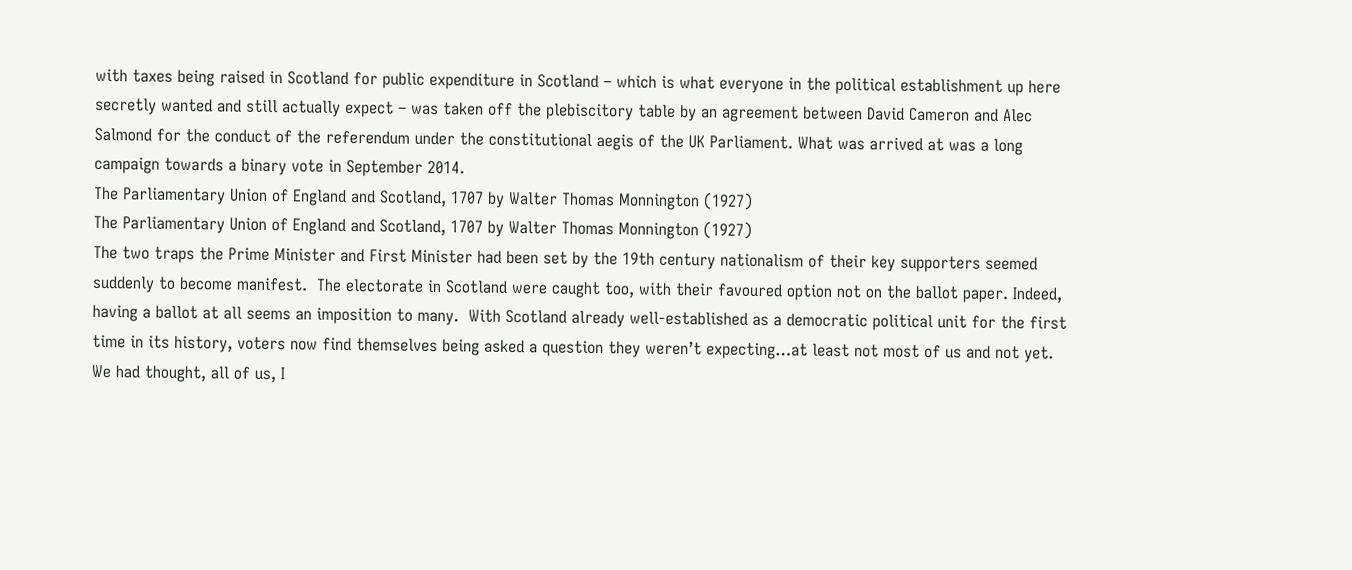with taxes being raised in Scotland for public expenditure in Scotland – which is what everyone in the political establishment up here secretly wanted and still actually expect – was taken off the plebiscitory table by an agreement between David Cameron and Alec Salmond for the conduct of the referendum under the constitutional aegis of the UK Parliament. What was arrived at was a long campaign towards a binary vote in September 2014.
The Parliamentary Union of England and Scotland, 1707 by Walter Thomas Monnington (1927)
The Parliamentary Union of England and Scotland, 1707 by Walter Thomas Monnington (1927)
The two traps the Prime Minister and First Minister had been set by the 19th century nationalism of their key supporters seemed suddenly to become manifest.  The electorate in Scotland were caught too, with their favoured option not on the ballot paper. Indeed, having a ballot at all seems an imposition to many.  With Scotland already well-established as a democratic political unit for the first time in its history, voters now find themselves being asked a question they weren’t expecting…at least not most of us and not yet. We had thought, all of us, I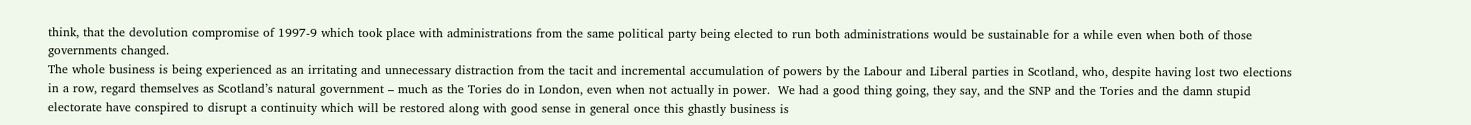think, that the devolution compromise of 1997-9 which took place with administrations from the same political party being elected to run both administrations would be sustainable for a while even when both of those governments changed.
The whole business is being experienced as an irritating and unnecessary distraction from the tacit and incremental accumulation of powers by the Labour and Liberal parties in Scotland, who, despite having lost two elections in a row, regard themselves as Scotland’s natural government – much as the Tories do in London, even when not actually in power.  We had a good thing going, they say, and the SNP and the Tories and the damn stupid electorate have conspired to disrupt a continuity which will be restored along with good sense in general once this ghastly business is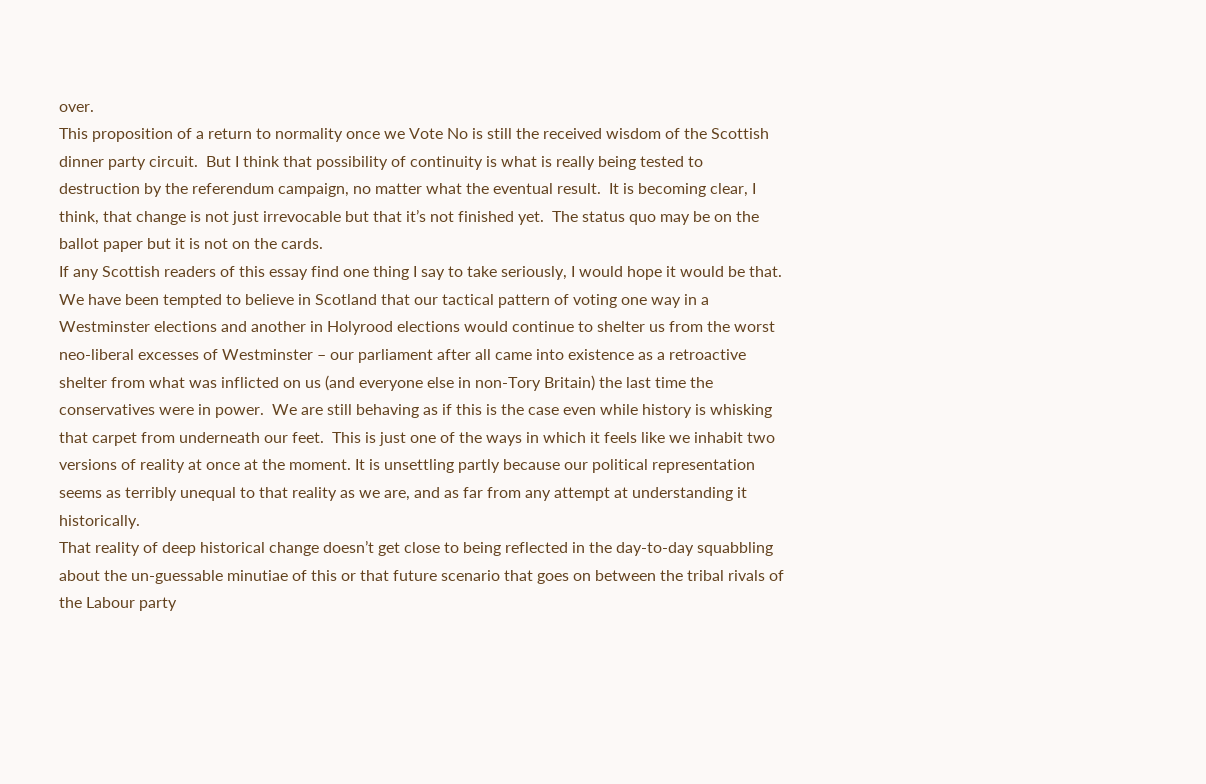over.
This proposition of a return to normality once we Vote No is still the received wisdom of the Scottish dinner party circuit.  But I think that possibility of continuity is what is really being tested to destruction by the referendum campaign, no matter what the eventual result.  It is becoming clear, I think, that change is not just irrevocable but that it’s not finished yet.  The status quo may be on the ballot paper but it is not on the cards.
If any Scottish readers of this essay find one thing I say to take seriously, I would hope it would be that.
We have been tempted to believe in Scotland that our tactical pattern of voting one way in a Westminster elections and another in Holyrood elections would continue to shelter us from the worst neo-liberal excesses of Westminster – our parliament after all came into existence as a retroactive shelter from what was inflicted on us (and everyone else in non-Tory Britain) the last time the conservatives were in power.  We are still behaving as if this is the case even while history is whisking that carpet from underneath our feet.  This is just one of the ways in which it feels like we inhabit two versions of reality at once at the moment. It is unsettling partly because our political representation seems as terribly unequal to that reality as we are, and as far from any attempt at understanding it historically.
That reality of deep historical change doesn’t get close to being reflected in the day-to-day squabbling about the un-guessable minutiae of this or that future scenario that goes on between the tribal rivals of the Labour party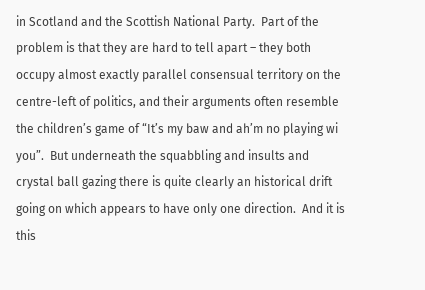in Scotland and the Scottish National Party.  Part of the problem is that they are hard to tell apart – they both occupy almost exactly parallel consensual territory on the centre-left of politics, and their arguments often resemble the children’s game of “It’s my baw and ah’m no playing wi you”.  But underneath the squabbling and insults and crystal ball gazing there is quite clearly an historical drift going on which appears to have only one direction.  And it is this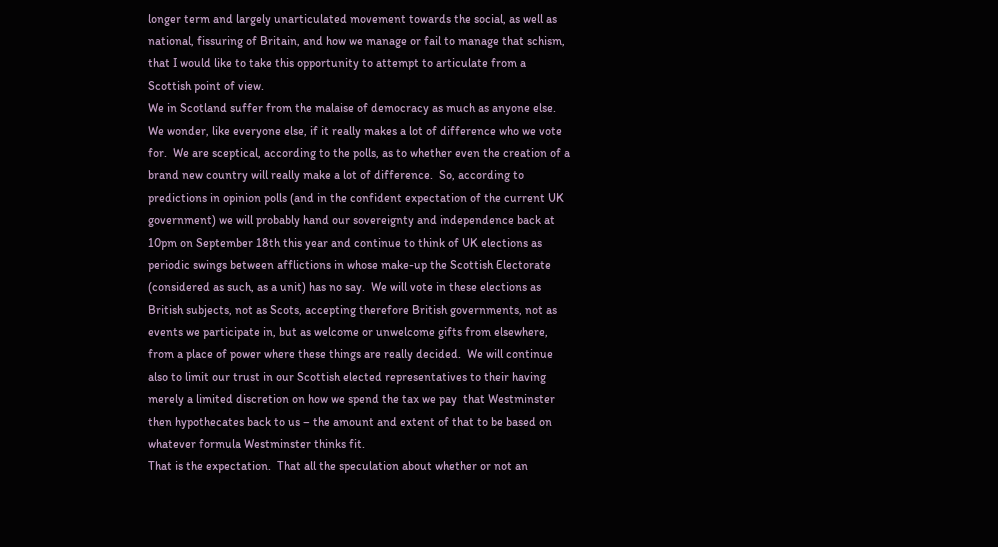longer term and largely unarticulated movement towards the social, as well as national, fissuring of Britain, and how we manage or fail to manage that schism, that I would like to take this opportunity to attempt to articulate from a Scottish point of view.
We in Scotland suffer from the malaise of democracy as much as anyone else.  We wonder, like everyone else, if it really makes a lot of difference who we vote for.  We are sceptical, according to the polls, as to whether even the creation of a brand new country will really make a lot of difference.  So, according to predictions in opinion polls (and in the confident expectation of the current UK government) we will probably hand our sovereignty and independence back at 10pm on September 18th this year and continue to think of UK elections as periodic swings between afflictions in whose make-up the Scottish Electorate (considered as such, as a unit) has no say.  We will vote in these elections as British subjects, not as Scots, accepting therefore British governments, not as events we participate in, but as welcome or unwelcome gifts from elsewhere, from a place of power where these things are really decided.  We will continue also to limit our trust in our Scottish elected representatives to their having merely a limited discretion on how we spend the tax we pay  that Westminster then hypothecates back to us – the amount and extent of that to be based on whatever formula Westminster thinks fit.
That is the expectation.  That all the speculation about whether or not an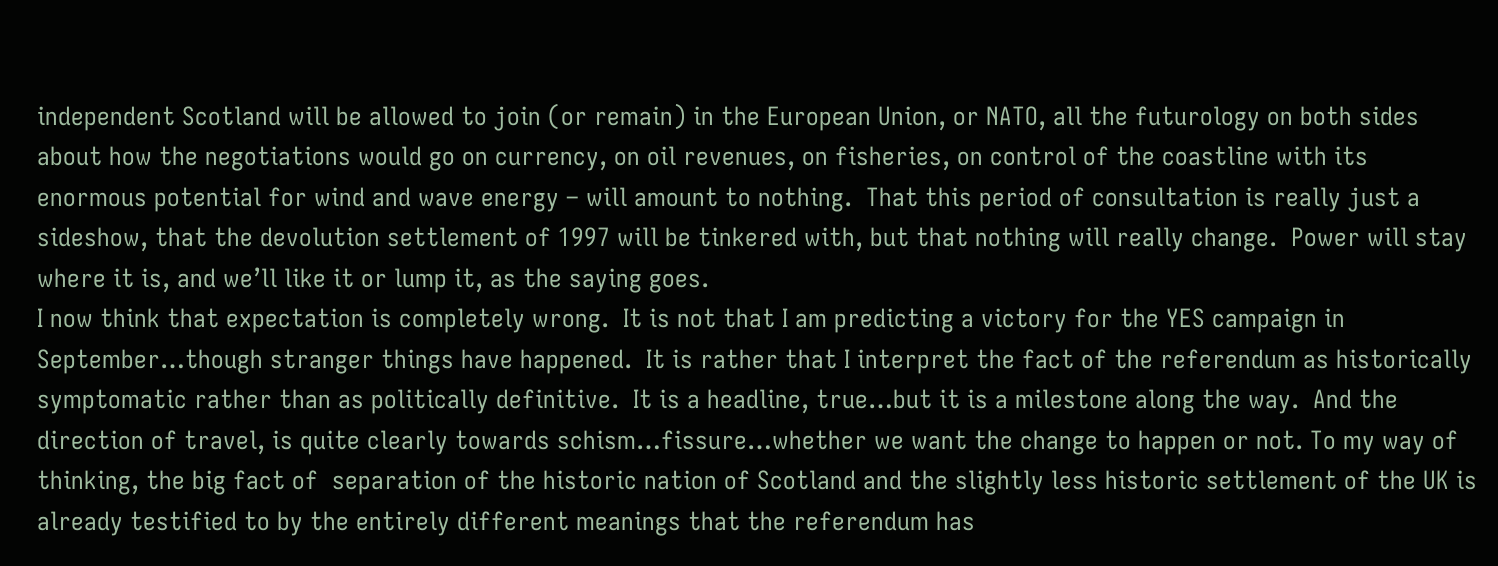independent Scotland will be allowed to join (or remain) in the European Union, or NATO, all the futurology on both sides about how the negotiations would go on currency, on oil revenues, on fisheries, on control of the coastline with its enormous potential for wind and wave energy – will amount to nothing.  That this period of consultation is really just a sideshow, that the devolution settlement of 1997 will be tinkered with, but that nothing will really change.  Power will stay where it is, and we’ll like it or lump it, as the saying goes.
I now think that expectation is completely wrong.  It is not that I am predicting a victory for the YES campaign in September…though stranger things have happened.  It is rather that I interpret the fact of the referendum as historically symptomatic rather than as politically definitive.  It is a headline, true…but it is a milestone along the way.  And the direction of travel, is quite clearly towards schism…fissure…whether we want the change to happen or not. To my way of thinking, the big fact of  separation of the historic nation of Scotland and the slightly less historic settlement of the UK is already testified to by the entirely different meanings that the referendum has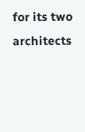for its two architects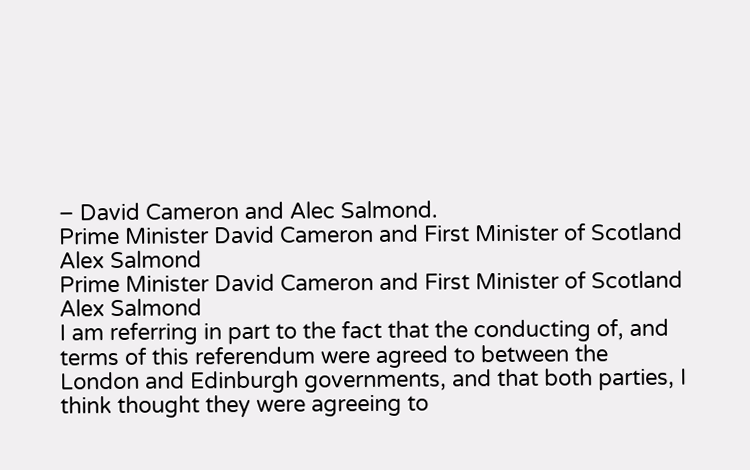– David Cameron and Alec Salmond.
Prime Minister David Cameron and First Minister of Scotland Alex Salmond
Prime Minister David Cameron and First Minister of Scotland Alex Salmond
I am referring in part to the fact that the conducting of, and terms of this referendum were agreed to between the London and Edinburgh governments, and that both parties, I think thought they were agreeing to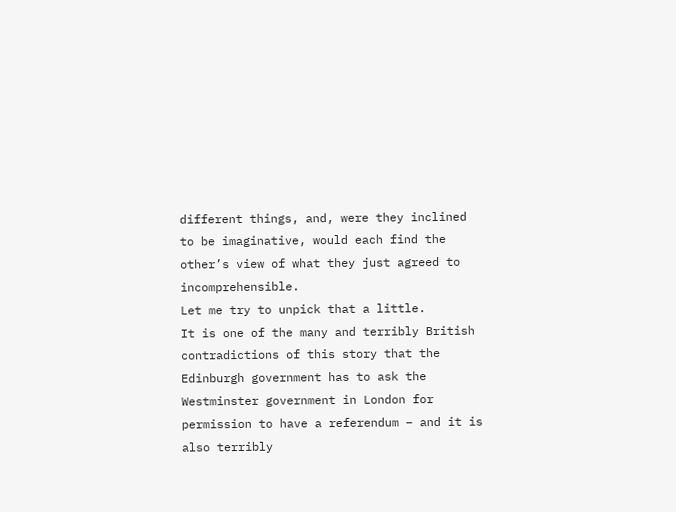different things, and, were they inclined to be imaginative, would each find the other’s view of what they just agreed to incomprehensible.
Let me try to unpick that a little.
It is one of the many and terribly British contradictions of this story that the Edinburgh government has to ask the Westminster government in London for permission to have a referendum – and it is also terribly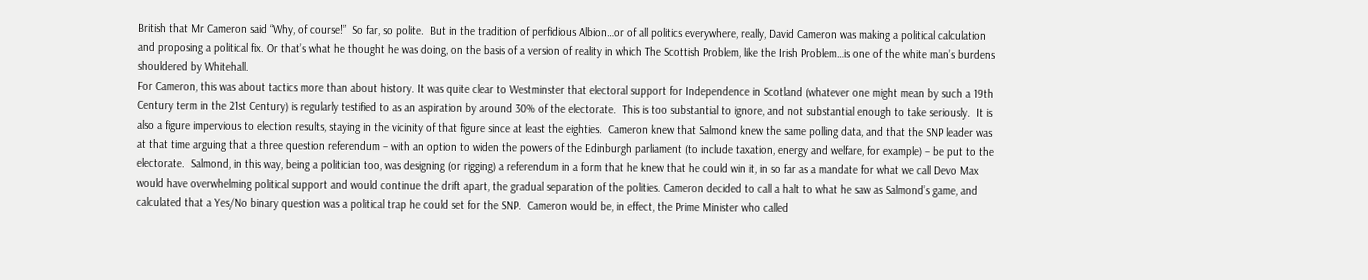British that Mr Cameron said “Why, of course!”  So far, so polite.  But in the tradition of perfidious Albion…or of all politics everywhere, really, David Cameron was making a political calculation and proposing a political fix. Or that’s what he thought he was doing, on the basis of a version of reality in which The Scottish Problem, like the Irish Problem…is one of the white man’s burdens shouldered by Whitehall.
For Cameron, this was about tactics more than about history. It was quite clear to Westminster that electoral support for Independence in Scotland (whatever one might mean by such a 19th Century term in the 21st Century) is regularly testified to as an aspiration by around 30% of the electorate.  This is too substantial to ignore, and not substantial enough to take seriously.  It is also a figure impervious to election results, staying in the vicinity of that figure since at least the eighties.  Cameron knew that Salmond knew the same polling data, and that the SNP leader was at that time arguing that a three question referendum – with an option to widen the powers of the Edinburgh parliament (to include taxation, energy and welfare, for example) – be put to the electorate.  Salmond, in this way, being a politician too, was designing (or rigging) a referendum in a form that he knew that he could win it, in so far as a mandate for what we call Devo Max would have overwhelming political support and would continue the drift apart, the gradual separation of the polities. Cameron decided to call a halt to what he saw as Salmond’s game, and calculated that a Yes/No binary question was a political trap he could set for the SNP.  Cameron would be, in effect, the Prime Minister who called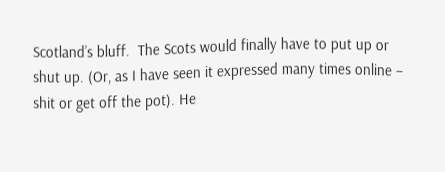Scotland’s bluff.  The Scots would finally have to put up or shut up. (Or, as I have seen it expressed many times online – shit or get off the pot). He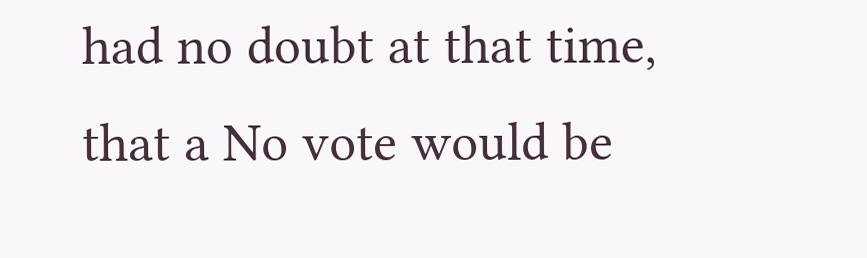had no doubt at that time, that a No vote would be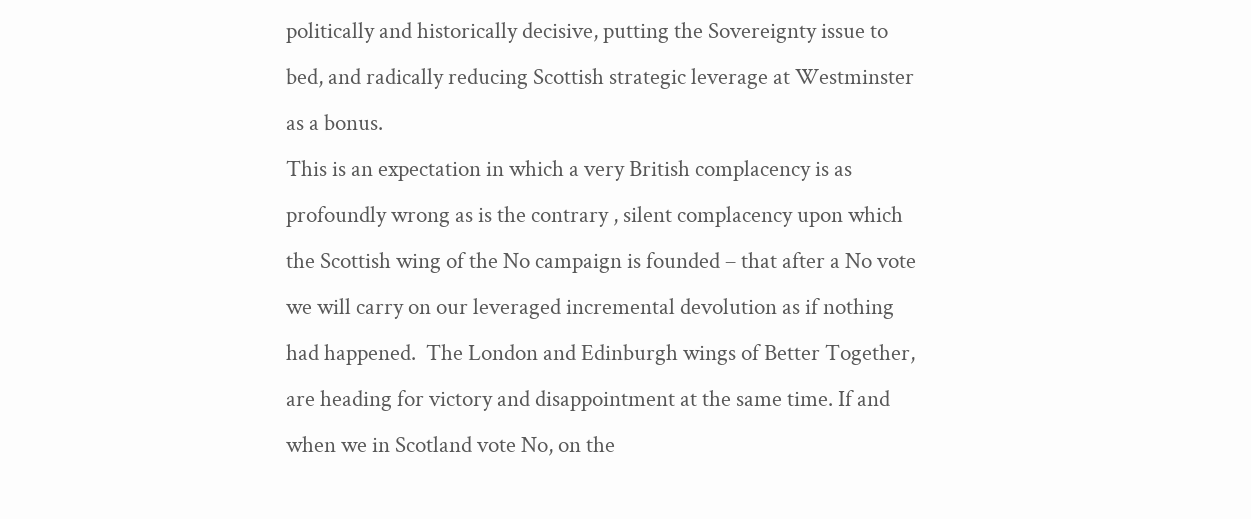politically and historically decisive, putting the Sovereignty issue to bed, and radically reducing Scottish strategic leverage at Westminster as a bonus.
This is an expectation in which a very British complacency is as profoundly wrong as is the contrary , silent complacency upon which the Scottish wing of the No campaign is founded – that after a No vote we will carry on our leveraged incremental devolution as if nothing had happened.  The London and Edinburgh wings of Better Together, are heading for victory and disappointment at the same time. If and when we in Scotland vote No, on the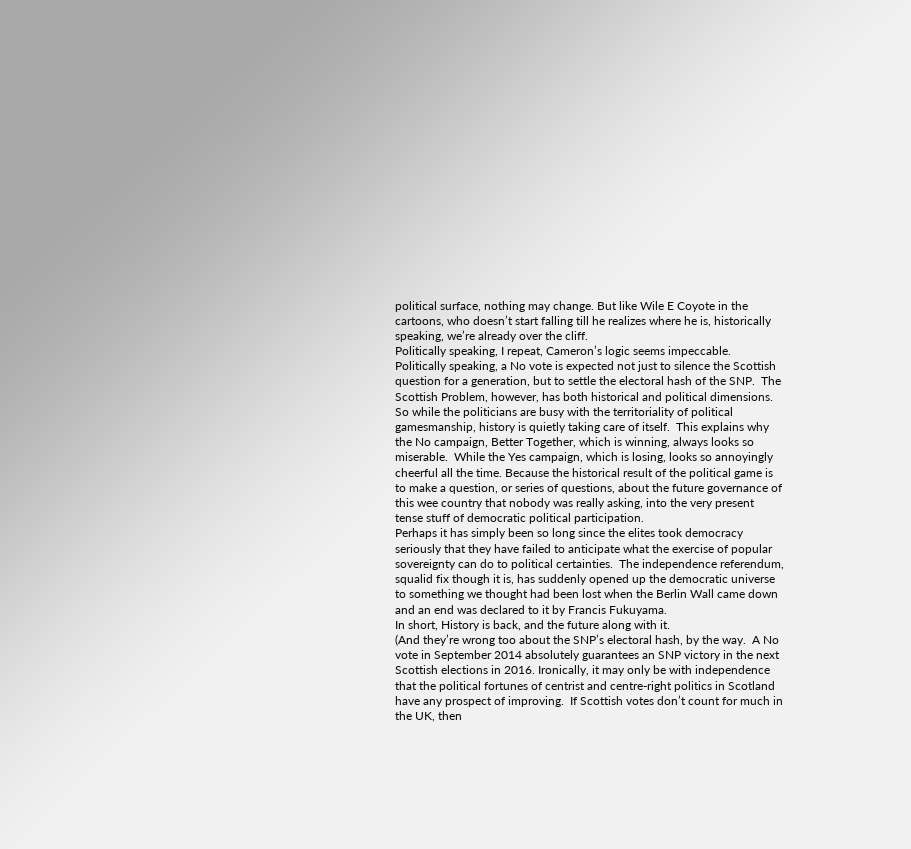political surface, nothing may change. But like Wile E Coyote in the cartoons, who doesn’t start falling till he realizes where he is, historically speaking, we’re already over the cliff.
Politically speaking, I repeat, Cameron’s logic seems impeccable.  Politically speaking, a No vote is expected not just to silence the Scottish question for a generation, but to settle the electoral hash of the SNP.  The Scottish Problem, however, has both historical and political dimensions.  So while the politicians are busy with the territoriality of political gamesmanship, history is quietly taking care of itself.  This explains why the No campaign, Better Together, which is winning, always looks so miserable.  While the Yes campaign, which is losing, looks so annoyingly cheerful all the time. Because the historical result of the political game is to make a question, or series of questions, about the future governance of this wee country that nobody was really asking, into the very present tense stuff of democratic political participation.
Perhaps it has simply been so long since the elites took democracy seriously that they have failed to anticipate what the exercise of popular sovereignty can do to political certainties.  The independence referendum, squalid fix though it is, has suddenly opened up the democratic universe to something we thought had been lost when the Berlin Wall came down and an end was declared to it by Francis Fukuyama.
In short, History is back, and the future along with it.
(And they’re wrong too about the SNP’s electoral hash, by the way.  A No vote in September 2014 absolutely guarantees an SNP victory in the next Scottish elections in 2016. Ironically, it may only be with independence that the political fortunes of centrist and centre-right politics in Scotland have any prospect of improving.  If Scottish votes don’t count for much in the UK, then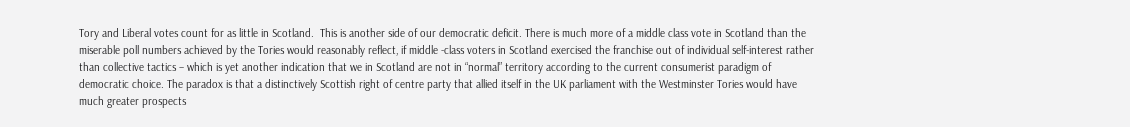Tory and Liberal votes count for as little in Scotland.  This is another side of our democratic deficit. There is much more of a middle class vote in Scotland than the miserable poll numbers achieved by the Tories would reasonably reflect, if middle -class voters in Scotland exercised the franchise out of individual self-interest rather than collective tactics – which is yet another indication that we in Scotland are not in “normal” territory according to the current consumerist paradigm of democratic choice. The paradox is that a distinctively Scottish right of centre party that allied itself in the UK parliament with the Westminster Tories would have much greater prospects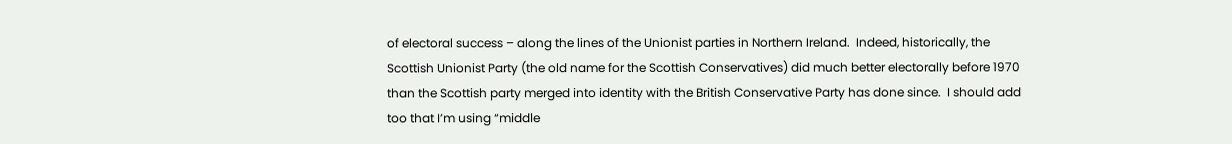of electoral success – along the lines of the Unionist parties in Northern Ireland.  Indeed, historically, the Scottish Unionist Party (the old name for the Scottish Conservatives) did much better electorally before 1970 than the Scottish party merged into identity with the British Conservative Party has done since.  I should add too that I’m using “middle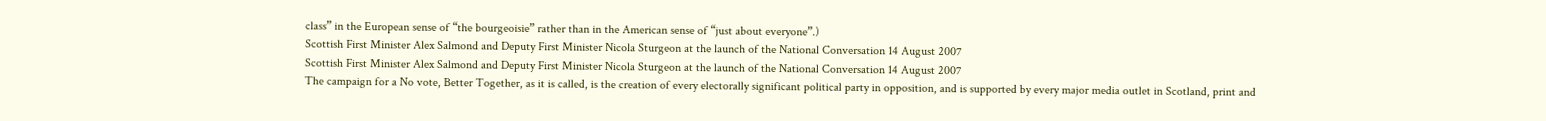class” in the European sense of “the bourgeoisie” rather than in the American sense of “just about everyone”.)
Scottish First Minister Alex Salmond and Deputy First Minister Nicola Sturgeon at the launch of the National Conversation 14 August 2007
Scottish First Minister Alex Salmond and Deputy First Minister Nicola Sturgeon at the launch of the National Conversation 14 August 2007
The campaign for a No vote, Better Together, as it is called, is the creation of every electorally significant political party in opposition, and is supported by every major media outlet in Scotland, print and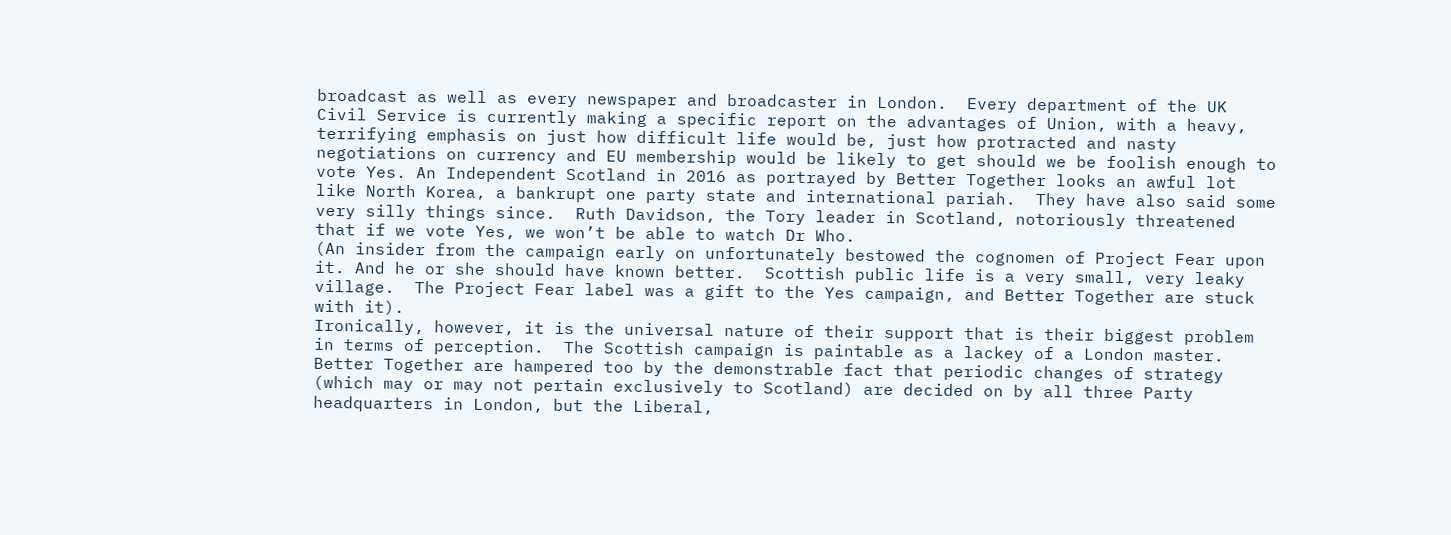broadcast as well as every newspaper and broadcaster in London.  Every department of the UK Civil Service is currently making a specific report on the advantages of Union, with a heavy, terrifying emphasis on just how difficult life would be, just how protracted and nasty negotiations on currency and EU membership would be likely to get should we be foolish enough to vote Yes. An Independent Scotland in 2016 as portrayed by Better Together looks an awful lot like North Korea, a bankrupt one party state and international pariah.  They have also said some very silly things since.  Ruth Davidson, the Tory leader in Scotland, notoriously threatened that if we vote Yes, we won’t be able to watch Dr Who.
(An insider from the campaign early on unfortunately bestowed the cognomen of Project Fear upon it. And he or she should have known better.  Scottish public life is a very small, very leaky village.  The Project Fear label was a gift to the Yes campaign, and Better Together are stuck with it).
Ironically, however, it is the universal nature of their support that is their biggest problem in terms of perception.  The Scottish campaign is paintable as a lackey of a London master.  Better Together are hampered too by the demonstrable fact that periodic changes of strategy (which may or may not pertain exclusively to Scotland) are decided on by all three Party headquarters in London, but the Liberal,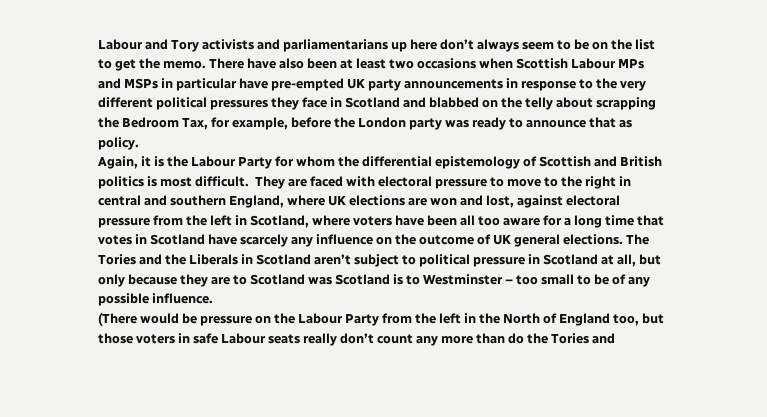Labour and Tory activists and parliamentarians up here don’t always seem to be on the list to get the memo. There have also been at least two occasions when Scottish Labour MPs and MSPs in particular have pre-empted UK party announcements in response to the very different political pressures they face in Scotland and blabbed on the telly about scrapping the Bedroom Tax, for example, before the London party was ready to announce that as policy.
Again, it is the Labour Party for whom the differential epistemology of Scottish and British politics is most difficult.  They are faced with electoral pressure to move to the right in central and southern England, where UK elections are won and lost, against electoral pressure from the left in Scotland, where voters have been all too aware for a long time that votes in Scotland have scarcely any influence on the outcome of UK general elections. The Tories and the Liberals in Scotland aren’t subject to political pressure in Scotland at all, but only because they are to Scotland was Scotland is to Westminster – too small to be of any possible influence.
(There would be pressure on the Labour Party from the left in the North of England too, but those voters in safe Labour seats really don’t count any more than do the Tories and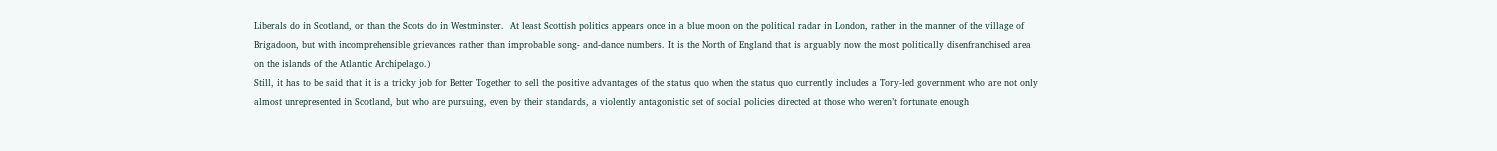Liberals do in Scotland, or than the Scots do in Westminster.  At least Scottish politics appears once in a blue moon on the political radar in London, rather in the manner of the village of Brigadoon, but with incomprehensible grievances rather than improbable song- and-dance numbers. It is the North of England that is arguably now the most politically disenfranchised area on the islands of the Atlantic Archipelago.)
Still, it has to be said that it is a tricky job for Better Together to sell the positive advantages of the status quo when the status quo currently includes a Tory-led government who are not only almost unrepresented in Scotland, but who are pursuing, even by their standards, a violently antagonistic set of social policies directed at those who weren’t fortunate enough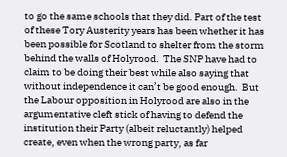to go the same schools that they did. Part of the test of these Tory Austerity years has been whether it has been possible for Scotland to shelter from the storm behind the walls of Holyrood.  The SNP have had to claim to be doing their best while also saying that without independence it can’t be good enough.  But the Labour opposition in Holyrood are also in the argumentative cleft stick of having to defend the institution their Party (albeit reluctantly) helped create, even when the wrong party, as far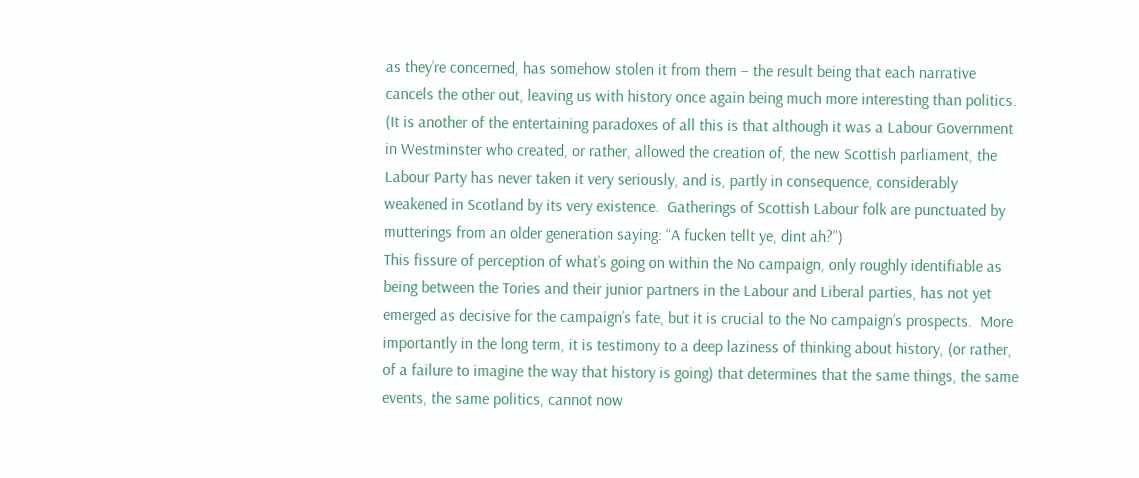as they’re concerned, has somehow stolen it from them – the result being that each narrative cancels the other out, leaving us with history once again being much more interesting than politics.
(It is another of the entertaining paradoxes of all this is that although it was a Labour Government in Westminster who created, or rather, allowed the creation of, the new Scottish parliament, the Labour Party has never taken it very seriously, and is, partly in consequence, considerably weakened in Scotland by its very existence.  Gatherings of Scottish Labour folk are punctuated by mutterings from an older generation saying: “A fucken tellt ye, dint ah?”)
This fissure of perception of what’s going on within the No campaign, only roughly identifiable as being between the Tories and their junior partners in the Labour and Liberal parties, has not yet emerged as decisive for the campaign’s fate, but it is crucial to the No campaign’s prospects.  More importantly in the long term, it is testimony to a deep laziness of thinking about history, (or rather, of a failure to imagine the way that history is going) that determines that the same things, the same events, the same politics, cannot now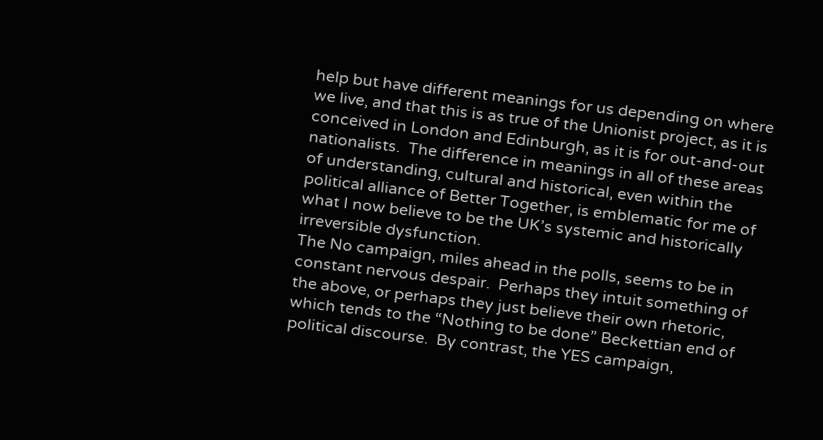help but have different meanings for us depending on where we live, and that this is as true of the Unionist project, as it is conceived in London and Edinburgh, as it is for out-and-out nationalists.  The difference in meanings in all of these areas of understanding, cultural and historical, even within the political alliance of Better Together, is emblematic for me of what I now believe to be the UK’s systemic and historically irreversible dysfunction.
The No campaign, miles ahead in the polls, seems to be in constant nervous despair.  Perhaps they intuit something of the above, or perhaps they just believe their own rhetoric, which tends to the “Nothing to be done” Beckettian end of political discourse.  By contrast, the YES campaign,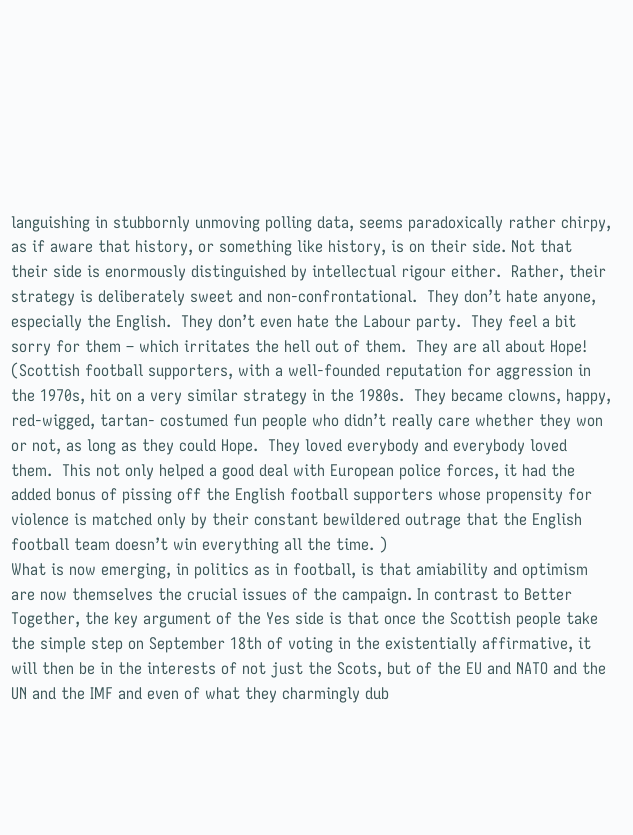languishing in stubbornly unmoving polling data, seems paradoxically rather chirpy, as if aware that history, or something like history, is on their side. Not that their side is enormously distinguished by intellectual rigour either.  Rather, their strategy is deliberately sweet and non-confrontational.  They don’t hate anyone, especially the English.  They don’t even hate the Labour party.  They feel a bit sorry for them – which irritates the hell out of them.  They are all about Hope!
(Scottish football supporters, with a well-founded reputation for aggression in the 1970s, hit on a very similar strategy in the 1980s.  They became clowns, happy, red-wigged, tartan- costumed fun people who didn’t really care whether they won or not, as long as they could Hope.  They loved everybody and everybody loved them.  This not only helped a good deal with European police forces, it had the added bonus of pissing off the English football supporters whose propensity for violence is matched only by their constant bewildered outrage that the English football team doesn’t win everything all the time. )
What is now emerging, in politics as in football, is that amiability and optimism are now themselves the crucial issues of the campaign. In contrast to Better Together, the key argument of the Yes side is that once the Scottish people take the simple step on September 18th of voting in the existentially affirmative, it will then be in the interests of not just the Scots, but of the EU and NATO and the UN and the IMF and even of what they charmingly dub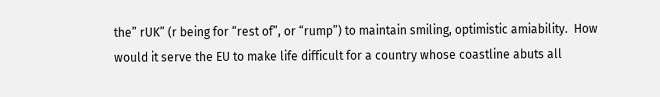the” rUK” (r being for “rest of”, or “rump”) to maintain smiling, optimistic amiability.  How would it serve the EU to make life difficult for a country whose coastline abuts all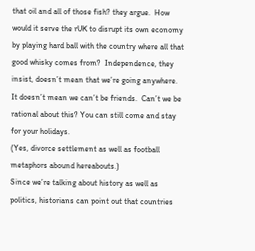that oil and all of those fish? they argue.  How would it serve the rUK to disrupt its own economy by playing hard ball with the country where all that good whisky comes from?  Independence, they insist, doesn’t mean that we’re going anywhere.  It doesn’t mean we can’t be friends.  Can’t we be rational about this? You can still come and stay for your holidays.
(Yes, divorce settlement as well as football metaphors abound hereabouts.)
Since we’re talking about history as well as politics, historians can point out that countries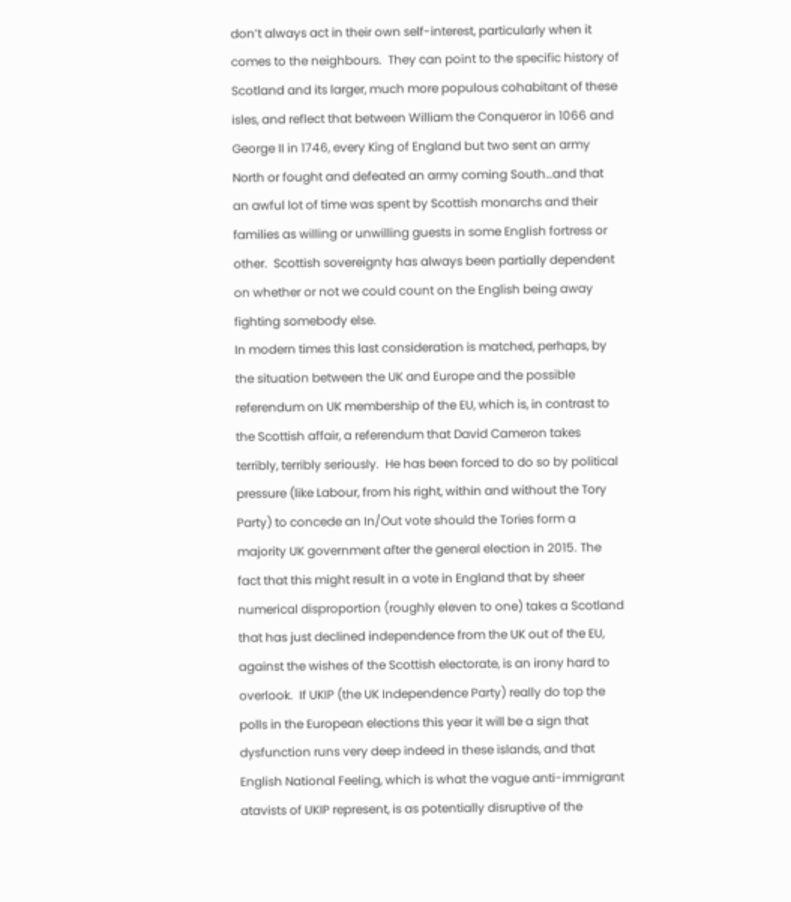don’t always act in their own self-interest, particularly when it comes to the neighbours.  They can point to the specific history of Scotland and its larger, much more populous cohabitant of these isles, and reflect that between William the Conqueror in 1066 and George II in 1746, every King of England but two sent an army North or fought and defeated an army coming South…and that an awful lot of time was spent by Scottish monarchs and their families as willing or unwilling guests in some English fortress or other.  Scottish sovereignty has always been partially dependent on whether or not we could count on the English being away fighting somebody else.
In modern times this last consideration is matched, perhaps, by the situation between the UK and Europe and the possible referendum on UK membership of the EU, which is, in contrast to the Scottish affair, a referendum that David Cameron takes terribly, terribly seriously.  He has been forced to do so by political pressure (like Labour, from his right, within and without the Tory Party) to concede an In/Out vote should the Tories form a majority UK government after the general election in 2015. The fact that this might result in a vote in England that by sheer numerical disproportion (roughly eleven to one) takes a Scotland that has just declined independence from the UK out of the EU, against the wishes of the Scottish electorate, is an irony hard to overlook.  If UKIP (the UK Independence Party) really do top the polls in the European elections this year it will be a sign that dysfunction runs very deep indeed in these islands, and that English National Feeling, which is what the vague anti-immigrant atavists of UKIP represent, is as potentially disruptive of the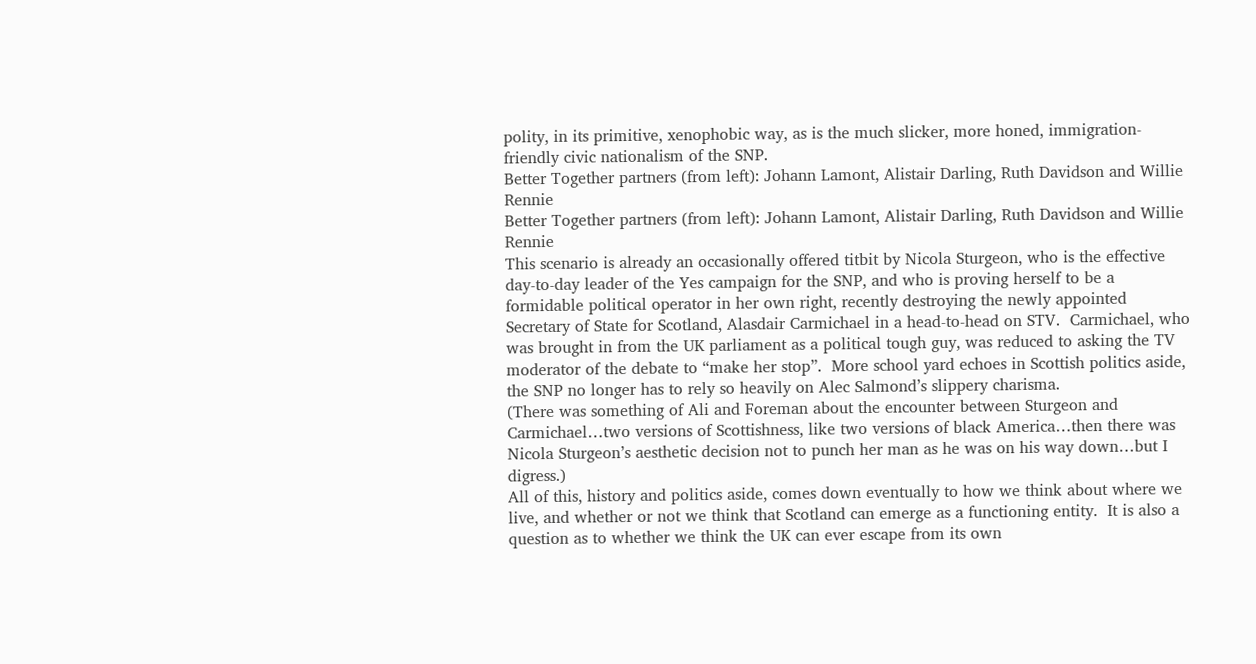polity, in its primitive, xenophobic way, as is the much slicker, more honed, immigration-friendly civic nationalism of the SNP.
Better Together partners (from left): Johann Lamont, Alistair Darling, Ruth Davidson and Willie Rennie
Better Together partners (from left): Johann Lamont, Alistair Darling, Ruth Davidson and Willie Rennie
This scenario is already an occasionally offered titbit by Nicola Sturgeon, who is the effective day-to-day leader of the Yes campaign for the SNP, and who is proving herself to be a formidable political operator in her own right, recently destroying the newly appointed Secretary of State for Scotland, Alasdair Carmichael in a head-to-head on STV.  Carmichael, who was brought in from the UK parliament as a political tough guy, was reduced to asking the TV moderator of the debate to “make her stop”.  More school yard echoes in Scottish politics aside, the SNP no longer has to rely so heavily on Alec Salmond’s slippery charisma.
(There was something of Ali and Foreman about the encounter between Sturgeon and Carmichael…two versions of Scottishness, like two versions of black America…then there was Nicola Sturgeon’s aesthetic decision not to punch her man as he was on his way down…but I digress.)
All of this, history and politics aside, comes down eventually to how we think about where we live, and whether or not we think that Scotland can emerge as a functioning entity.  It is also a question as to whether we think the UK can ever escape from its own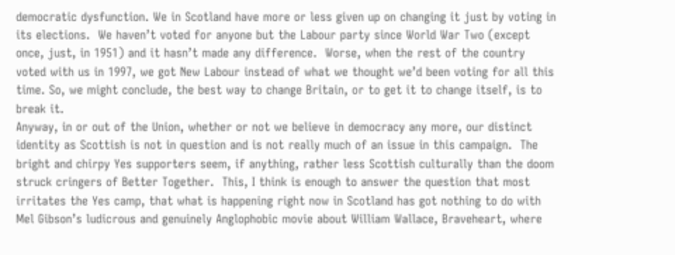democratic dysfunction. We in Scotland have more or less given up on changing it just by voting in its elections.  We haven’t voted for anyone but the Labour party since World War Two (except once, just, in 1951) and it hasn’t made any difference.  Worse, when the rest of the country voted with us in 1997, we got New Labour instead of what we thought we’d been voting for all this time. So, we might conclude, the best way to change Britain, or to get it to change itself, is to break it.
Anyway, in or out of the Union, whether or not we believe in democracy any more, our distinct identity as Scottish is not in question and is not really much of an issue in this campaign.  The bright and chirpy Yes supporters seem, if anything, rather less Scottish culturally than the doom struck cringers of Better Together.  This, I think is enough to answer the question that most irritates the Yes camp, that what is happening right now in Scotland has got nothing to do with Mel Gibson’s ludicrous and genuinely Anglophobic movie about William Wallace, Braveheart, where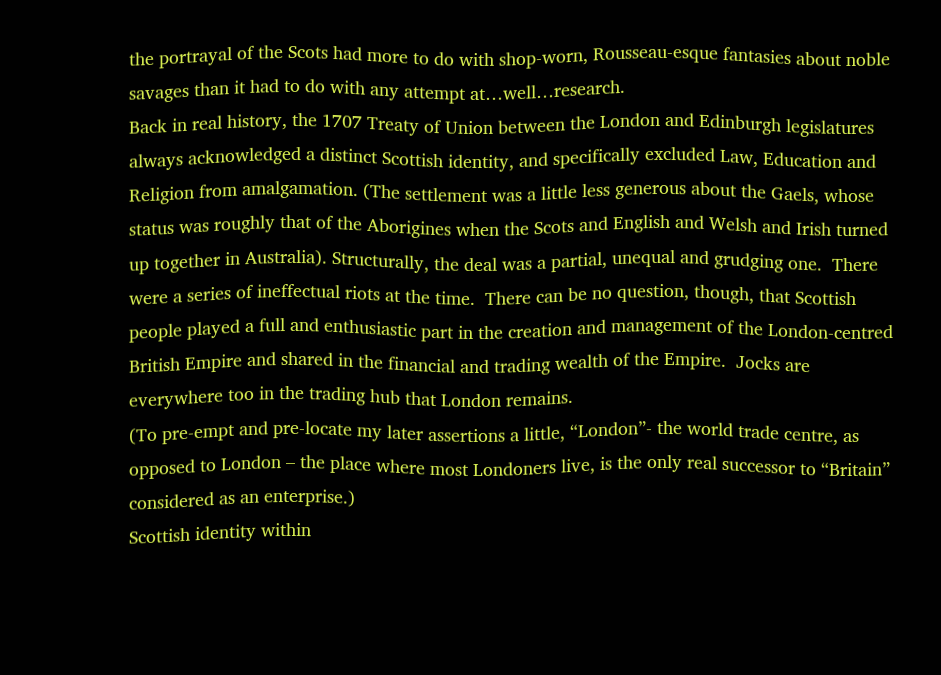the portrayal of the Scots had more to do with shop-worn, Rousseau-esque fantasies about noble savages than it had to do with any attempt at…well…research.
Back in real history, the 1707 Treaty of Union between the London and Edinburgh legislatures always acknowledged a distinct Scottish identity, and specifically excluded Law, Education and Religion from amalgamation. (The settlement was a little less generous about the Gaels, whose status was roughly that of the Aborigines when the Scots and English and Welsh and Irish turned up together in Australia). Structurally, the deal was a partial, unequal and grudging one.  There were a series of ineffectual riots at the time.  There can be no question, though, that Scottish people played a full and enthusiastic part in the creation and management of the London-centred British Empire and shared in the financial and trading wealth of the Empire.  Jocks are everywhere too in the trading hub that London remains.
(To pre-empt and pre-locate my later assertions a little, “London”- the world trade centre, as opposed to London – the place where most Londoners live, is the only real successor to “Britain” considered as an enterprise.)
Scottish identity within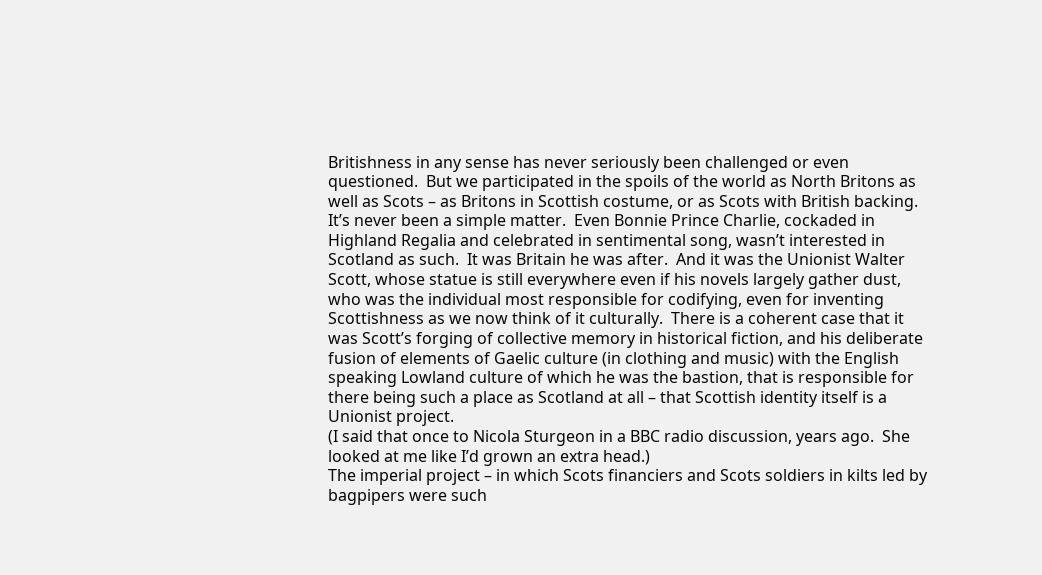Britishness in any sense has never seriously been challenged or even questioned.  But we participated in the spoils of the world as North Britons as well as Scots – as Britons in Scottish costume, or as Scots with British backing.  It’s never been a simple matter.  Even Bonnie Prince Charlie, cockaded in Highland Regalia and celebrated in sentimental song, wasn’t interested in Scotland as such.  It was Britain he was after.  And it was the Unionist Walter Scott, whose statue is still everywhere even if his novels largely gather dust, who was the individual most responsible for codifying, even for inventing Scottishness as we now think of it culturally.  There is a coherent case that it was Scott’s forging of collective memory in historical fiction, and his deliberate fusion of elements of Gaelic culture (in clothing and music) with the English speaking Lowland culture of which he was the bastion, that is responsible for there being such a place as Scotland at all – that Scottish identity itself is a Unionist project.
(I said that once to Nicola Sturgeon in a BBC radio discussion, years ago.  She looked at me like I’d grown an extra head.)
The imperial project – in which Scots financiers and Scots soldiers in kilts led by bagpipers were such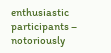enthusiastic participants – notoriously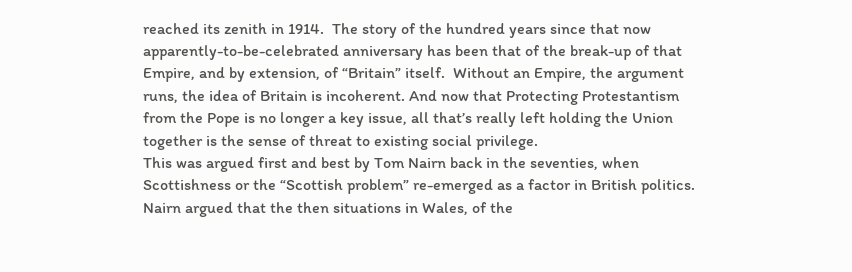reached its zenith in 1914.  The story of the hundred years since that now apparently-to-be-celebrated anniversary has been that of the break-up of that Empire, and by extension, of “Britain” itself.  Without an Empire, the argument runs, the idea of Britain is incoherent. And now that Protecting Protestantism from the Pope is no longer a key issue, all that’s really left holding the Union together is the sense of threat to existing social privilege.
This was argued first and best by Tom Nairn back in the seventies, when Scottishness or the “Scottish problem” re-emerged as a factor in British politics.  Nairn argued that the then situations in Wales, of the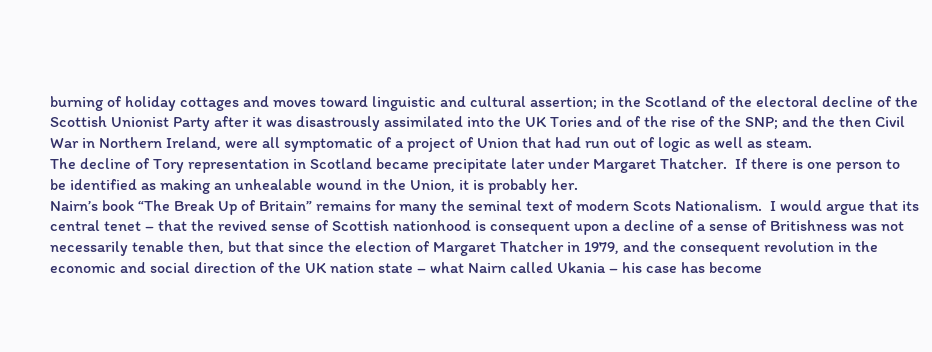burning of holiday cottages and moves toward linguistic and cultural assertion; in the Scotland of the electoral decline of the Scottish Unionist Party after it was disastrously assimilated into the UK Tories and of the rise of the SNP; and the then Civil War in Northern Ireland, were all symptomatic of a project of Union that had run out of logic as well as steam.
The decline of Tory representation in Scotland became precipitate later under Margaret Thatcher.  If there is one person to be identified as making an unhealable wound in the Union, it is probably her.
Nairn’s book “The Break Up of Britain” remains for many the seminal text of modern Scots Nationalism.  I would argue that its central tenet – that the revived sense of Scottish nationhood is consequent upon a decline of a sense of Britishness was not necessarily tenable then, but that since the election of Margaret Thatcher in 1979, and the consequent revolution in the economic and social direction of the UK nation state – what Nairn called Ukania – his case has become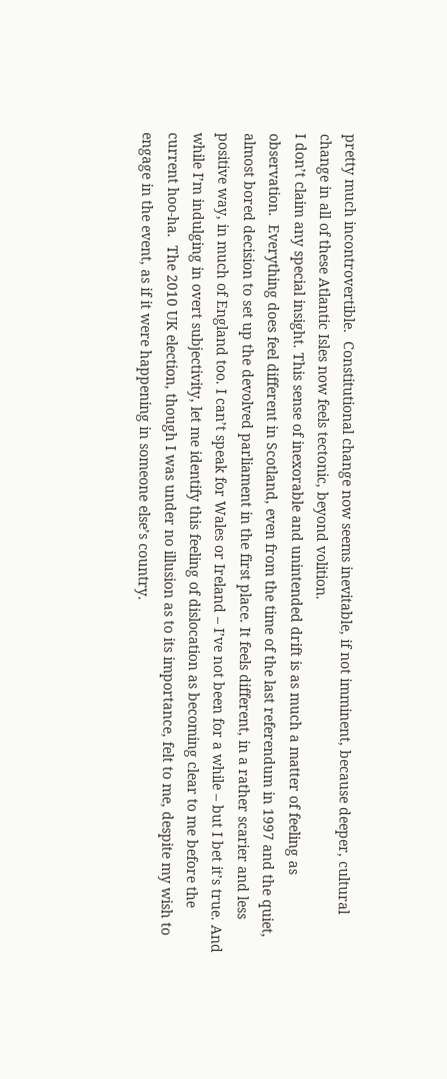pretty much incontrovertible.  Constitutional change now seems inevitable, if not imminent, because deeper, cultural change in all of these Atlantic Isles now feels tectonic, beyond volition.
I don’t claim any special insight. This sense of inexorable and unintended drift is as much a matter of feeling as observation.  Everything does feel different in Scotland, even from the time of the last referendum in 1997 and the quiet, almost bored decision to set up the devolved parliament in the first place. It feels different, in a rather scarier and less positive way, in much of England too. I can’t speak for Wales or Ireland – I’ve not been for a while – but I bet it’s true. And while I’m indulging in overt subjectivity, let me identify this feeling of dislocation as becoming clear to me before the current hoo-ha.  The 2010 UK election, though I was under no illusion as to its importance, felt to me, despite my wish to engage in the event, as if it were happening in someone else’s country.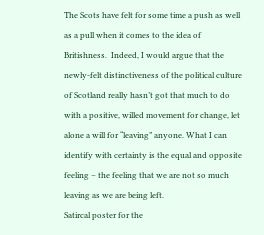The Scots have felt for some time a push as well as a pull when it comes to the idea of Britishness.  Indeed, I would argue that the newly-felt distinctiveness of the political culture of Scotland really hasn’t got that much to do with a positive, willed movement for change, let alone a will for “leaving” anyone. What I can identify with certainty is the equal and opposite feeling – the feeling that we are not so much leaving as we are being left.
Satircal poster for the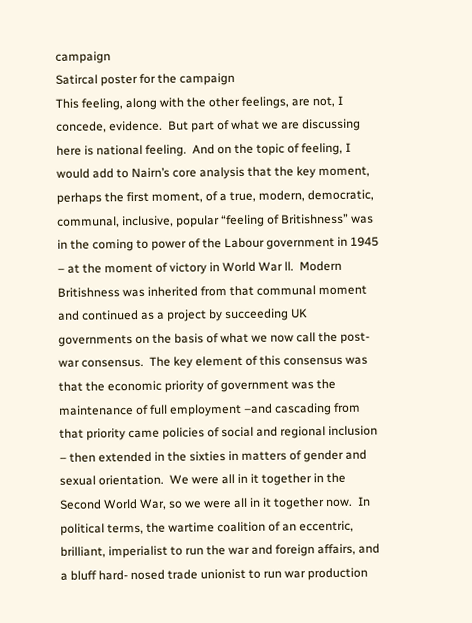campaign
Satircal poster for the campaign
This feeling, along with the other feelings, are not, I concede, evidence.  But part of what we are discussing here is national feeling.  And on the topic of feeling, I would add to Nairn’s core analysis that the key moment, perhaps the first moment, of a true, modern, democratic, communal, inclusive, popular “feeling of Britishness” was in the coming to power of the Labour government in 1945 – at the moment of victory in World War ll.  Modern Britishness was inherited from that communal moment and continued as a project by succeeding UK governments on the basis of what we now call the post-war consensus.  The key element of this consensus was that the economic priority of government was the maintenance of full employment –and cascading from that priority came policies of social and regional inclusion – then extended in the sixties in matters of gender and sexual orientation.  We were all in it together in the Second World War, so we were all in it together now.  In political terms, the wartime coalition of an eccentric, brilliant, imperialist to run the war and foreign affairs, and a bluff hard- nosed trade unionist to run war production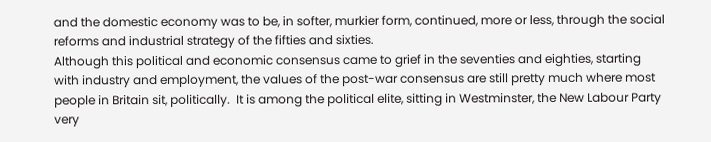and the domestic economy was to be, in softer, murkier form, continued, more or less, through the social reforms and industrial strategy of the fifties and sixties.
Although this political and economic consensus came to grief in the seventies and eighties, starting with industry and employment, the values of the post-war consensus are still pretty much where most people in Britain sit, politically.  It is among the political elite, sitting in Westminster, the New Labour Party very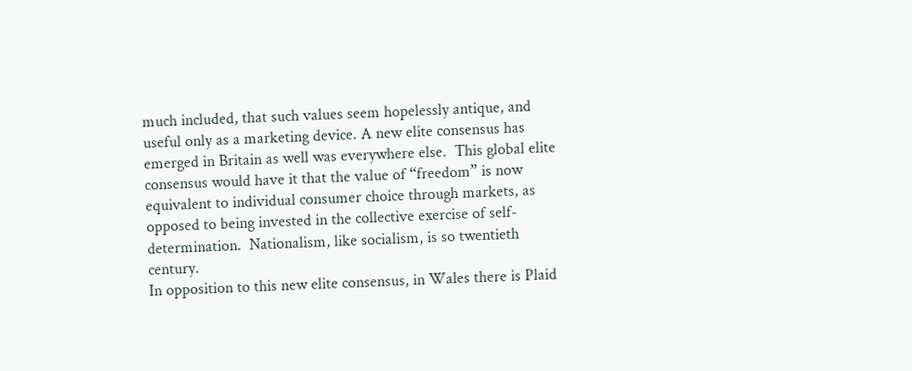much included, that such values seem hopelessly antique, and useful only as a marketing device. A new elite consensus has emerged in Britain as well was everywhere else.  This global elite consensus would have it that the value of “freedom” is now equivalent to individual consumer choice through markets, as opposed to being invested in the collective exercise of self-determination.  Nationalism, like socialism, is so twentieth century.
In opposition to this new elite consensus, in Wales there is Plaid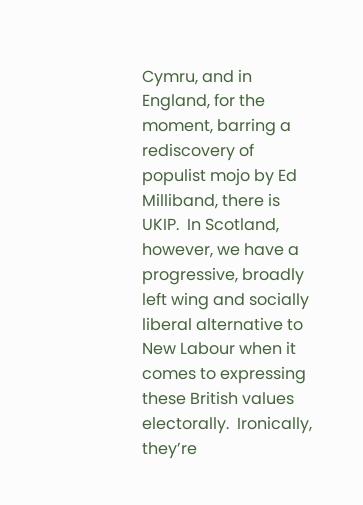Cymru, and in England, for the moment, barring a rediscovery of populist mojo by Ed Milliband, there is UKIP.  In Scotland, however, we have a progressive, broadly left wing and socially liberal alternative to New Labour when it comes to expressing these British values electorally.  Ironically, they’re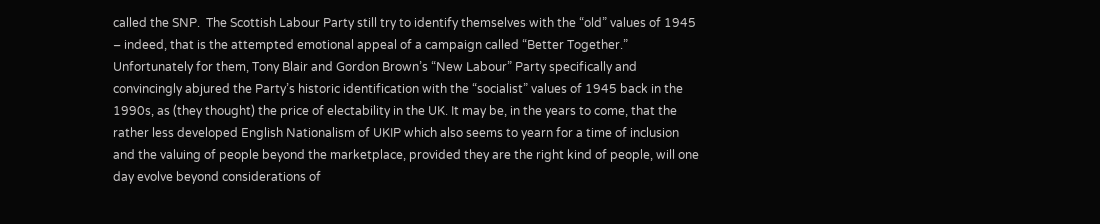called the SNP.  The Scottish Labour Party still try to identify themselves with the “old” values of 1945 – indeed, that is the attempted emotional appeal of a campaign called “Better Together.”  Unfortunately for them, Tony Blair and Gordon Brown’s “New Labour” Party specifically and convincingly abjured the Party’s historic identification with the “socialist” values of 1945 back in the 1990s, as (they thought) the price of electability in the UK. It may be, in the years to come, that the rather less developed English Nationalism of UKIP which also seems to yearn for a time of inclusion and the valuing of people beyond the marketplace, provided they are the right kind of people, will one day evolve beyond considerations of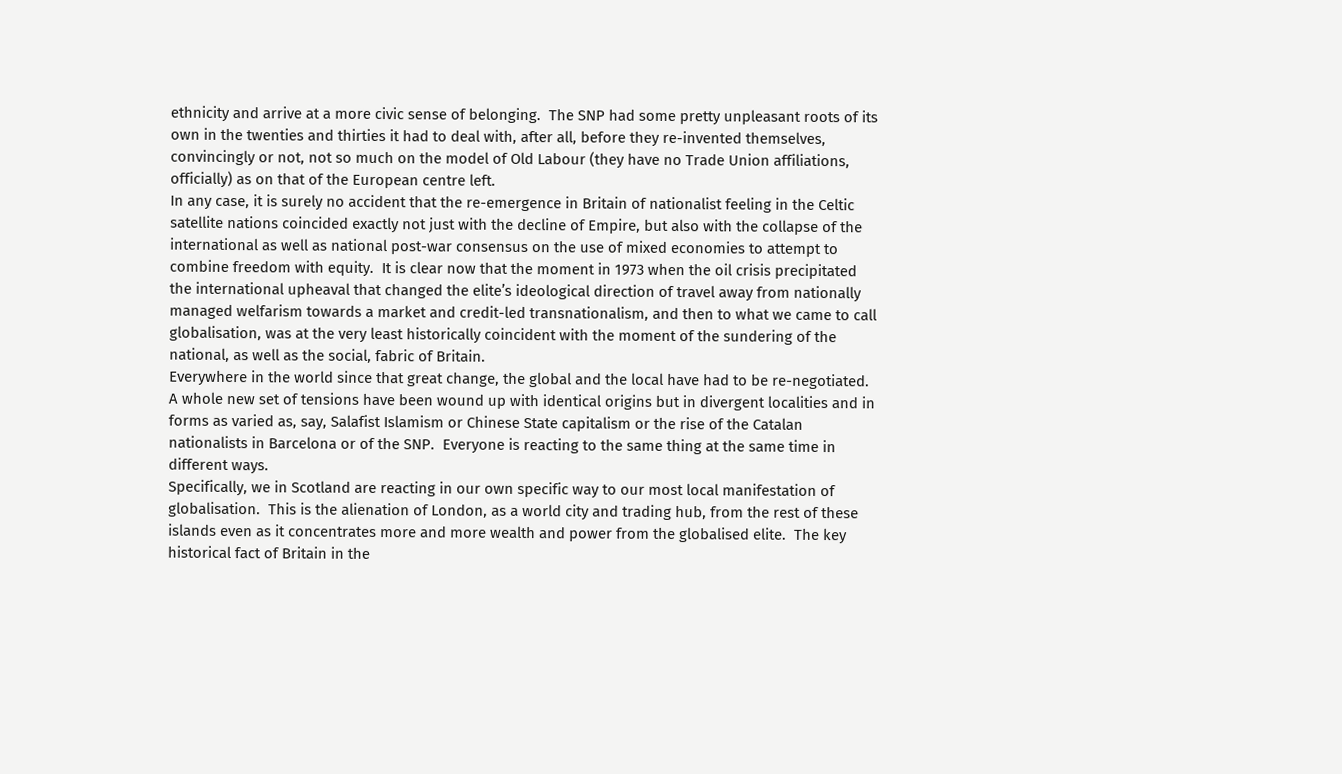ethnicity and arrive at a more civic sense of belonging.  The SNP had some pretty unpleasant roots of its own in the twenties and thirties it had to deal with, after all, before they re-invented themselves, convincingly or not, not so much on the model of Old Labour (they have no Trade Union affiliations, officially) as on that of the European centre left.
In any case, it is surely no accident that the re-emergence in Britain of nationalist feeling in the Celtic satellite nations coincided exactly not just with the decline of Empire, but also with the collapse of the international as well as national post-war consensus on the use of mixed economies to attempt to combine freedom with equity.  It is clear now that the moment in 1973 when the oil crisis precipitated the international upheaval that changed the elite’s ideological direction of travel away from nationally managed welfarism towards a market and credit-led transnationalism, and then to what we came to call globalisation, was at the very least historically coincident with the moment of the sundering of the national, as well as the social, fabric of Britain.
Everywhere in the world since that great change, the global and the local have had to be re-negotiated.  A whole new set of tensions have been wound up with identical origins but in divergent localities and in forms as varied as, say, Salafist Islamism or Chinese State capitalism or the rise of the Catalan nationalists in Barcelona or of the SNP.  Everyone is reacting to the same thing at the same time in different ways.
Specifically, we in Scotland are reacting in our own specific way to our most local manifestation of globalisation.  This is the alienation of London, as a world city and trading hub, from the rest of these islands even as it concentrates more and more wealth and power from the globalised elite.  The key historical fact of Britain in the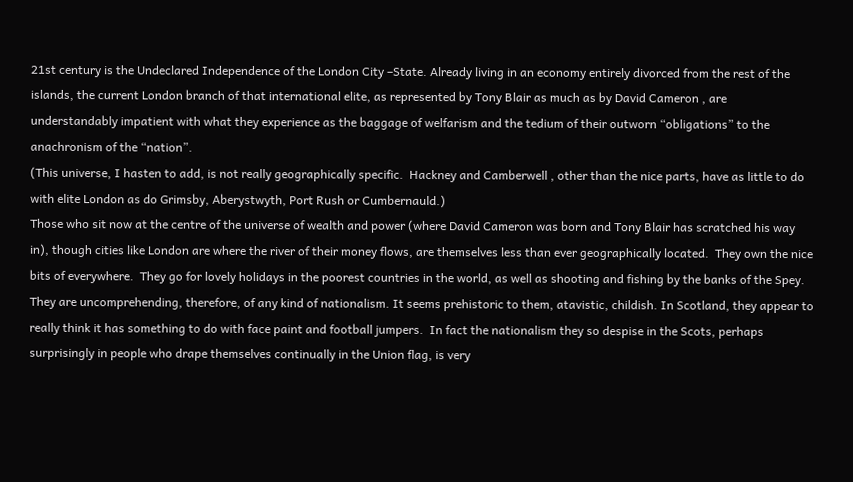21st century is the Undeclared Independence of the London City –State. Already living in an economy entirely divorced from the rest of the islands, the current London branch of that international elite, as represented by Tony Blair as much as by David Cameron , are understandably impatient with what they experience as the baggage of welfarism and the tedium of their outworn “obligations” to the anachronism of the “nation”.
(This universe, I hasten to add, is not really geographically specific.  Hackney and Camberwell , other than the nice parts, have as little to do with elite London as do Grimsby, Aberystwyth, Port Rush or Cumbernauld.)
Those who sit now at the centre of the universe of wealth and power (where David Cameron was born and Tony Blair has scratched his way in), though cities like London are where the river of their money flows, are themselves less than ever geographically located.  They own the nice bits of everywhere.  They go for lovely holidays in the poorest countries in the world, as well as shooting and fishing by the banks of the Spey. They are uncomprehending, therefore, of any kind of nationalism. It seems prehistoric to them, atavistic, childish. In Scotland, they appear to really think it has something to do with face paint and football jumpers.  In fact the nationalism they so despise in the Scots, perhaps surprisingly in people who drape themselves continually in the Union flag, is very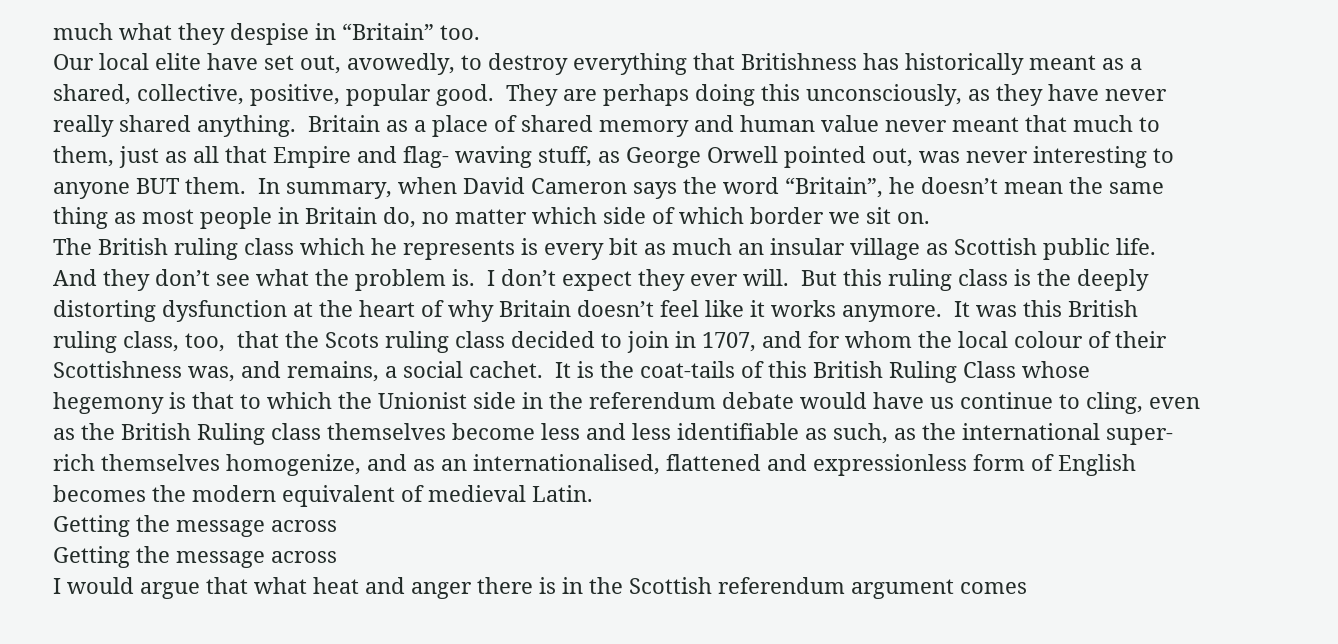much what they despise in “Britain” too.
Our local elite have set out, avowedly, to destroy everything that Britishness has historically meant as a shared, collective, positive, popular good.  They are perhaps doing this unconsciously, as they have never really shared anything.  Britain as a place of shared memory and human value never meant that much to them, just as all that Empire and flag- waving stuff, as George Orwell pointed out, was never interesting to anyone BUT them.  In summary, when David Cameron says the word “Britain”, he doesn’t mean the same thing as most people in Britain do, no matter which side of which border we sit on.
The British ruling class which he represents is every bit as much an insular village as Scottish public life. And they don’t see what the problem is.  I don’t expect they ever will.  But this ruling class is the deeply distorting dysfunction at the heart of why Britain doesn’t feel like it works anymore.  It was this British ruling class, too,  that the Scots ruling class decided to join in 1707, and for whom the local colour of their Scottishness was, and remains, a social cachet.  It is the coat-tails of this British Ruling Class whose hegemony is that to which the Unionist side in the referendum debate would have us continue to cling, even as the British Ruling class themselves become less and less identifiable as such, as the international super- rich themselves homogenize, and as an internationalised, flattened and expressionless form of English becomes the modern equivalent of medieval Latin.
Getting the message across
Getting the message across
I would argue that what heat and anger there is in the Scottish referendum argument comes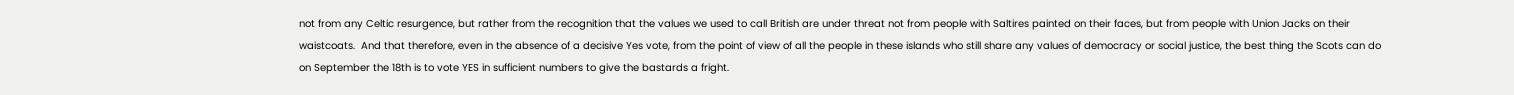not from any Celtic resurgence, but rather from the recognition that the values we used to call British are under threat not from people with Saltires painted on their faces, but from people with Union Jacks on their waistcoats.  And that therefore, even in the absence of a decisive Yes vote, from the point of view of all the people in these islands who still share any values of democracy or social justice, the best thing the Scots can do on September the 18th is to vote YES in sufficient numbers to give the bastards a fright.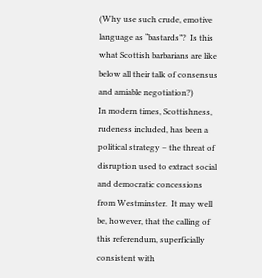(Why use such crude, emotive language as “bastards”?  Is this what Scottish barbarians are like below all their talk of consensus and amiable negotiation?)
In modern times, Scottishness, rudeness included, has been a political strategy – the threat of disruption used to extract social and democratic concessions from Westminster.  It may well be, however, that the calling of this referendum, superficially consistent with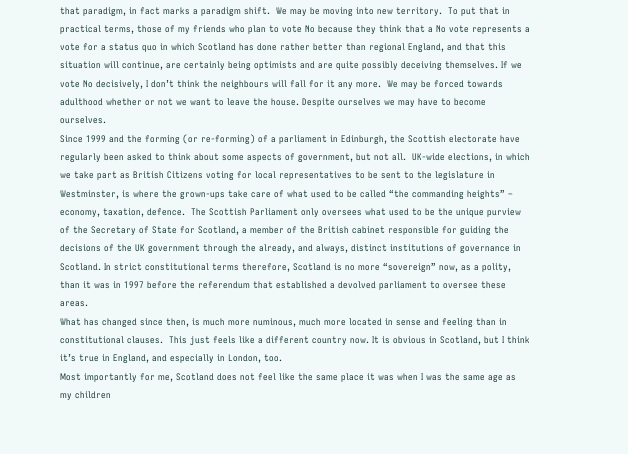that paradigm, in fact marks a paradigm shift.  We may be moving into new territory.  To put that in practical terms, those of my friends who plan to vote No because they think that a No vote represents a vote for a status quo in which Scotland has done rather better than regional England, and that this situation will continue, are certainly being optimists and are quite possibly deceiving themselves. If we vote No decisively, I don’t think the neighbours will fall for it any more.  We may be forced towards adulthood whether or not we want to leave the house. Despite ourselves we may have to become ourselves.
Since 1999 and the forming (or re-forming) of a parliament in Edinburgh, the Scottish electorate have regularly been asked to think about some aspects of government, but not all.  UK-wide elections, in which we take part as British Citizens voting for local representatives to be sent to the legislature in Westminster, is where the grown-ups take care of what used to be called “the commanding heights” – economy, taxation, defence.  The Scottish Parliament only oversees what used to be the unique purview of the Secretary of State for Scotland, a member of the British cabinet responsible for guiding the decisions of the UK government through the already, and always, distinct institutions of governance in Scotland. In strict constitutional terms therefore, Scotland is no more “sovereign” now, as a polity, than it was in 1997 before the referendum that established a devolved parliament to oversee these areas.
What has changed since then, is much more numinous, much more located in sense and feeling than in constitutional clauses.  This just feels like a different country now. It is obvious in Scotland, but I think it’s true in England, and especially in London, too.
Most importantly for me, Scotland does not feel like the same place it was when I was the same age as my children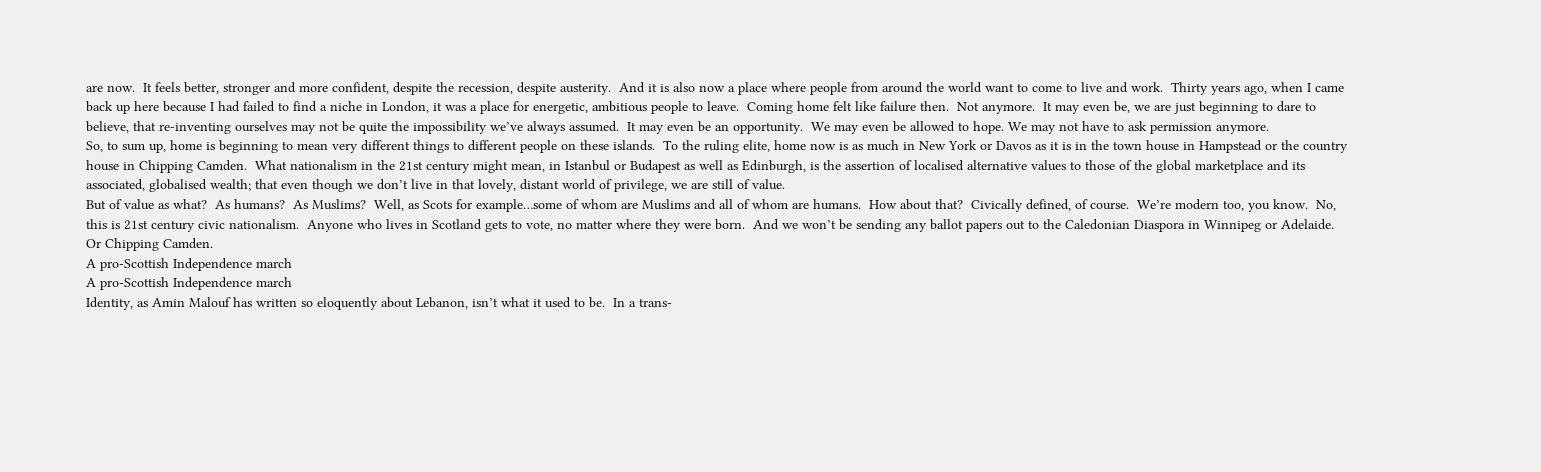are now.  It feels better, stronger and more confident, despite the recession, despite austerity.  And it is also now a place where people from around the world want to come to live and work.  Thirty years ago, when I came back up here because I had failed to find a niche in London, it was a place for energetic, ambitious people to leave.  Coming home felt like failure then.  Not anymore.  It may even be, we are just beginning to dare to believe, that re-inventing ourselves may not be quite the impossibility we’ve always assumed.  It may even be an opportunity.  We may even be allowed to hope. We may not have to ask permission anymore.
So, to sum up, home is beginning to mean very different things to different people on these islands.  To the ruling elite, home now is as much in New York or Davos as it is in the town house in Hampstead or the country house in Chipping Camden.  What nationalism in the 21st century might mean, in Istanbul or Budapest as well as Edinburgh, is the assertion of localised alternative values to those of the global marketplace and its associated, globalised wealth; that even though we don’t live in that lovely, distant world of privilege, we are still of value.
But of value as what?  As humans?  As Muslims?  Well, as Scots for example…some of whom are Muslims and all of whom are humans.  How about that?  Civically defined, of course.  We’re modern too, you know.  No, this is 21st century civic nationalism.  Anyone who lives in Scotland gets to vote, no matter where they were born.  And we won’t be sending any ballot papers out to the Caledonian Diaspora in Winnipeg or Adelaide.  Or Chipping Camden.
A pro-Scottish Independence march
A pro-Scottish Independence march
Identity, as Amin Malouf has written so eloquently about Lebanon, isn’t what it used to be.  In a trans-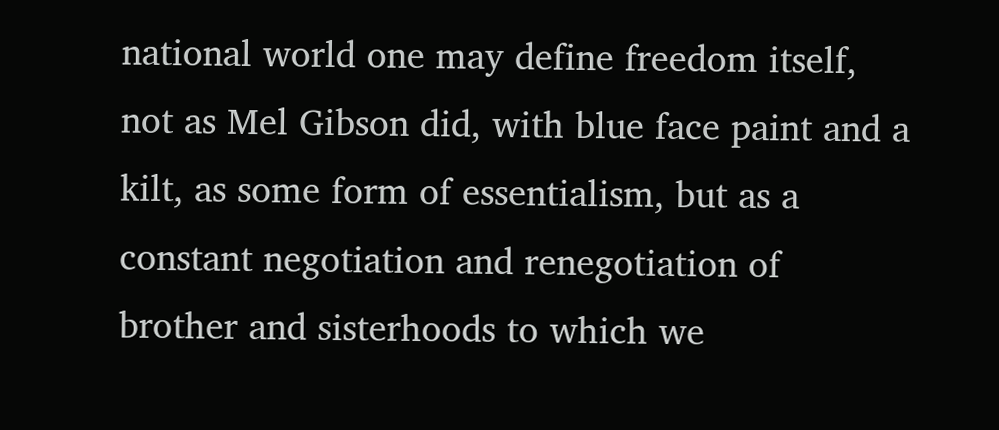national world one may define freedom itself, not as Mel Gibson did, with blue face paint and a kilt, as some form of essentialism, but as a constant negotiation and renegotiation of brother and sisterhoods to which we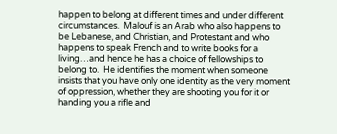happen to belong at different times and under different circumstances.  Malouf is an Arab who also happens to be Lebanese, and Christian, and Protestant and who happens to speak French and to write books for a living…and hence he has a choice of fellowships to belong to.  He identifies the moment when someone insists that you have only one identity as the very moment of oppression, whether they are shooting you for it or handing you a rifle and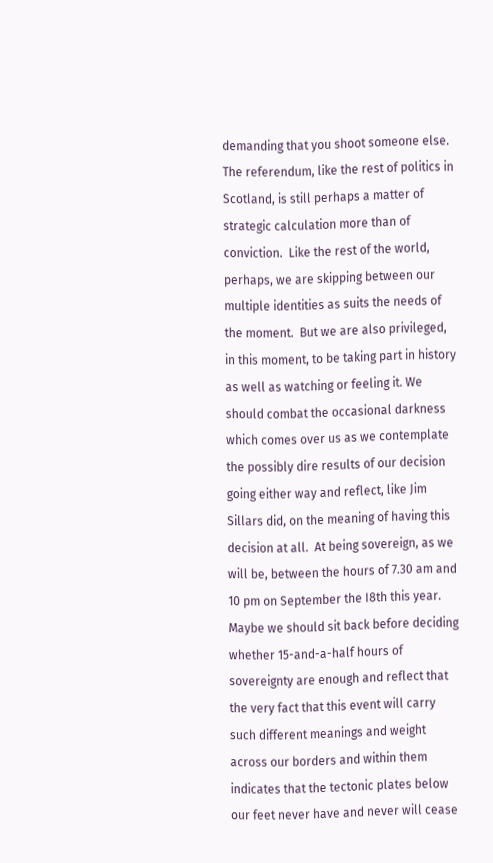demanding that you shoot someone else.
The referendum, like the rest of politics in Scotland, is still perhaps a matter of strategic calculation more than of conviction.  Like the rest of the world, perhaps, we are skipping between our multiple identities as suits the needs of the moment.  But we are also privileged, in this moment, to be taking part in history as well as watching or feeling it. We should combat the occasional darkness which comes over us as we contemplate the possibly dire results of our decision going either way and reflect, like Jim Sillars did, on the meaning of having this decision at all.  At being sovereign, as we will be, between the hours of 7.30 am and 10 pm on September the I8th this year.
Maybe we should sit back before deciding whether 15-and-a-half hours of sovereignty are enough and reflect that the very fact that this event will carry such different meanings and weight across our borders and within them indicates that the tectonic plates below our feet never have and never will cease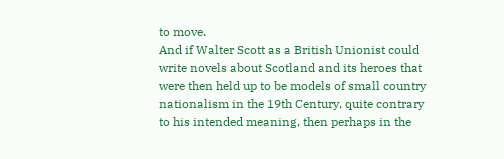to move.
And if Walter Scott as a British Unionist could write novels about Scotland and its heroes that were then held up to be models of small country nationalism in the 19th Century, quite contrary to his intended meaning, then perhaps in the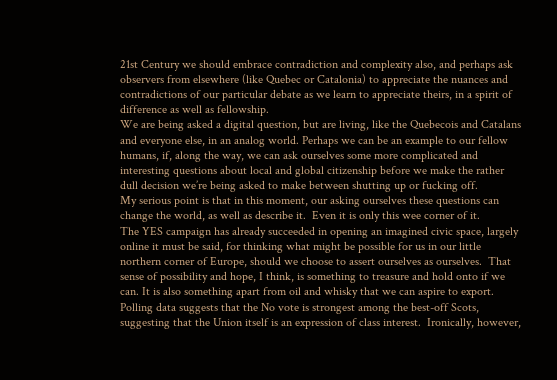21st Century we should embrace contradiction and complexity also, and perhaps ask observers from elsewhere (like Quebec or Catalonia) to appreciate the nuances and contradictions of our particular debate as we learn to appreciate theirs, in a spirit of difference as well as fellowship.
We are being asked a digital question, but are living, like the Quebecois and Catalans and everyone else, in an analog world. Perhaps we can be an example to our fellow humans, if, along the way, we can ask ourselves some more complicated and interesting questions about local and global citizenship before we make the rather dull decision we’re being asked to make between shutting up or fucking off.
My serious point is that in this moment, our asking ourselves these questions can change the world, as well as describe it.  Even it is only this wee corner of it.
The YES campaign has already succeeded in opening an imagined civic space, largely online it must be said, for thinking what might be possible for us in our little northern corner of Europe, should we choose to assert ourselves as ourselves.  That sense of possibility and hope, I think, is something to treasure and hold onto if we can. It is also something apart from oil and whisky that we can aspire to export.
Polling data suggests that the No vote is strongest among the best-off Scots, suggesting that the Union itself is an expression of class interest.  Ironically, however,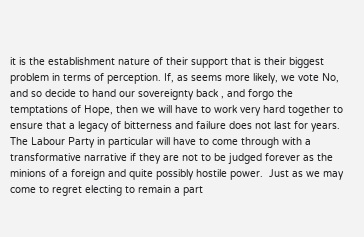it is the establishment nature of their support that is their biggest problem in terms of perception. If, as seems more likely, we vote No, and so decide to hand our sovereignty back , and forgo the temptations of Hope, then we will have to work very hard together to ensure that a legacy of bitterness and failure does not last for years.  The Labour Party in particular will have to come through with a transformative narrative if they are not to be judged forever as the minions of a foreign and quite possibly hostile power.  Just as we may come to regret electing to remain a part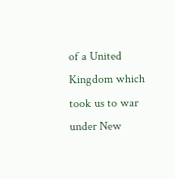of a United Kingdom which took us to war under New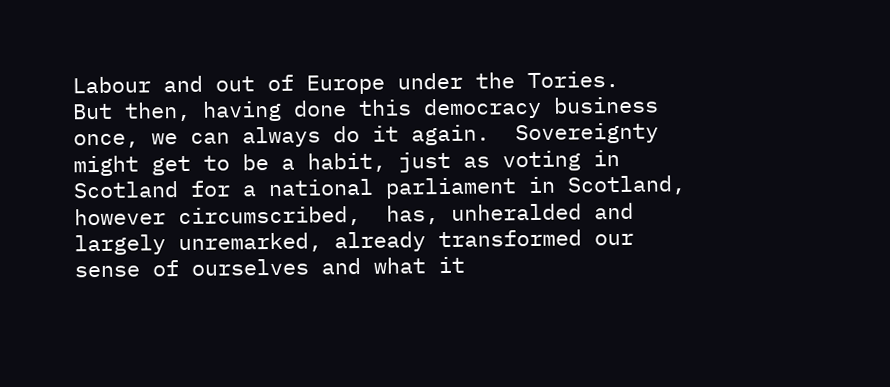Labour and out of Europe under the Tories.
But then, having done this democracy business once, we can always do it again.  Sovereignty might get to be a habit, just as voting in Scotland for a national parliament in Scotland, however circumscribed,  has, unheralded and largely unremarked, already transformed our sense of ourselves and what it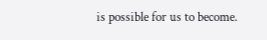is possible for us to become.